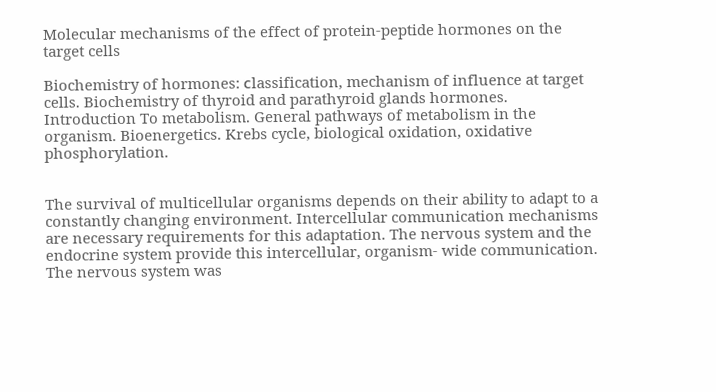Molecular mechanisms of the effect of protein-peptide hormones on the target cells

Biochemistry of hormones: сlassification, mechanism of influence at target cells. Biochemistry of thyroid and parathyroid glands hormones. Introduction To metabolism. General pathways of metabolism in the organism. Bioenergetics. Krebs cycle, biological oxidation, oxidative phosphorylation.


The survival of multicellular organisms depends on their ability to adapt to a constantly changing environment. Intercellular communication mechanisms are necessary requirements for this adaptation. The nervous system and the endocrine system provide this intercellular, organism- wide communication. The nervous system was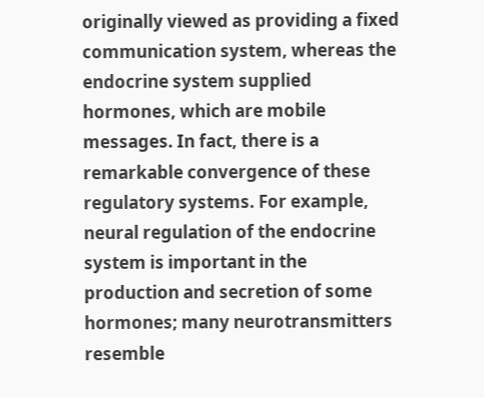originally viewed as providing a fixed communication system, whereas the endocrine system supplied hormones, which are mobile messages. In fact, there is a remarkable convergence of these regulatory systems. For example, neural regulation of the endocrine system is important in the production and secretion of some hormones; many neurotransmitters resemble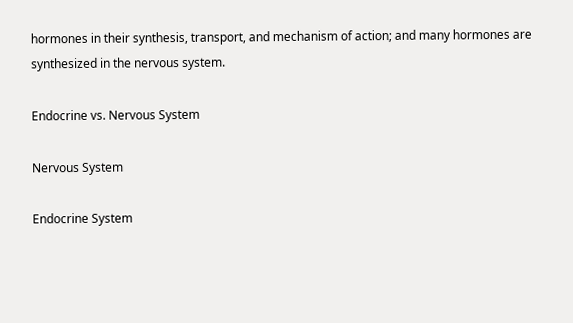hormones in their synthesis, transport, and mechanism of action; and many hormones are synthesized in the nervous system.

Endocrine vs. Nervous System

Nervous System

Endocrine System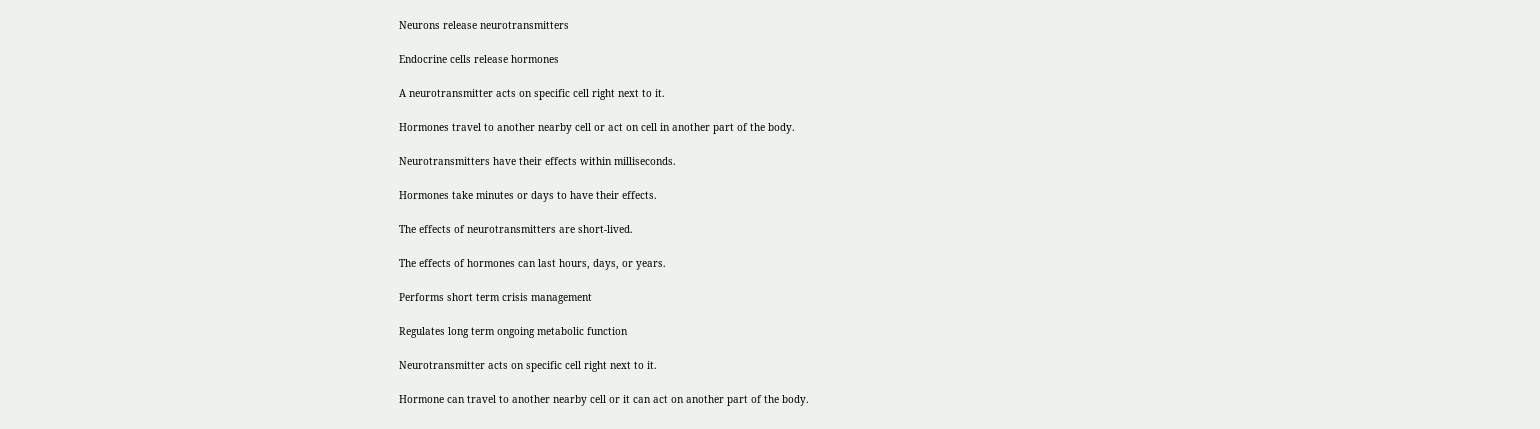Neurons release neurotransmitters

Endocrine cells release hormones

A neurotransmitter acts on specific cell right next to it.

Hormones travel to another nearby cell or act on cell in another part of the body.

Neurotransmitters have their effects within milliseconds.

Hormones take minutes or days to have their effects.

The effects of neurotransmitters are short-lived.

The effects of hormones can last hours, days, or years.

Performs short term crisis management

Regulates long term ongoing metabolic function

Neurotransmitter acts on specific cell right next to it.

Hormone can travel to another nearby cell or it can act on another part of the body.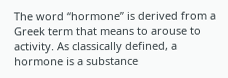The word “hormone” is derived from a Greek term that means to arouse to activity. As classically defined, a hormone is a substance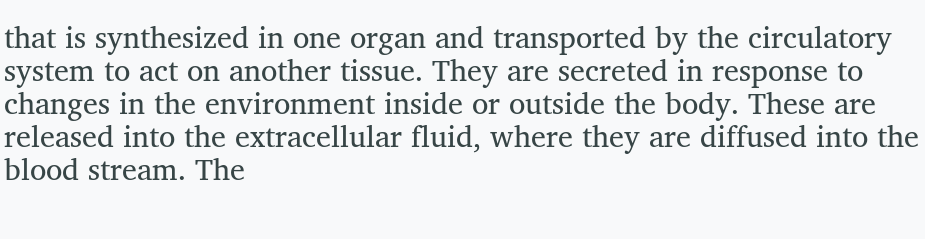that is synthesized in one organ and transported by the circulatory system to act on another tissue. They are secreted in response to changes in the environment inside or outside the body. These are released into the extracellular fluid, where they are diffused into the blood stream. The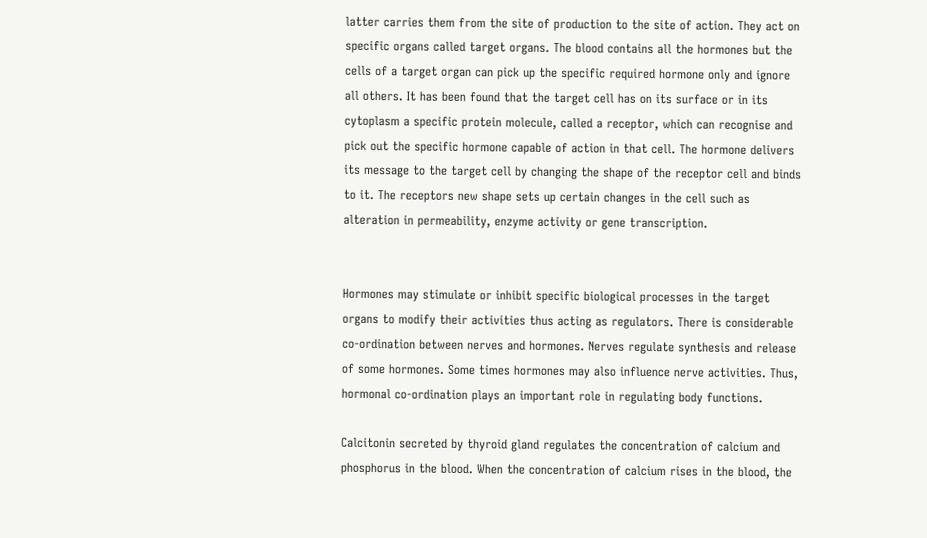latter carries them from the site of production to the site of action. They act on specific organs called target organs. The blood contains all the hormones but the cells of a target organ can pick up the specific required hormone only and ignore all others. It has been found that the target cell has on its surface or in its cytoplasm a specific protein molecule, called a receptor, which can recognise and pick out the specific hormone capable of action in that cell. The hormone delivers its message to the target cell by changing the shape of the receptor cell and binds to it. The receptors new shape sets up certain changes in the cell such as alteration in permeability, enzyme activity or gene transcription.


Hormones may stimulate or inhibit specific biological processes in the target organs to modify their activities thus acting as regulators. There is considerable co-ordination between nerves and hormones. Nerves regulate synthesis and release of some hormones. Some times hormones may also influence nerve activities. Thus, hormonal co-ordination plays an important role in regulating body functions.

Calcitonin secreted by thyroid gland regulates the concentration of calcium and phosphorus in the blood. When the concentration of calcium rises in the blood, the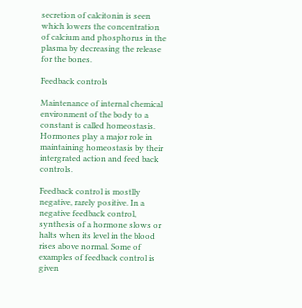secretion of calcitonin is seen which lowers the concentration of calcium and phosphorus in the plasma by decreasing the release for the bones.

Feedback controls

Maintenance of internal chemical environment of the body to a constant is called homeostasis. Hormones play a major role in maintaining homeostasis by their intergrated action and feed back controls.

Feedback control is mostlly negative, rarely positive. In a negative feedback control, synthesis of a hormone slows or halts when its level in the blood rises above normal. Some of examples of feedback control is given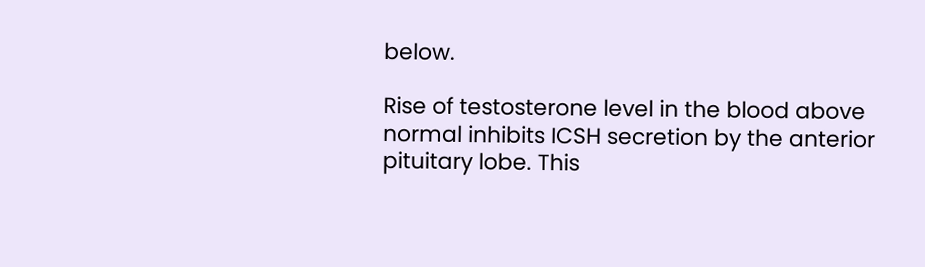below.

Rise of testosterone level in the blood above normal inhibits ICSH secretion by the anterior pituitary lobe. This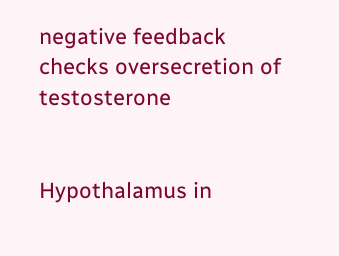negative feedback checks oversecretion of testosterone


Hypothalamus in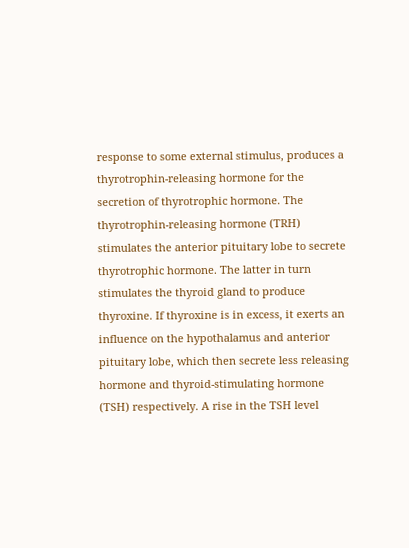response to some external stimulus, produces a thyrotrophin-releasing hormone for the secretion of thyrotrophic hormone. The thyrotrophin-releasing hormone (TRH) stimulates the anterior pituitary lobe to secrete thyrotrophic hormone. The latter in turn stimulates the thyroid gland to produce thyroxine. If thyroxine is in excess, it exerts an influence on the hypothalamus and anterior pituitary lobe, which then secrete less releasing hormone and thyroid-stimulating hormone (TSH) respectively. A rise in the TSH level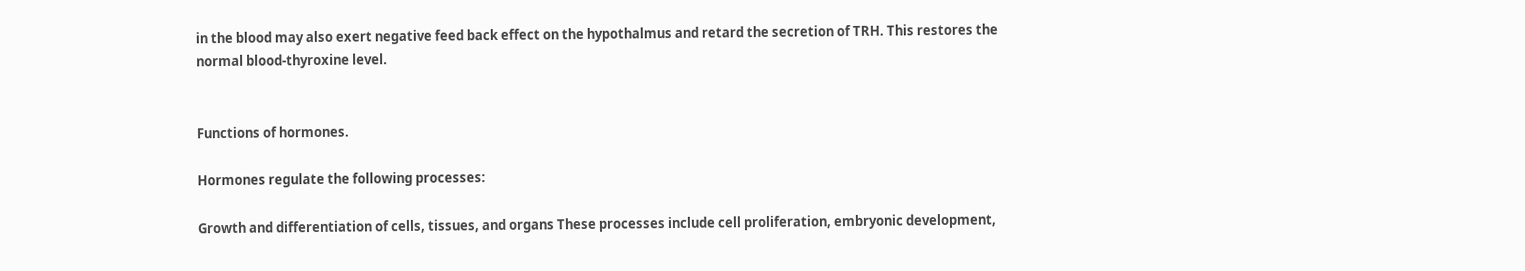in the blood may also exert negative feed back effect on the hypothalmus and retard the secretion of TRH. This restores the normal blood-thyroxine level.


Functions of hormones.

Hormones regulate the following processes:

Growth and differentiation of cells, tissues, and organs These processes include cell proliferation, embryonic development,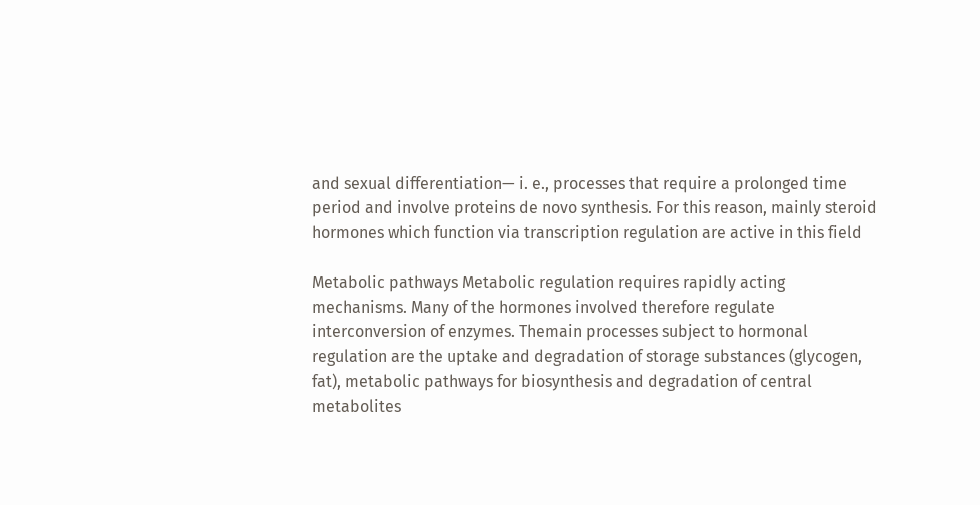and sexual differentiation— i. e., processes that require a prolonged time period and involve proteins de novo synthesis. For this reason, mainly steroid hormones which function via transcription regulation are active in this field

Metabolic pathways Metabolic regulation requires rapidly acting mechanisms. Many of the hormones involved therefore regulate interconversion of enzymes. Themain processes subject to hormonal regulation are the uptake and degradation of storage substances (glycogen, fat), metabolic pathways for biosynthesis and degradation of central metabolites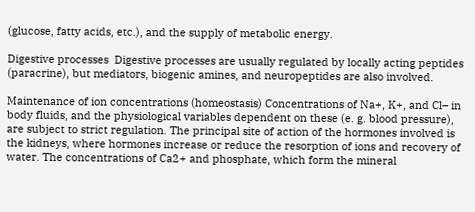(glucose, fatty acids, etc.), and the supply of metabolic energy.

Digestive processes  Digestive processes are usually regulated by locally acting peptides (paracrine), but mediators, biogenic amines, and neuropeptides are also involved.

Maintenance of ion concentrations (homeostasis) Concentrations of Na+, K+, and Cl– in body fluids, and the physiological variables dependent on these (e. g. blood pressure), are subject to strict regulation. The principal site of action of the hormones involved is the kidneys, where hormones increase or reduce the resorption of ions and recovery of water. The concentrations of Ca2+ and phosphate, which form the mineral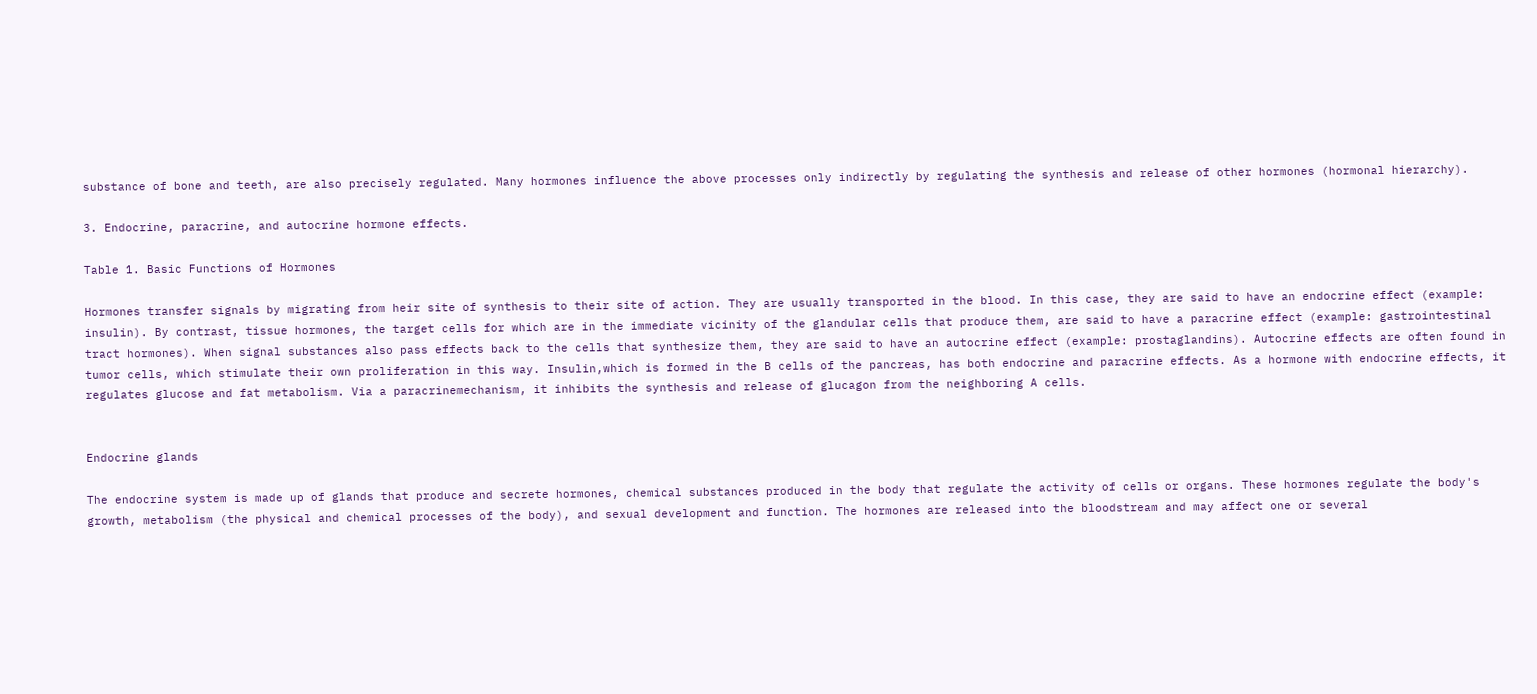substance of bone and teeth, are also precisely regulated. Many hormones influence the above processes only indirectly by regulating the synthesis and release of other hormones (hormonal hierarchy).

3. Endocrine, paracrine, and autocrine hormone effects.

Table 1. Basic Functions of Hormones

Hormones transfer signals by migrating from heir site of synthesis to their site of action. They are usually transported in the blood. In this case, they are said to have an endocrine effect (example: insulin). By contrast, tissue hormones, the target cells for which are in the immediate vicinity of the glandular cells that produce them, are said to have a paracrine effect (example: gastrointestinal tract hormones). When signal substances also pass effects back to the cells that synthesize them, they are said to have an autocrine effect (example: prostaglandins). Autocrine effects are often found in tumor cells, which stimulate their own proliferation in this way. Insulin,which is formed in the B cells of the pancreas, has both endocrine and paracrine effects. As a hormone with endocrine effects, it regulates glucose and fat metabolism. Via a paracrinemechanism, it inhibits the synthesis and release of glucagon from the neighboring A cells.


Endocrine glands

The endocrine system is made up of glands that produce and secrete hormones, chemical substances produced in the body that regulate the activity of cells or organs. These hormones regulate the body's growth, metabolism (the physical and chemical processes of the body), and sexual development and function. The hormones are released into the bloodstream and may affect one or several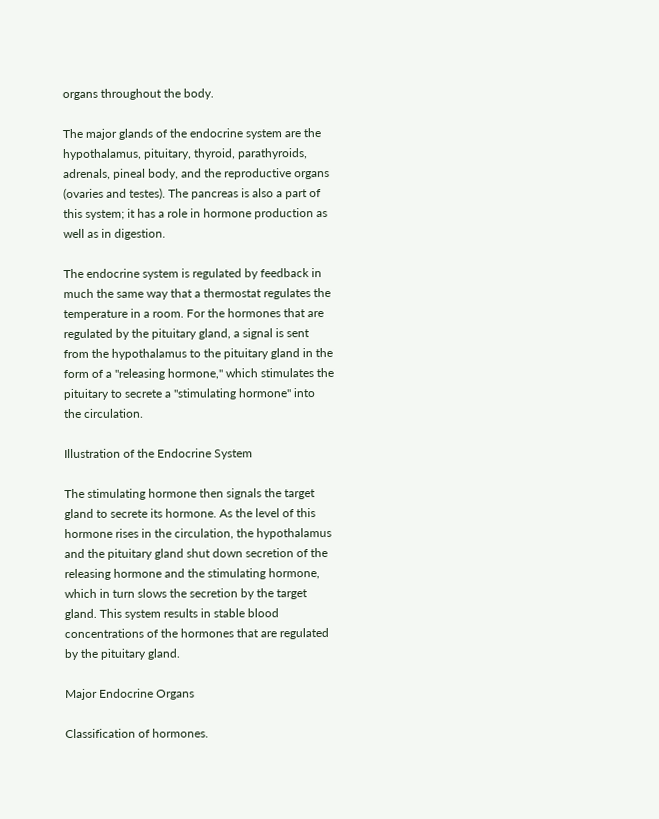organs throughout the body.

The major glands of the endocrine system are the hypothalamus, pituitary, thyroid, parathyroids, adrenals, pineal body, and the reproductive organs (ovaries and testes). The pancreas is also a part of this system; it has a role in hormone production as well as in digestion.

The endocrine system is regulated by feedback in much the same way that a thermostat regulates the temperature in a room. For the hormones that are regulated by the pituitary gland, a signal is sent from the hypothalamus to the pituitary gland in the form of a "releasing hormone," which stimulates the pituitary to secrete a "stimulating hormone" into the circulation.

Illustration of the Endocrine System

The stimulating hormone then signals the target gland to secrete its hormone. As the level of this hormone rises in the circulation, the hypothalamus and the pituitary gland shut down secretion of the releasing hormone and the stimulating hormone, which in turn slows the secretion by the target gland. This system results in stable blood concentrations of the hormones that are regulated by the pituitary gland.

Major Endocrine Organs

Classification of hormones.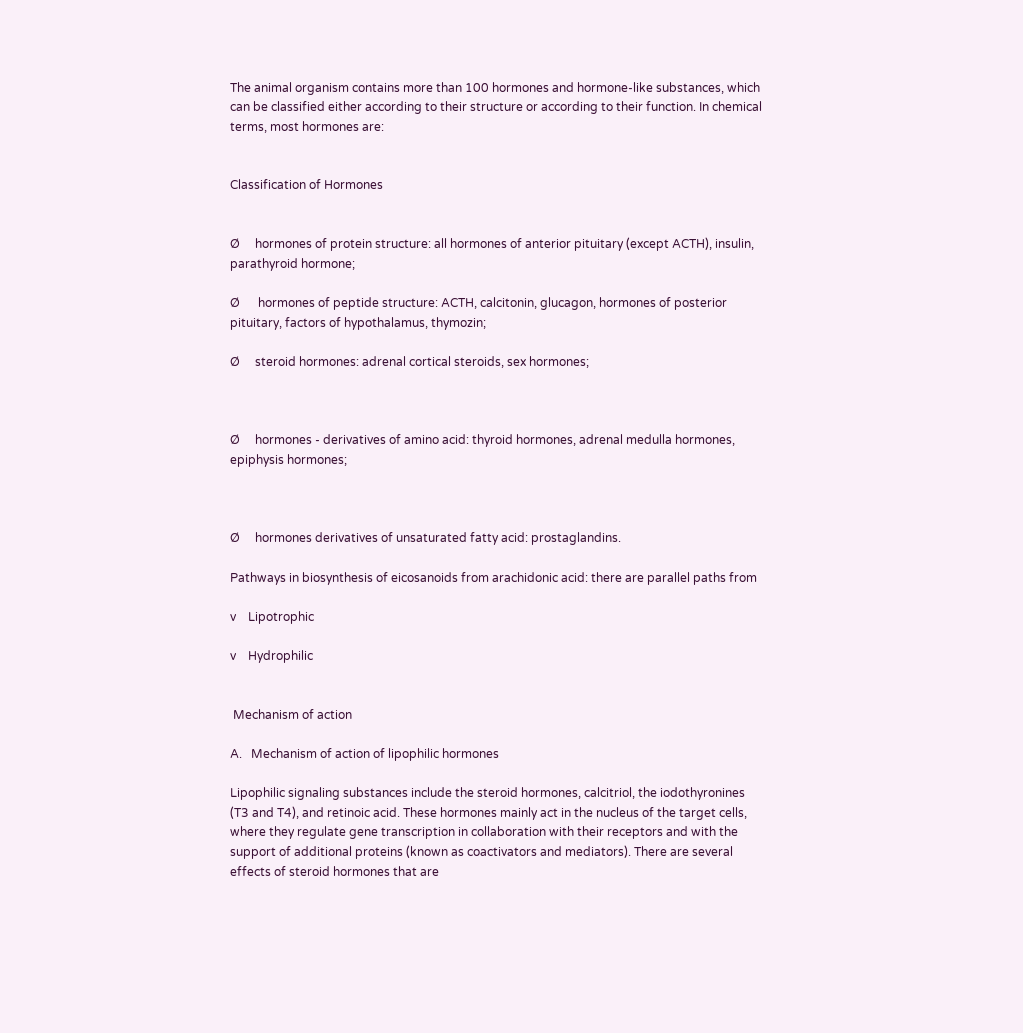The animal organism contains more than 100 hormones and hormone-like substances, which can be classified either according to their structure or according to their function. In chemical terms, most hormones are:


Classification of Hormones


Ø     hormones of protein structure: all hormones of anterior pituitary (except ACTH), insulin, parathyroid hormone;

Ø      hormones of peptide structure: ACTH, calcitonin, glucagon, hormones of posterior pituitary, factors of hypothalamus, thymozin;

Ø     steroid hormones: adrenal cortical steroids, sex hormones;



Ø     hormones - derivatives of amino acid: thyroid hormones, adrenal medulla hormones, epiphysis hormones;



Ø     hormones derivatives of unsaturated fatty acid: prostaglandins.

Pathways in biosynthesis of eicosanoids from arachidonic acid: there are parallel paths from

v    Lipotrophic

v    Hydrophilic


 Mechanism of action

A.   Mechanism of action of lipophilic hormones

Lipophilic signaling substances include the steroid hormones, calcitriol, the iodothyronines (T3 and T4), and retinoic acid. These hormones mainly act in the nucleus of the target cells, where they regulate gene transcription in collaboration with their receptors and with the support of additional proteins (known as coactivators and mediators). There are several effects of steroid hormones that are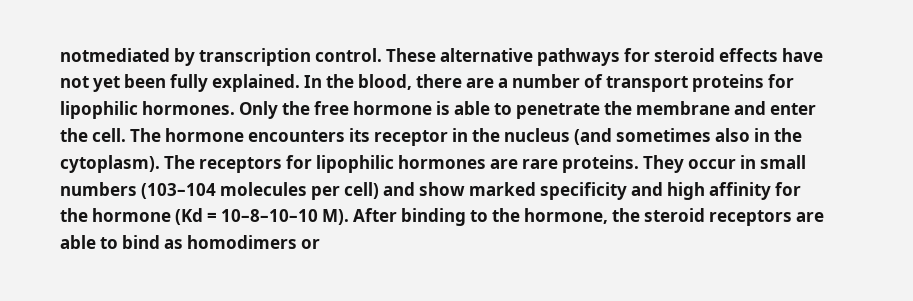notmediated by transcription control. These alternative pathways for steroid effects have not yet been fully explained. In the blood, there are a number of transport proteins for lipophilic hormones. Only the free hormone is able to penetrate the membrane and enter the cell. The hormone encounters its receptor in the nucleus (and sometimes also in the cytoplasm). The receptors for lipophilic hormones are rare proteins. They occur in small numbers (103–104 molecules per cell) and show marked specificity and high affinity for the hormone (Kd = 10–8–10–10 M). After binding to the hormone, the steroid receptors are able to bind as homodimers or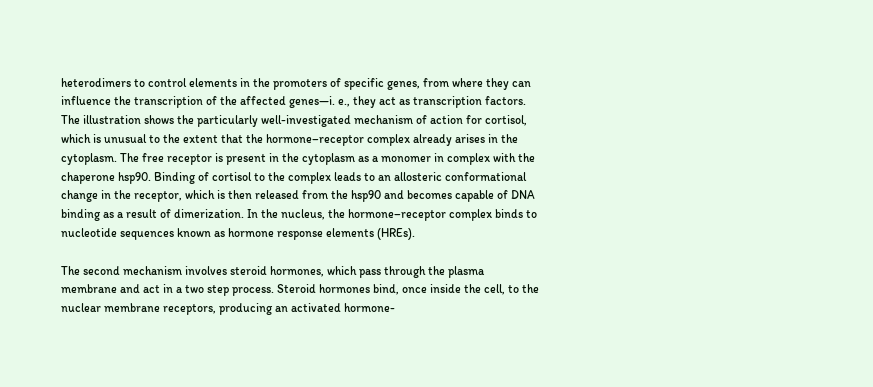heterodimers to control elements in the promoters of specific genes, from where they can influence the transcription of the affected genes—i. e., they act as transcription factors. The illustration shows the particularly well-investigated mechanism of action for cortisol, which is unusual to the extent that the hormone–receptor complex already arises in the cytoplasm. The free receptor is present in the cytoplasm as a monomer in complex with the chaperone hsp90. Binding of cortisol to the complex leads to an allosteric conformational change in the receptor, which is then released from the hsp90 and becomes capable of DNA binding as a result of dimerization. In the nucleus, the hormone–receptor complex binds to nucleotide sequences known as hormone response elements (HREs).

The second mechanism involves steroid hormones, which pass through the plasma membrane and act in a two step process. Steroid hormones bind, once inside the cell, to the nuclear membrane receptors, producing an activated hormone-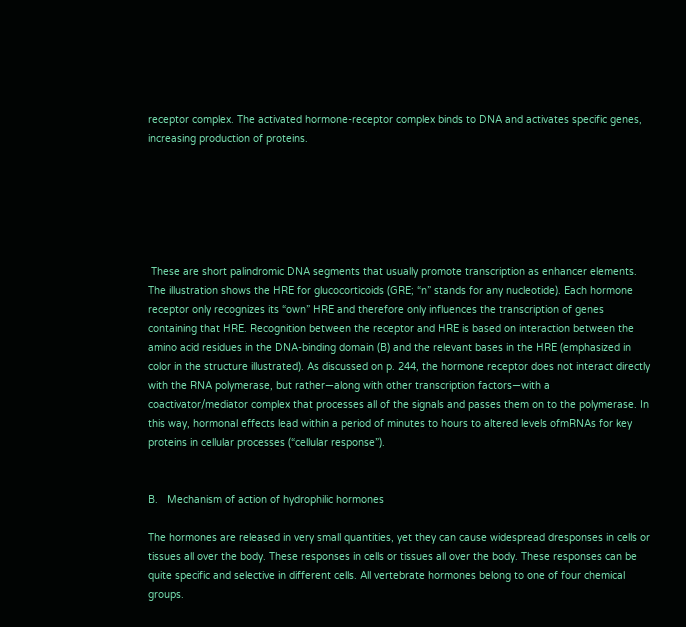receptor complex. The activated hormone-receptor complex binds to DNA and activates specific genes, increasing production of proteins.






 These are short palindromic DNA segments that usually promote transcription as enhancer elements. The illustration shows the HRE for glucocorticoids (GRE; “n” stands for any nucleotide). Each hormone receptor only recognizes its “own” HRE and therefore only influences the transcription of genes containing that HRE. Recognition between the receptor and HRE is based on interaction between the amino acid residues in the DNA-binding domain (B) and the relevant bases in the HRE (emphasized in color in the structure illustrated). As discussed on p. 244, the hormone receptor does not interact directly with the RNA polymerase, but rather—along with other transcription factors—with a coactivator/mediator complex that processes all of the signals and passes them on to the polymerase. In this way, hormonal effects lead within a period of minutes to hours to altered levels ofmRNAs for key proteins in cellular processes (“cellular response”).


B.   Mechanism of action of hydrophilic hormones

The hormones are released in very small quantities, yet they can cause widespread dresponses in cells or tissues all over the body. These responses in cells or tissues all over the body. These responses can be quite specific and selective in different cells. All vertebrate hormones belong to one of four chemical groups.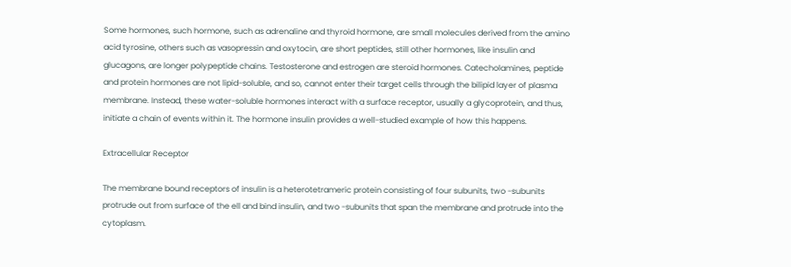Some hormones, such hormone, such as adrenaline and thyroid hormone, are small molecules derived from the amino acid tyrosine, others such as vasopressin and oxytocin, are short peptides, still other hormones, like insulin and glucagons, are longer polypeptide chains. Testosterone and estrogen are steroid hormones. Catecholamines, peptide and protein hormones are not lipid-soluble, and so, cannot enter their target cells through the bilipid layer of plasma membrane. Instead, these water-soluble hormones interact with a surface receptor, usually a glycoprotein, and thus, initiate a chain of events within it. The hormone insulin provides a well-studied example of how this happens.

Extracellular Receptor

The membrane bound receptors of insulin is a heterotetrameric protein consisting of four subunits, two -subunits protrude out from surface of the ell and bind insulin, and two -subunits that span the membrane and protrude into the cytoplasm.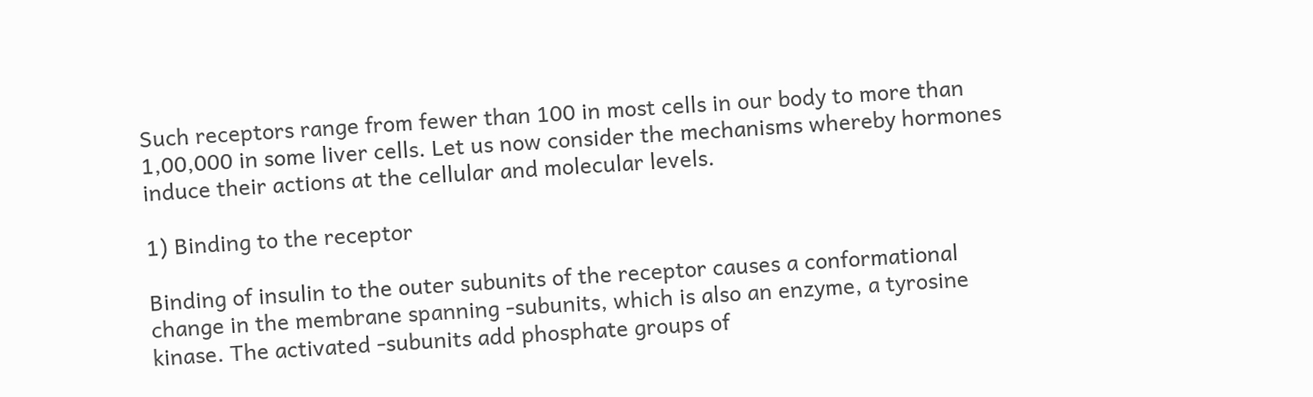Such receptors range from fewer than 100 in most cells in our body to more than 1,00,000 in some liver cells. Let us now consider the mechanisms whereby hormones induce their actions at the cellular and molecular levels.

1) Binding to the receptor

Binding of insulin to the outer subunits of the receptor causes a conformational change in the membrane spanning -subunits, which is also an enzyme, a tyrosine kinase. The activated -subunits add phosphate groups of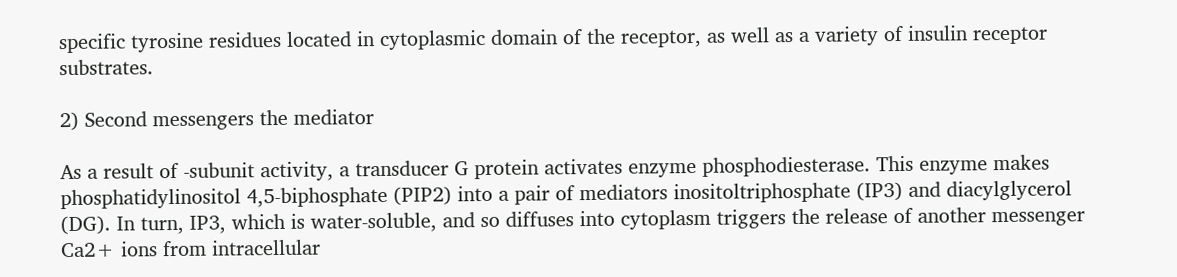specific tyrosine residues located in cytoplasmic domain of the receptor, as well as a variety of insulin receptor substrates.

2) Second messengers the mediator

As a result of -subunit activity, a transducer G protein activates enzyme phosphodiesterase. This enzyme makes phosphatidylinositol 4,5-biphosphate (PIP2) into a pair of mediators inositoltriphosphate (IP3) and diacylglycerol (DG). In turn, IP3, which is water-soluble, and so diffuses into cytoplasm triggers the release of another messenger Ca2+ ions from intracellular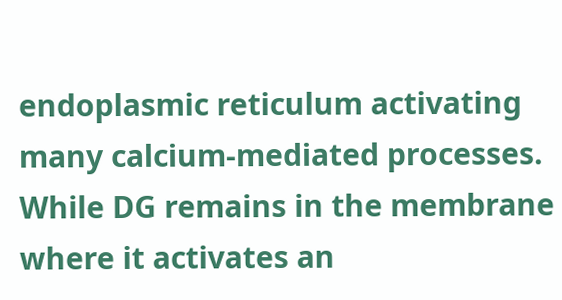endoplasmic reticulum activating many calcium-mediated processes. While DG remains in the membrane where it activates an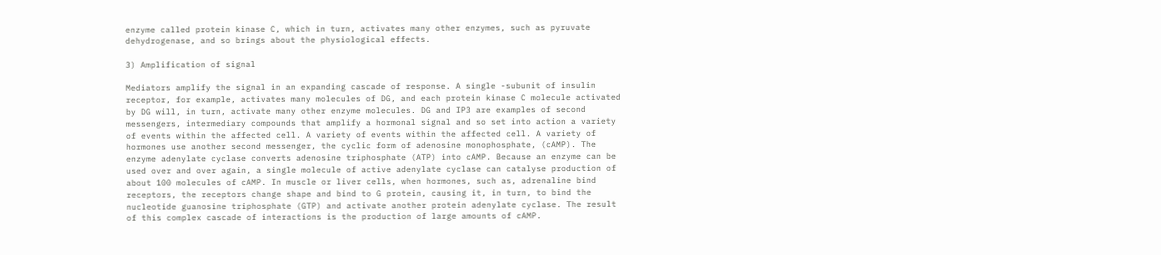enzyme called protein kinase C, which in turn, activates many other enzymes, such as pyruvate dehydrogenase, and so brings about the physiological effects.

3) Amplification of signal

Mediators amplify the signal in an expanding cascade of response. A single -subunit of insulin receptor, for example, activates many molecules of DG, and each protein kinase C molecule activated by DG will, in turn, activate many other enzyme molecules. DG and IP3 are examples of second messengers, intermediary compounds that amplify a hormonal signal and so set into action a variety of events within the affected cell. A variety of events within the affected cell. A variety of hormones use another second messenger, the cyclic form of adenosine monophosphate, (cAMP). The enzyme adenylate cyclase converts adenosine triphosphate (ATP) into cAMP. Because an enzyme can be used over and over again, a single molecule of active adenylate cyclase can catalyse production of about 100 molecules of cAMP. In muscle or liver cells, when hormones, such as, adrenaline bind receptors, the receptors change shape and bind to G protein, causing it, in turn, to bind the nucleotide guanosine triphosphate (GTP) and activate another protein adenylate cyclase. The result of this complex cascade of interactions is the production of large amounts of cAMP.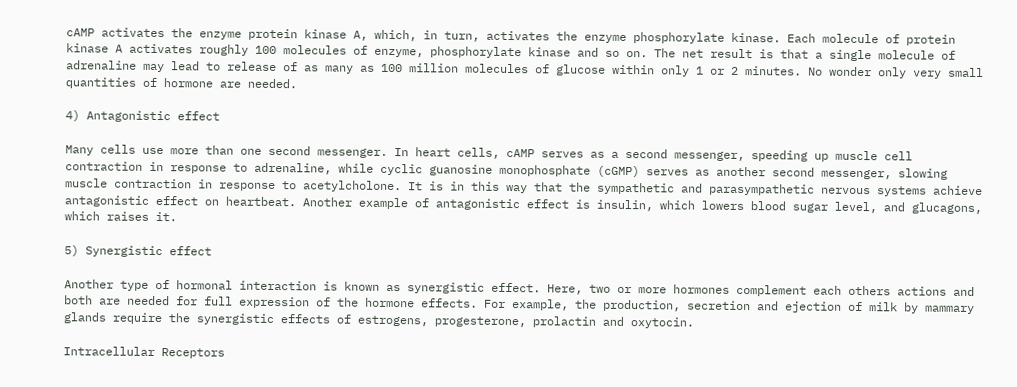cAMP activates the enzyme protein kinase A, which, in turn, activates the enzyme phosphorylate kinase. Each molecule of protein kinase A activates roughly 100 molecules of enzyme, phosphorylate kinase and so on. The net result is that a single molecule of adrenaline may lead to release of as many as 100 million molecules of glucose within only 1 or 2 minutes. No wonder only very small quantities of hormone are needed.

4) Antagonistic effect

Many cells use more than one second messenger. In heart cells, cAMP serves as a second messenger, speeding up muscle cell contraction in response to adrenaline, while cyclic guanosine monophosphate (cGMP) serves as another second messenger, slowing muscle contraction in response to acetylcholone. It is in this way that the sympathetic and parasympathetic nervous systems achieve antagonistic effect on heartbeat. Another example of antagonistic effect is insulin, which lowers blood sugar level, and glucagons, which raises it.

5) Synergistic effect

Another type of hormonal interaction is known as synergistic effect. Here, two or more hormones complement each others actions and both are needed for full expression of the hormone effects. For example, the production, secretion and ejection of milk by mammary glands require the synergistic effects of estrogens, progesterone, prolactin and oxytocin.

Intracellular Receptors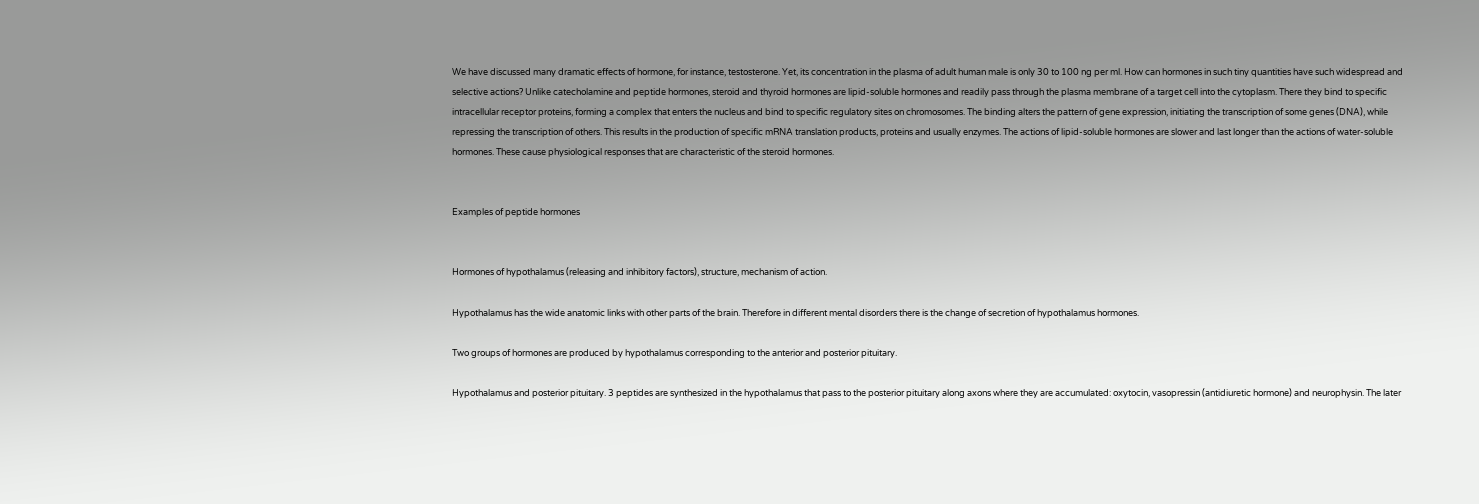We have discussed many dramatic effects of hormone, for instance, testosterone. Yet, its concentration in the plasma of adult human male is only 30 to 100 ng per ml. How can hormones in such tiny quantities have such widespread and selective actions? Unlike catecholamine and peptide hormones, steroid and thyroid hormones are lipid-soluble hormones and readily pass through the plasma membrane of a target cell into the cytoplasm. There they bind to specific intracellular receptor proteins, forming a complex that enters the nucleus and bind to specific regulatory sites on chromosomes. The binding alters the pattern of gene expression, initiating the transcription of some genes (DNA), while repressing the transcription of others. This results in the production of specific mRNA translation products, proteins and usually enzymes. The actions of lipid-soluble hormones are slower and last longer than the actions of water-soluble hormones. These cause physiological responses that are characteristic of the steroid hormones.


Examples of peptide hormones


Hormones of hypothalamus (releasing and inhibitory factors), structure, mechanism of action.

Hypothalamus has the wide anatomic links with other parts of the brain. Therefore in different mental disorders there is the change of secretion of hypothalamus hormones.

Two groups of hormones are produced by hypothalamus corresponding to the anterior and posterior pituitary.

Hypothalamus and posterior pituitary. 3 peptides are synthesized in the hypothalamus that pass to the posterior pituitary along axons where they are accumulated: oxytocin, vasopressin (antidiuretic hormone) and neurophysin. The later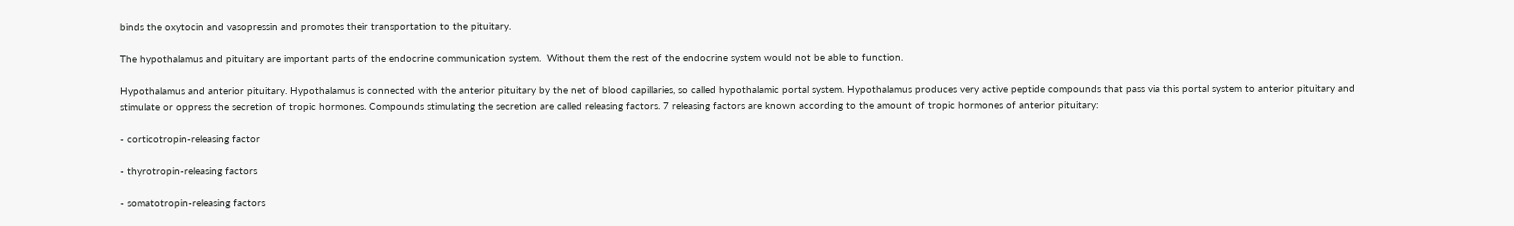binds the oxytocin and vasopressin and promotes their transportation to the pituitary.

The hypothalamus and pituitary are important parts of the endocrine communication system.  Without them the rest of the endocrine system would not be able to function.

Hypothalamus and anterior pituitary. Hypothalamus is connected with the anterior pituitary by the net of blood capillaries, so called hypothalamic portal system. Hypothalamus produces very active peptide compounds that pass via this portal system to anterior pituitary and stimulate or oppress the secretion of tropic hormones. Compounds stimulating the secretion are called releasing factors. 7 releasing factors are known according to the amount of tropic hormones of anterior pituitary:

- corticotropin-releasing factor

- thyrotropin-releasing factors

- somatotropin-releasing factors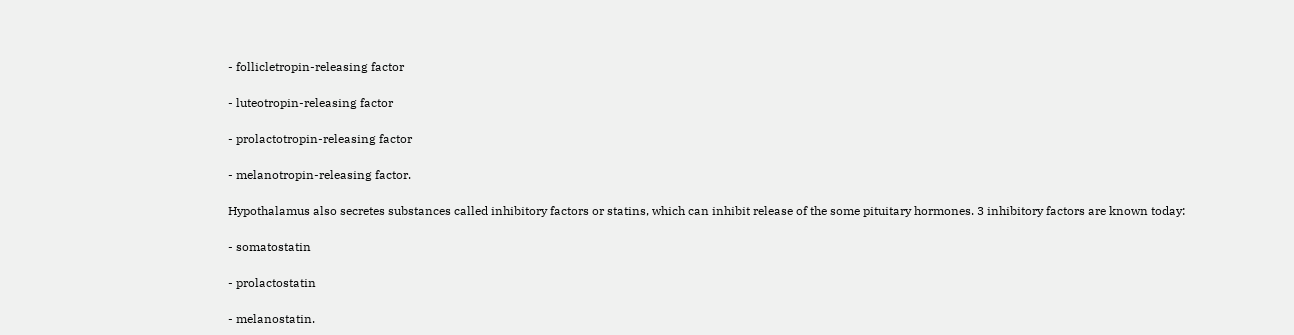- follicletropin-releasing factor

- luteotropin-releasing factor

- prolactotropin-releasing factor

- melanotropin-releasing factor.

Hypothalamus also secretes substances called inhibitory factors or statins, which can inhibit release of the some pituitary hormones. 3 inhibitory factors are known today:

- somatostatin

- prolactostatin

- melanostatin.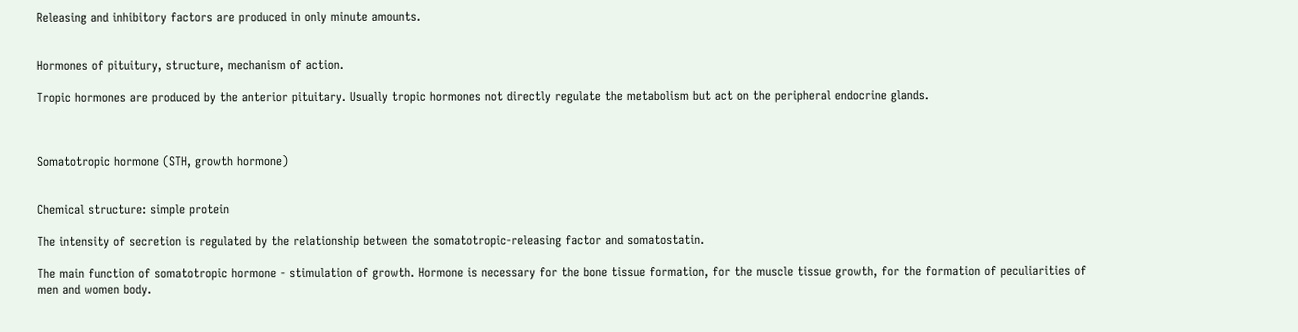Releasing and inhibitory factors are produced in only minute amounts.


Hormones of pituitury, structure, mechanism of action.

Tropic hormones are produced by the anterior pituitary. Usually tropic hormones not directly regulate the metabolism but act on the peripheral endocrine glands.



Somatotropic hormone (STH, growth hormone)


Chemical structure: simple protein

The intensity of secretion is regulated by the relationship between the somatotropic-releasing factor and somatostatin.

The main function of somatotropic hormone - stimulation of growth. Hormone is necessary for the bone tissue formation, for the muscle tissue growth, for the formation of peculiarities of men and women body.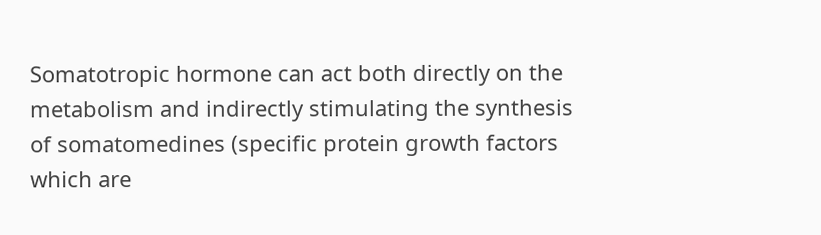Somatotropic hormone can act both directly on the metabolism and indirectly stimulating the synthesis of somatomedines (specific protein growth factors which are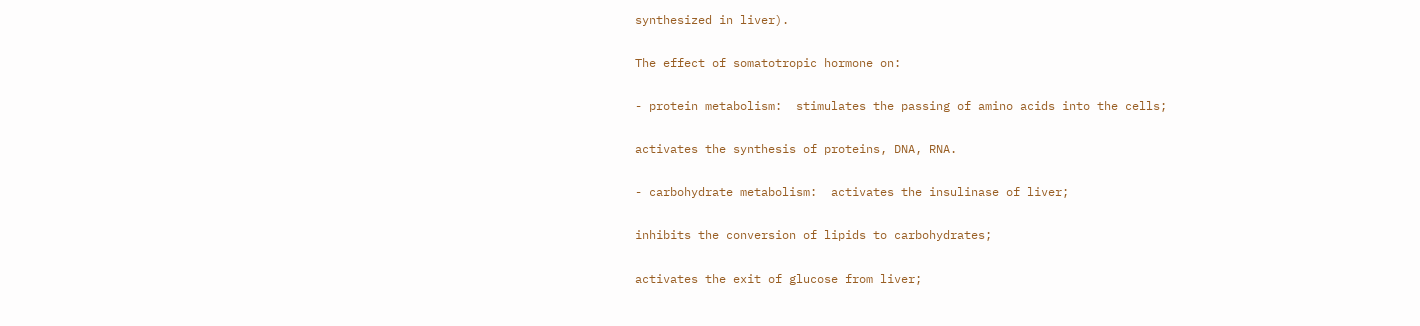synthesized in liver).

The effect of somatotropic hormone on:

- protein metabolism:  stimulates the passing of amino acids into the cells;

activates the synthesis of proteins, DNA, RNA.

- carbohydrate metabolism:  activates the insulinase of liver;

inhibits the conversion of lipids to carbohydrates;

activates the exit of glucose from liver;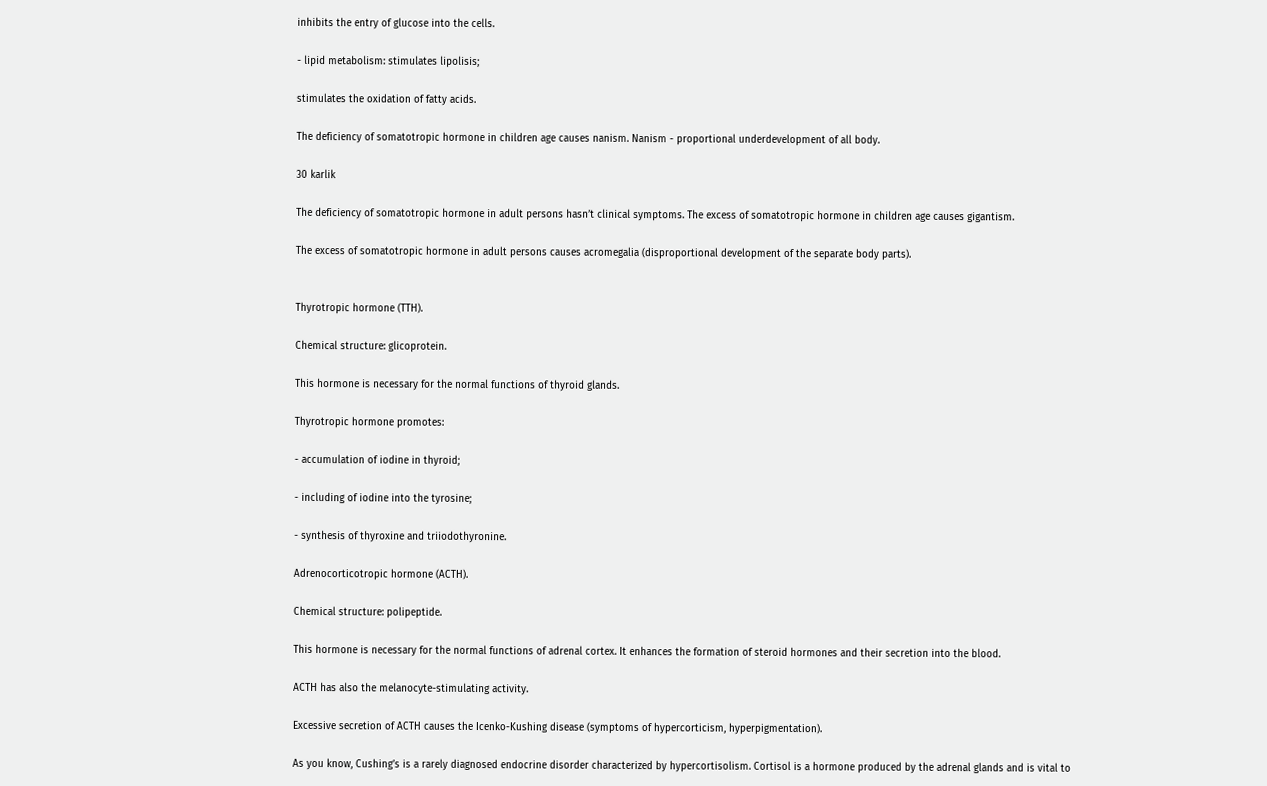inhibits the entry of glucose into the cells.

- lipid metabolism: stimulates lipolisis;

stimulates the oxidation of fatty acids.

The deficiency of somatotropic hormone in children age causes nanism. Nanism - proportional underdevelopment of all body.

30 karlik

The deficiency of somatotropic hormone in adult persons hasn’t clinical symptoms. The excess of somatotropic hormone in children age causes gigantism.

The excess of somatotropic hormone in adult persons causes acromegalia (disproportional development of the separate body parts).


Thyrotropic hormone (TTH).

Chemical structure: glicoprotein.

This hormone is necessary for the normal functions of thyroid glands.

Thyrotropic hormone promotes:

- accumulation of iodine in thyroid;

- including of iodine into the tyrosine;

- synthesis of thyroxine and triiodothyronine.

Adrenocorticotropic hormone (ACTH).

Chemical structure: polipeptide.

This hormone is necessary for the normal functions of adrenal cortex. It enhances the formation of steroid hormones and their secretion into the blood.

ACTH has also the melanocyte-stimulating activity.

Excessive secretion of ACTH causes the Icenko-Kushing disease (symptoms of hypercorticism, hyperpigmentation).

As you know, Cushing’s is a rarely diagnosed endocrine disorder characterized by hypercortisolism. Cortisol is a hormone produced by the adrenal glands and is vital to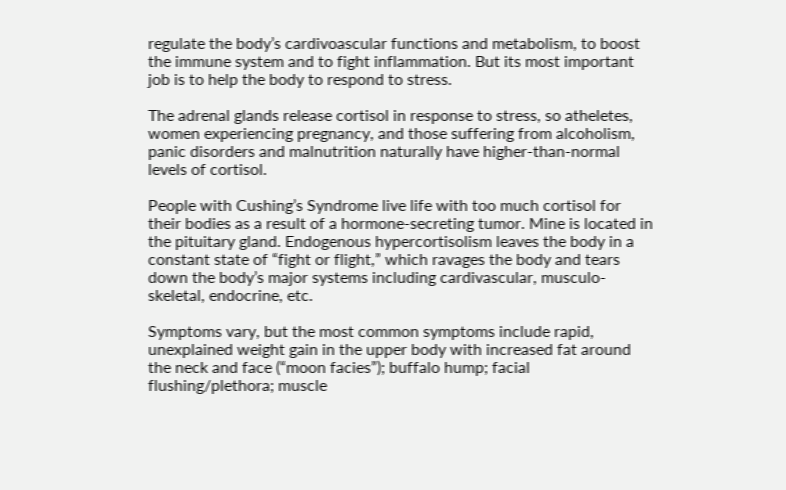regulate the body’s cardivoascular functions and metabolism, to boost the immune system and to fight inflammation. But its most important job is to help the body to respond to stress.

The adrenal glands release cortisol in response to stress, so atheletes, women experiencing pregnancy, and those suffering from alcoholism, panic disorders and malnutrition naturally have higher-than-normal levels of cortisol.

People with Cushing’s Syndrome live life with too much cortisol for their bodies as a result of a hormone-secreting tumor. Mine is located in the pituitary gland. Endogenous hypercortisolism leaves the body in a constant state of “fight or flight,” which ravages the body and tears down the body’s major systems including cardivascular, musculo-skeletal, endocrine, etc.

Symptoms vary, but the most common symptoms include rapid, unexplained weight gain in the upper body with increased fat around the neck and face (“moon facies”); buffalo hump; facial flushing/plethora; muscle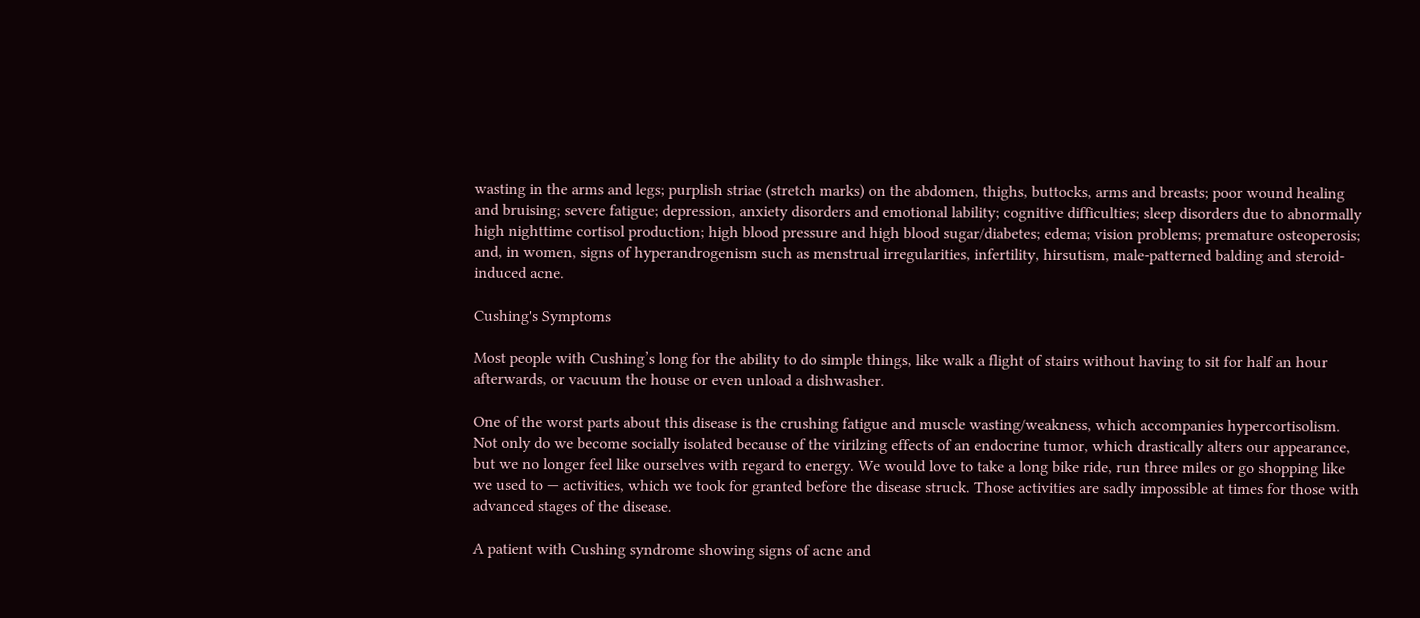wasting in the arms and legs; purplish striae (stretch marks) on the abdomen, thighs, buttocks, arms and breasts; poor wound healing and bruising; severe fatigue; depression, anxiety disorders and emotional lability; cognitive difficulties; sleep disorders due to abnormally high nighttime cortisol production; high blood pressure and high blood sugar/diabetes; edema; vision problems; premature osteoperosis; and, in women, signs of hyperandrogenism such as menstrual irregularities, infertility, hirsutism, male-patterned balding and steroid-induced acne.

Cushing's Symptoms

Most people with Cushing’s long for the ability to do simple things, like walk a flight of stairs without having to sit for half an hour afterwards, or vacuum the house or even unload a dishwasher.

One of the worst parts about this disease is the crushing fatigue and muscle wasting/weakness, which accompanies hypercortisolism. Not only do we become socially isolated because of the virilzing effects of an endocrine tumor, which drastically alters our appearance, but we no longer feel like ourselves with regard to energy. We would love to take a long bike ride, run three miles or go shopping like we used to — activities, which we took for granted before the disease struck. Those activities are sadly impossible at times for those with advanced stages of the disease.

A patient with Cushing syndrome showing signs of acne and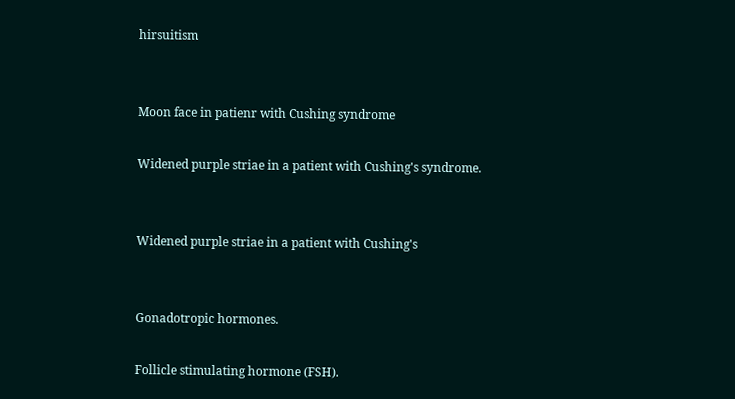hirsuitism


Moon face in patienr with Cushing syndrome

Widened purple striae in a patient with Cushing's syndrome.


Widened purple striae in a patient with Cushing's


Gonadotropic hormones.

Follicle stimulating hormone (FSH).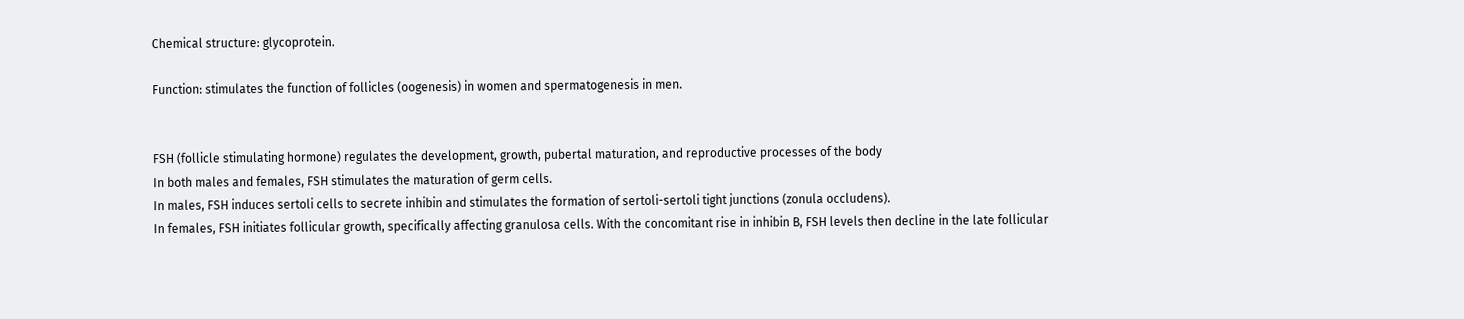Chemical structure: glycoprotein.

Function: stimulates the function of follicles (oogenesis) in women and spermatogenesis in men.


FSH (follicle stimulating hormone) regulates the development, growth, pubertal maturation, and reproductive processes of the body
In both males and females, FSH stimulates the maturation of germ cells.
In males, FSH induces sertoli cells to secrete inhibin and stimulates the formation of sertoli-sertoli tight junctions (zonula occludens).
In females, FSH initiates follicular growth, specifically affecting granulosa cells. With the concomitant rise in inhibin B, FSH levels then decline in the late follicular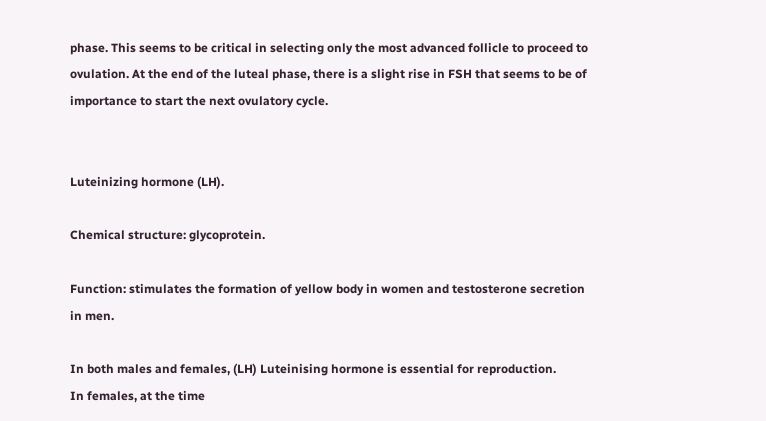phase. This seems to be critical in selecting only the most advanced follicle to proceed to ovulation. At the end of the luteal phase, there is a slight rise in FSH that seems to be of importance to start the next ovulatory cycle.


Luteinizing hormone (LH).

Chemical structure: glycoprotein.

Function: stimulates the formation of yellow body in women and testosterone secretion in men.

In both males and females, (LH) Luteinising hormone is essential for reproduction.
In females, at the time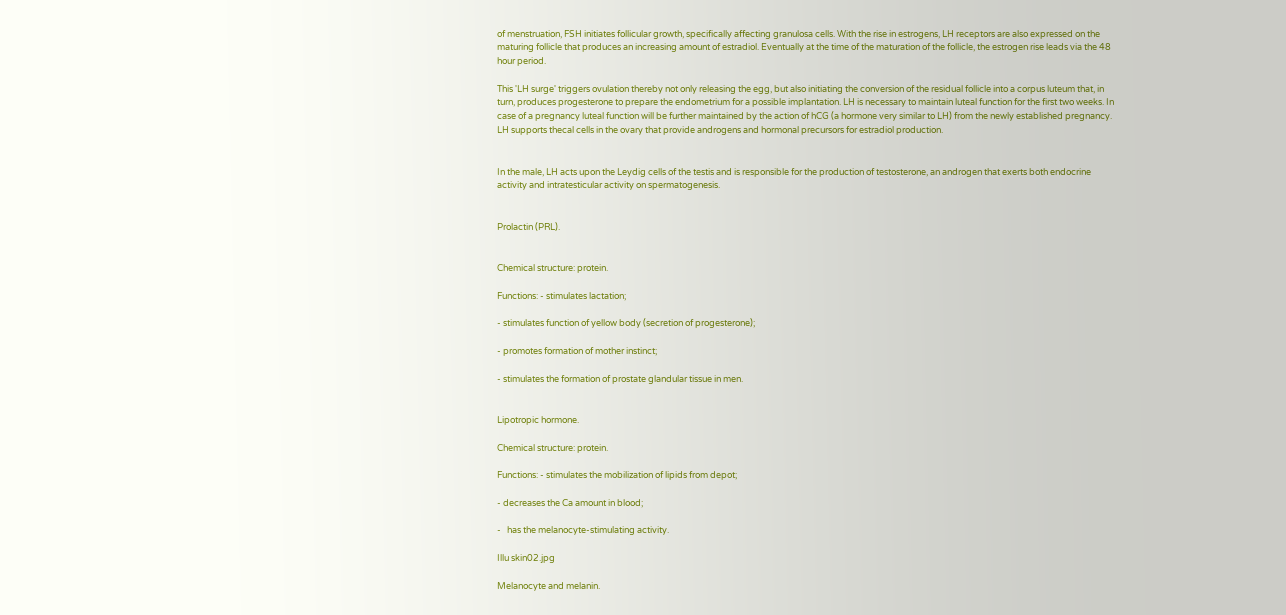of menstruation, FSH initiates follicular growth, specifically affecting granulosa cells. With the rise in estrogens, LH receptors are also expressed on the maturing follicle that produces an increasing amount of estradiol. Eventually at the time of the maturation of the follicle, the estrogen rise leads via the 48 hour period.

This 'LH surge' triggers ovulation thereby not only releasing the egg, but also initiating the conversion of the residual follicle into a corpus luteum that, in turn, produces progesterone to prepare the endometrium for a possible implantation. LH is necessary to maintain luteal function for the first two weeks. In case of a pregnancy luteal function will be further maintained by the action of hCG (a hormone very similar to LH) from the newly established pregnancy. LH supports thecal cells in the ovary that provide androgens and hormonal precursors for estradiol production.


In the male, LH acts upon the Leydig cells of the testis and is responsible for the production of testosterone, an androgen that exerts both endocrine activity and intratesticular activity on spermatogenesis.


Prolactin (PRL).


Chemical structure: protein.

Functions: - stimulates lactation;

- stimulates function of yellow body (secretion of progesterone);

- promotes formation of mother instinct;

- stimulates the formation of prostate glandular tissue in men.


Lipotropic hormone.

Chemical structure: protein.

Functions: - stimulates the mobilization of lipids from depot;

- decreases the Ca amount in blood;

-   has the melanocyte-stimulating activity.

Illu skin02.jpg

Melanocyte and melanin.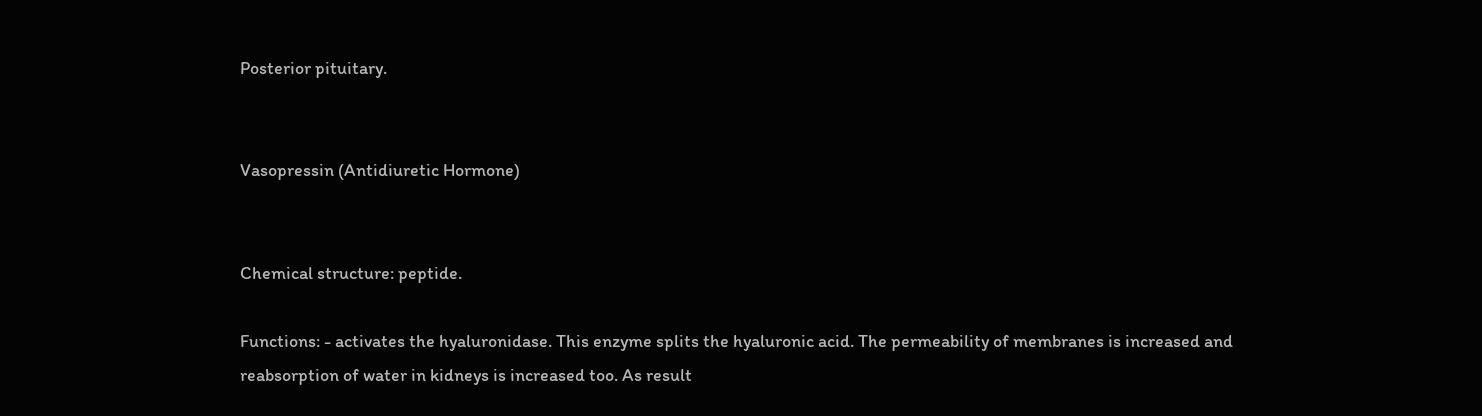Posterior pituitary.


Vasopressin (Antidiuretic Hormone)


Chemical structure: peptide.

Functions: - activates the hyaluronidase. This enzyme splits the hyaluronic acid. The permeability of membranes is increased and reabsorption of water in kidneys is increased too. As result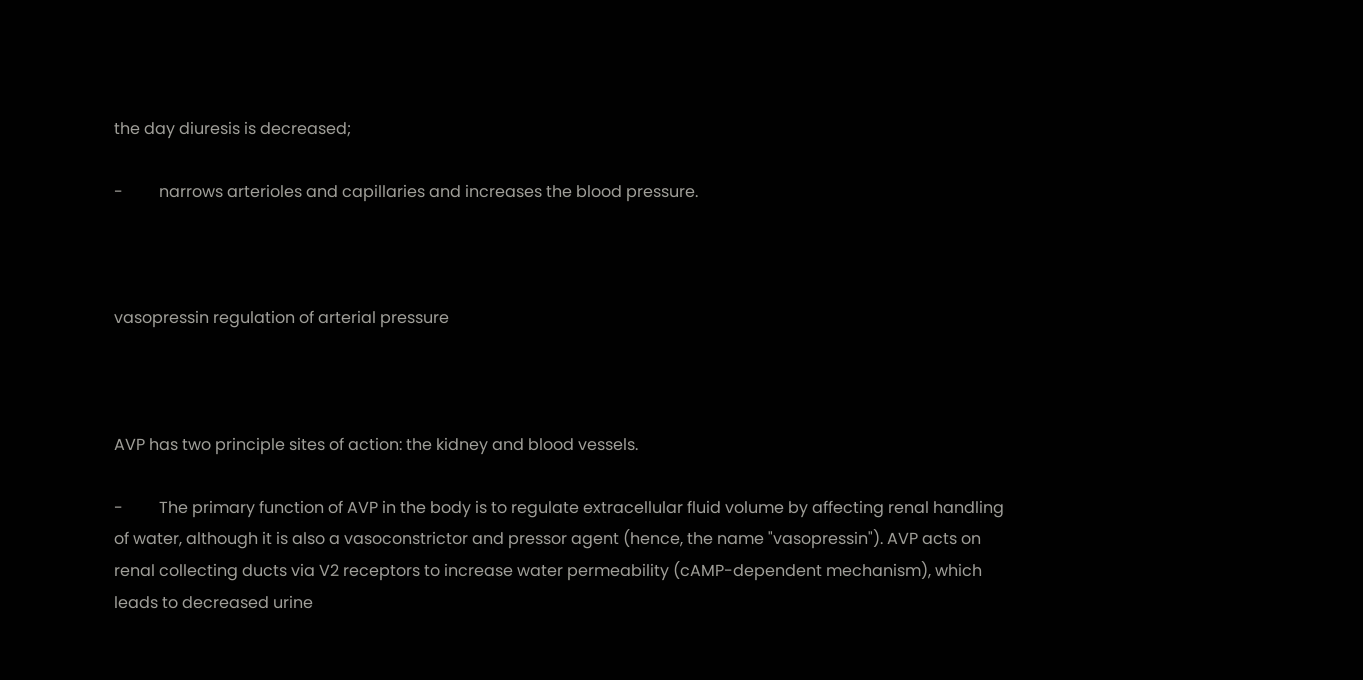the day diuresis is decreased;

-         narrows arterioles and capillaries and increases the blood pressure.



vasopressin regulation of arterial pressure



AVP has two principle sites of action: the kidney and blood vessels.

-         The primary function of AVP in the body is to regulate extracellular fluid volume by affecting renal handling of water, although it is also a vasoconstrictor and pressor agent (hence, the name "vasopressin"). AVP acts on renal collecting ducts via V2 receptors to increase water permeability (cAMP-dependent mechanism), which leads to decreased urine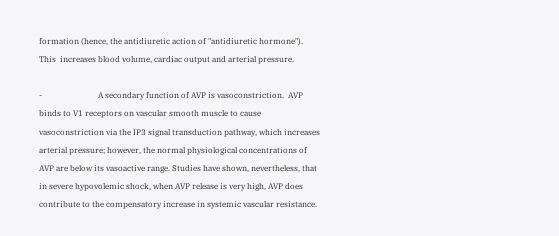formation (hence, the antidiuretic action of "antidiuretic hormone"). This  increases blood volume, cardiac output and arterial pressure.

-                            A secondary function of AVP is vasoconstriction.  AVP binds to V1 receptors on vascular smooth muscle to cause vasoconstriction via the IP3 signal transduction pathway, which increases arterial pressure; however, the normal physiological concentrations of AVP are below its vasoactive range. Studies have shown, nevertheless, that in severe hypovolemic shock, when AVP release is very high, AVP does contribute to the compensatory increase in systemic vascular resistance.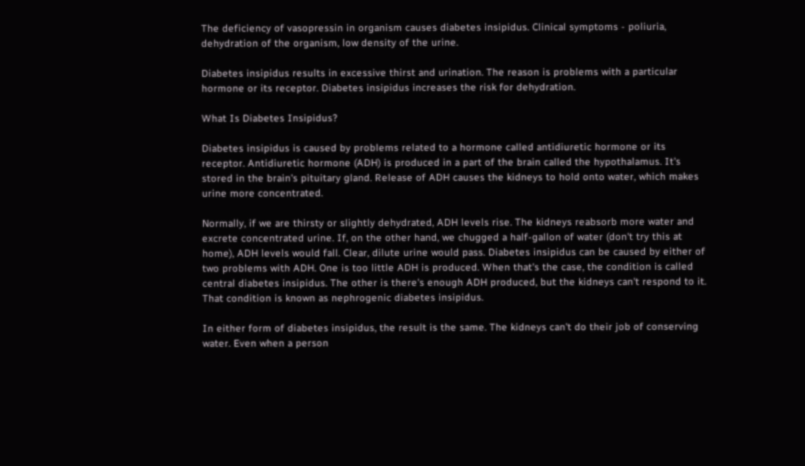The deficiency of vasopressin in organism causes diabetes insipidus. Clinical symptoms - poliuria, dehydration of the organism, low density of the urine.

Diabetes insipidus results in excessive thirst and urination. The reason is problems with a particular hormone or its receptor. Diabetes insipidus increases the risk for dehydration.

What Is Diabetes Insipidus?

Diabetes insipidus is caused by problems related to a hormone called antidiuretic hormone or its receptor. Antidiuretic hormone (ADH) is produced in a part of the brain called the hypothalamus. It's stored in the brain's pituitary gland. Release of ADH causes the kidneys to hold onto water, which makes urine more concentrated.

Normally, if we are thirsty or slightly dehydrated, ADH levels rise. The kidneys reabsorb more water and excrete concentrated urine. If, on the other hand, we chugged a half-gallon of water (don't try this at home), ADH levels would fall. Clear, dilute urine would pass. Diabetes insipidus can be caused by either of two problems with ADH. One is too little ADH is produced. When that's the case, the condition is called central diabetes insipidus. The other is there's enough ADH produced, but the kidneys can't respond to it. That condition is known as nephrogenic diabetes insipidus.

In either form of diabetes insipidus, the result is the same. The kidneys can't do their job of conserving water. Even when a person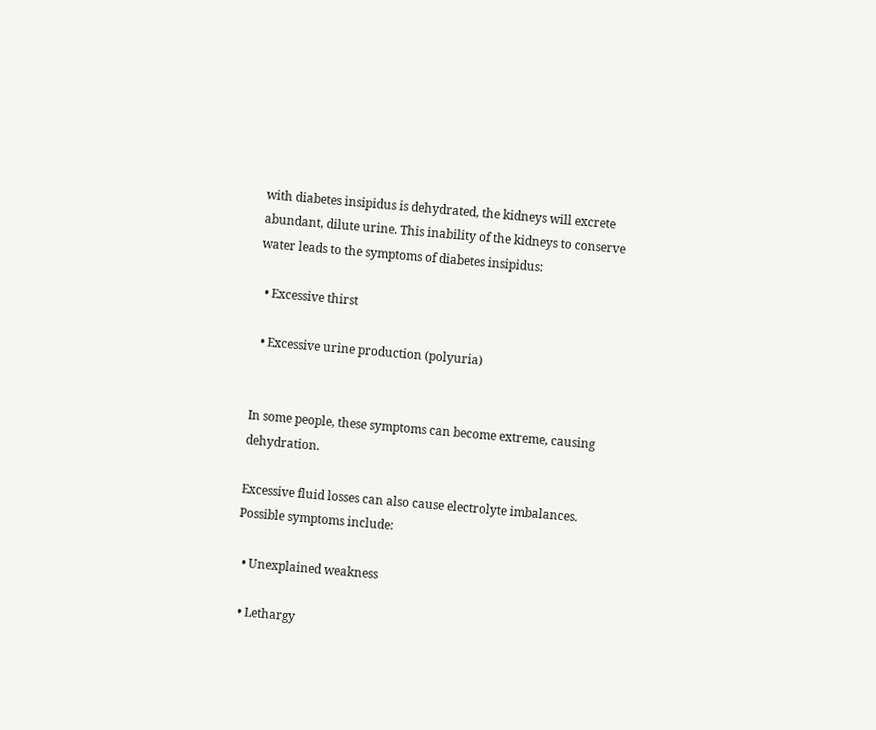with diabetes insipidus is dehydrated, the kidneys will excrete abundant, dilute urine. This inability of the kidneys to conserve water leads to the symptoms of diabetes insipidus:

  • Excessive thirst

  • Excessive urine production (polyuria)


In some people, these symptoms can become extreme, causing dehydration.

Excessive fluid losses can also cause electrolyte imbalances. Possible symptoms include:

  • Unexplained weakness

  • Lethargy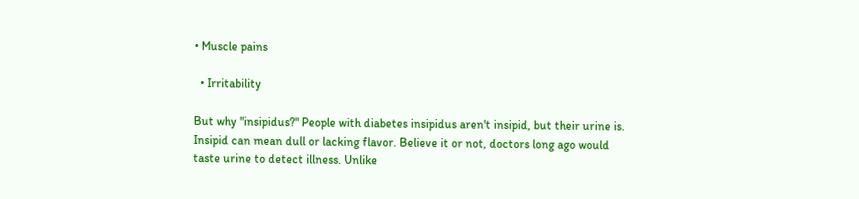• Muscle pains

  • Irritability

But why "insipidus?" People with diabetes insipidus aren't insipid, but their urine is. Insipid can mean dull or lacking flavor. Believe it or not, doctors long ago would taste urine to detect illness. Unlike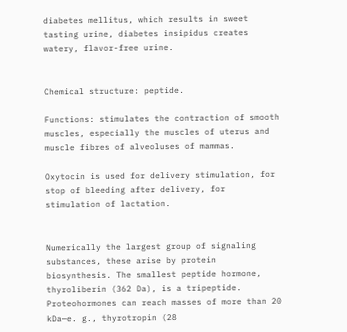diabetes mellitus, which results in sweet tasting urine, diabetes insipidus creates watery, flavor-free urine.


Chemical structure: peptide.

Functions: stimulates the contraction of smooth muscles, especially the muscles of uterus and muscle fibres of alveoluses of mammas.

Oxytocin is used for delivery stimulation, for stop of bleeding after delivery, for stimulation of lactation.


Numerically the largest group of signaling substances, these arise by protein biosynthesis. The smallest peptide hormone, thyroliberin (362 Da), is a tripeptide. Proteohormones can reach masses of more than 20 kDa—e. g., thyrotropin (28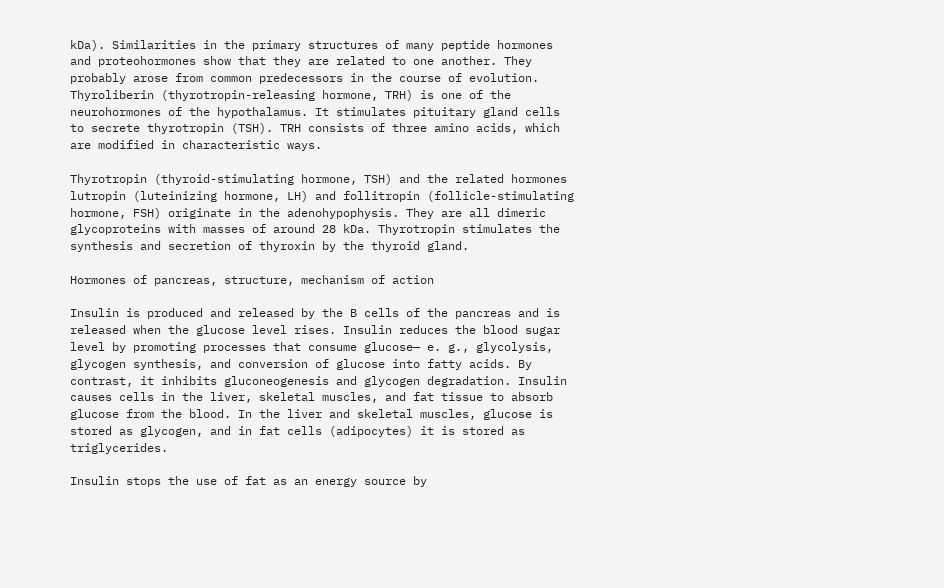kDa). Similarities in the primary structures of many peptide hormones and proteohormones show that they are related to one another. They probably arose from common predecessors in the course of evolution. Thyroliberin (thyrotropin-releasing hormone, TRH) is one of the neurohormones of the hypothalamus. It stimulates pituitary gland cells to secrete thyrotropin (TSH). TRH consists of three amino acids, which are modified in characteristic ways.

Thyrotropin (thyroid-stimulating hormone, TSH) and the related hormones lutropin (luteinizing hormone, LH) and follitropin (follicle-stimulating hormone, FSH) originate in the adenohypophysis. They are all dimeric glycoproteins with masses of around 28 kDa. Thyrotropin stimulates the synthesis and secretion of thyroxin by the thyroid gland.

Hormones of pancreas, structure, mechanism of action

Insulin is produced and released by the B cells of the pancreas and is released when the glucose level rises. Insulin reduces the blood sugar level by promoting processes that consume glucose— e. g., glycolysis, glycogen synthesis, and conversion of glucose into fatty acids. By contrast, it inhibits gluconeogenesis and glycogen degradation. Insulin causes cells in the liver, skeletal muscles, and fat tissue to absorb glucose from the blood. In the liver and skeletal muscles, glucose is stored as glycogen, and in fat cells (adipocytes) it is stored as triglycerides.

Insulin stops the use of fat as an energy source by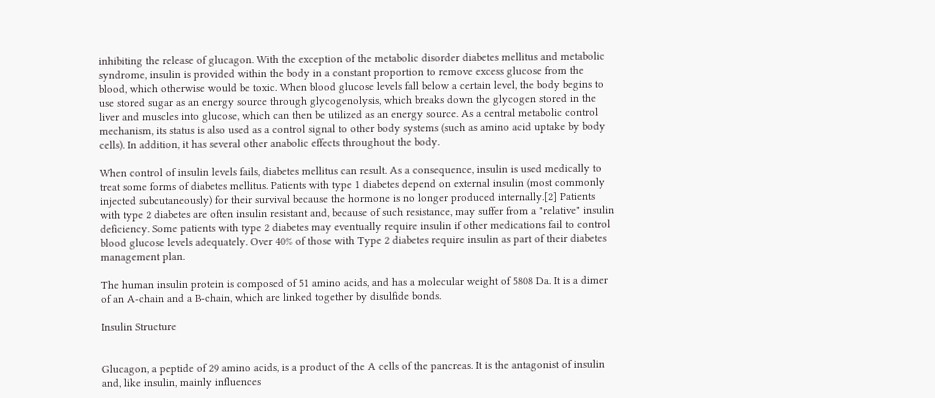inhibiting the release of glucagon. With the exception of the metabolic disorder diabetes mellitus and metabolic syndrome, insulin is provided within the body in a constant proportion to remove excess glucose from the blood, which otherwise would be toxic. When blood glucose levels fall below a certain level, the body begins to use stored sugar as an energy source through glycogenolysis, which breaks down the glycogen stored in the liver and muscles into glucose, which can then be utilized as an energy source. As a central metabolic control mechanism, its status is also used as a control signal to other body systems (such as amino acid uptake by body cells). In addition, it has several other anabolic effects throughout the body.

When control of insulin levels fails, diabetes mellitus can result. As a consequence, insulin is used medically to treat some forms of diabetes mellitus. Patients with type 1 diabetes depend on external insulin (most commonly injected subcutaneously) for their survival because the hormone is no longer produced internally.[2] Patients with type 2 diabetes are often insulin resistant and, because of such resistance, may suffer from a "relative" insulin deficiency. Some patients with type 2 diabetes may eventually require insulin if other medications fail to control blood glucose levels adequately. Over 40% of those with Type 2 diabetes require insulin as part of their diabetes management plan.

The human insulin protein is composed of 51 amino acids, and has a molecular weight of 5808 Da. It is a dimer of an A-chain and a B-chain, which are linked together by disulfide bonds.

Insulin Structure


Glucagon, a peptide of 29 amino acids, is a product of the A cells of the pancreas. It is the antagonist of insulin and, like insulin, mainly influences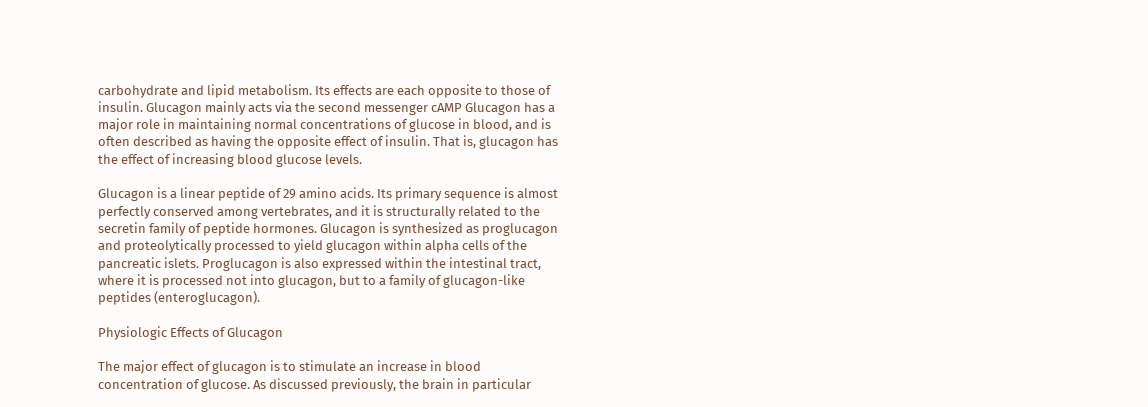carbohydrate and lipid metabolism. Its effects are each opposite to those of insulin. Glucagon mainly acts via the second messenger cAMP Glucagon has a major role in maintaining normal concentrations of glucose in blood, and is often described as having the opposite effect of insulin. That is, glucagon has the effect of increasing blood glucose levels.

Glucagon is a linear peptide of 29 amino acids. Its primary sequence is almost perfectly conserved among vertebrates, and it is structurally related to the secretin family of peptide hormones. Glucagon is synthesized as proglucagon and proteolytically processed to yield glucagon within alpha cells of the pancreatic islets. Proglucagon is also expressed within the intestinal tract, where it is processed not into glucagon, but to a family of glucagon-like peptides (enteroglucagon).

Physiologic Effects of Glucagon

The major effect of glucagon is to stimulate an increase in blood concentration of glucose. As discussed previously, the brain in particular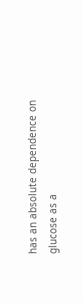has an absolute dependence on glucose as a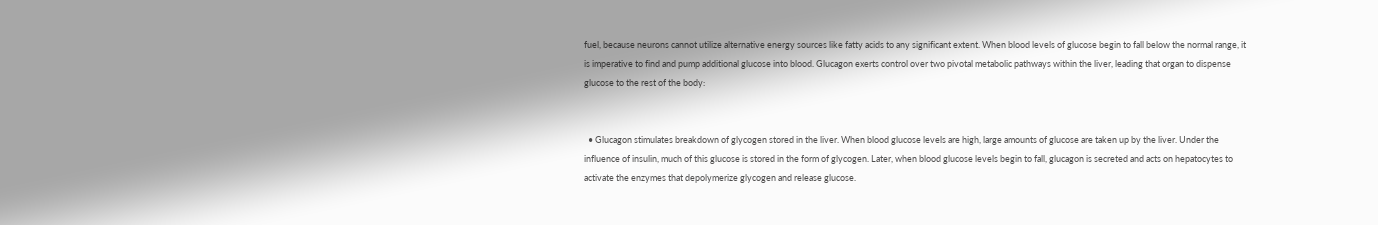fuel, because neurons cannot utilize alternative energy sources like fatty acids to any significant extent. When blood levels of glucose begin to fall below the normal range, it is imperative to find and pump additional glucose into blood. Glucagon exerts control over two pivotal metabolic pathways within the liver, leading that organ to dispense glucose to the rest of the body:


  • Glucagon stimulates breakdown of glycogen stored in the liver. When blood glucose levels are high, large amounts of glucose are taken up by the liver. Under the influence of insulin, much of this glucose is stored in the form of glycogen. Later, when blood glucose levels begin to fall, glucagon is secreted and acts on hepatocytes to activate the enzymes that depolymerize glycogen and release glucose.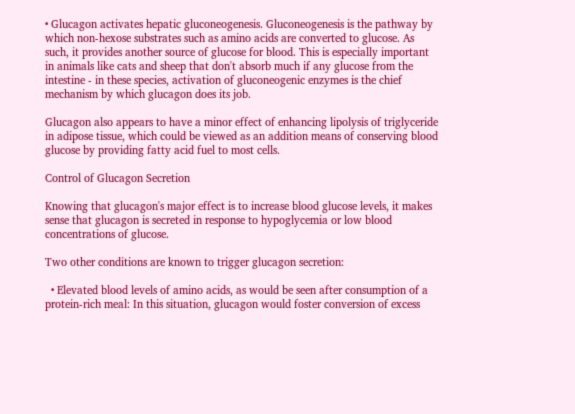• Glucagon activates hepatic gluconeogenesis. Gluconeogenesis is the pathway by which non-hexose substrates such as amino acids are converted to glucose. As such, it provides another source of glucose for blood. This is especially important in animals like cats and sheep that don't absorb much if any glucose from the intestine - in these species, activation of gluconeogenic enzymes is the chief mechanism by which glucagon does its job.

Glucagon also appears to have a minor effect of enhancing lipolysis of triglyceride in adipose tissue, which could be viewed as an addition means of conserving blood glucose by providing fatty acid fuel to most cells.

Control of Glucagon Secretion

Knowing that glucagon's major effect is to increase blood glucose levels, it makes sense that glucagon is secreted in response to hypoglycemia or low blood concentrations of glucose.

Two other conditions are known to trigger glucagon secretion:

  • Elevated blood levels of amino acids, as would be seen after consumption of a protein-rich meal: In this situation, glucagon would foster conversion of excess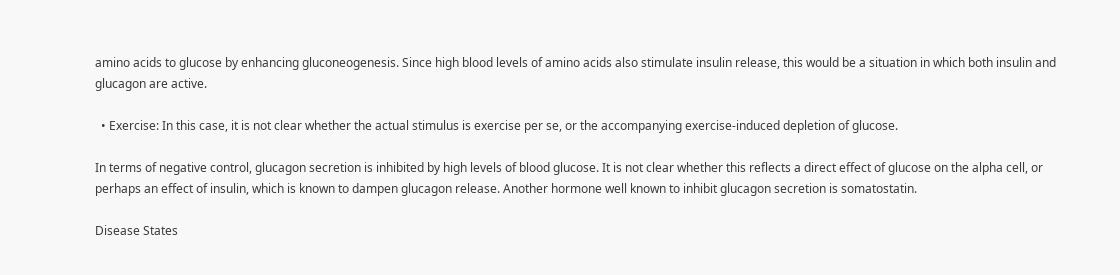amino acids to glucose by enhancing gluconeogenesis. Since high blood levels of amino acids also stimulate insulin release, this would be a situation in which both insulin and glucagon are active.

  • Exercise: In this case, it is not clear whether the actual stimulus is exercise per se, or the accompanying exercise-induced depletion of glucose.

In terms of negative control, glucagon secretion is inhibited by high levels of blood glucose. It is not clear whether this reflects a direct effect of glucose on the alpha cell, or perhaps an effect of insulin, which is known to dampen glucagon release. Another hormone well known to inhibit glucagon secretion is somatostatin.

Disease States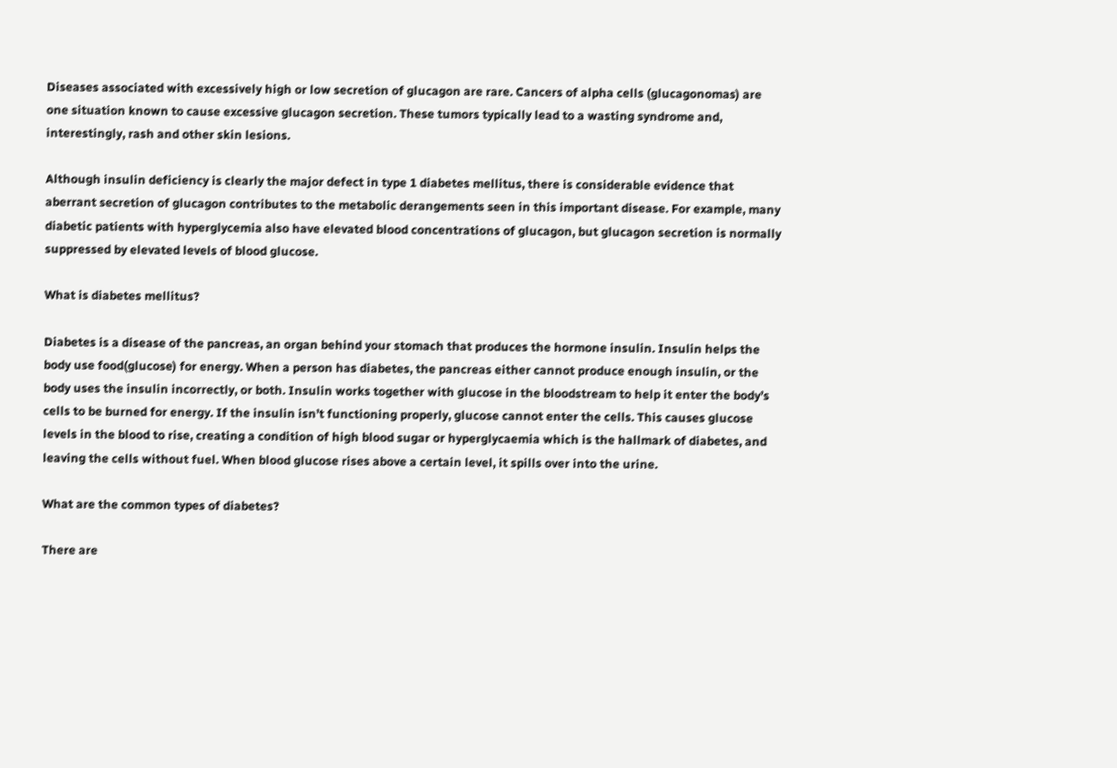Diseases associated with excessively high or low secretion of glucagon are rare. Cancers of alpha cells (glucagonomas) are one situation known to cause excessive glucagon secretion. These tumors typically lead to a wasting syndrome and, interestingly, rash and other skin lesions.

Although insulin deficiency is clearly the major defect in type 1 diabetes mellitus, there is considerable evidence that aberrant secretion of glucagon contributes to the metabolic derangements seen in this important disease. For example, many diabetic patients with hyperglycemia also have elevated blood concentrations of glucagon, but glucagon secretion is normally suppressed by elevated levels of blood glucose.

What is diabetes mellitus?

Diabetes is a disease of the pancreas, an organ behind your stomach that produces the hormone insulin. Insulin helps the body use food(glucose) for energy. When a person has diabetes, the pancreas either cannot produce enough insulin, or the body uses the insulin incorrectly, or both. Insulin works together with glucose in the bloodstream to help it enter the body’s cells to be burned for energy. If the insulin isn’t functioning properly, glucose cannot enter the cells. This causes glucose levels in the blood to rise, creating a condition of high blood sugar or hyperglycaemia which is the hallmark of diabetes, and leaving the cells without fuel. When blood glucose rises above a certain level, it spills over into the urine.

What are the common types of diabetes?

There are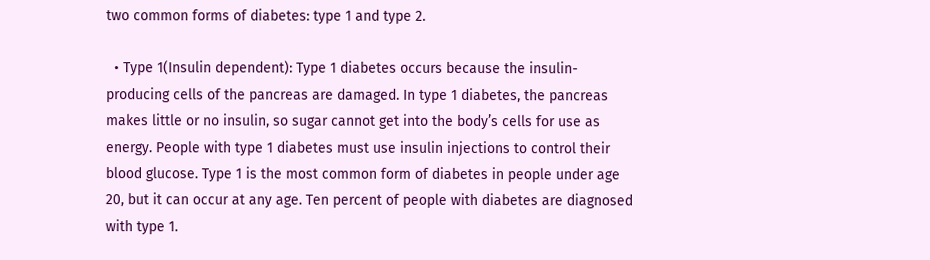two common forms of diabetes: type 1 and type 2.

  • Type 1(Insulin dependent): Type 1 diabetes occurs because the insulin-producing cells of the pancreas are damaged. In type 1 diabetes, the pancreas makes little or no insulin, so sugar cannot get into the body’s cells for use as energy. People with type 1 diabetes must use insulin injections to control their blood glucose. Type 1 is the most common form of diabetes in people under age 20, but it can occur at any age. Ten percent of people with diabetes are diagnosed with type 1.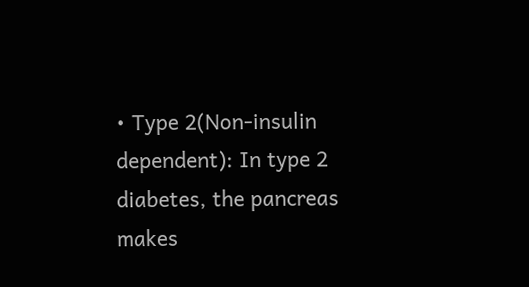• Type 2(Non-insulin dependent): In type 2 diabetes, the pancreas makes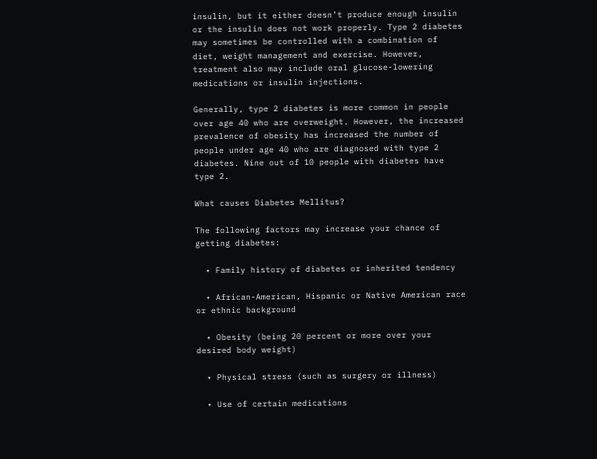insulin, but it either doesn’t produce enough insulin or the insulin does not work properly. Type 2 diabetes may sometimes be controlled with a combination of diet, weight management and exercise. However, treatment also may include oral glucose-lowering medications or insulin injections.

Generally, type 2 diabetes is more common in people over age 40 who are overweight. However, the increased prevalence of obesity has increased the number of people under age 40 who are diagnosed with type 2 diabetes. Nine out of 10 people with diabetes have type 2.

What causes Diabetes Mellitus?

The following factors may increase your chance of getting diabetes:

  • Family history of diabetes or inherited tendency

  • African-American, Hispanic or Native American race or ethnic background

  • Obesity (being 20 percent or more over your desired body weight)

  • Physical stress (such as surgery or illness)

  • Use of certain medications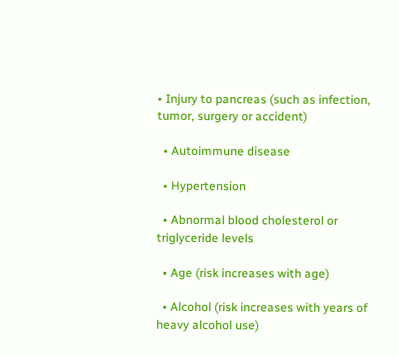• Injury to pancreas (such as infection, tumor, surgery or accident)

  • Autoimmune disease

  • Hypertension

  • Abnormal blood cholesterol or triglyceride levels

  • Age (risk increases with age)

  • Alcohol (risk increases with years of heavy alcohol use)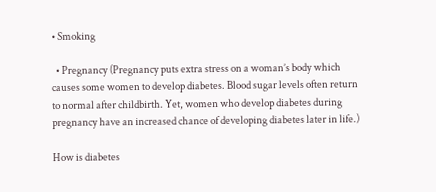• Smoking

  • Pregnancy (Pregnancy puts extra stress on a woman’s body which causes some women to develop diabetes. Blood sugar levels often return to normal after childbirth. Yet, women who develop diabetes during pregnancy have an increased chance of developing diabetes later in life.)

How is diabetes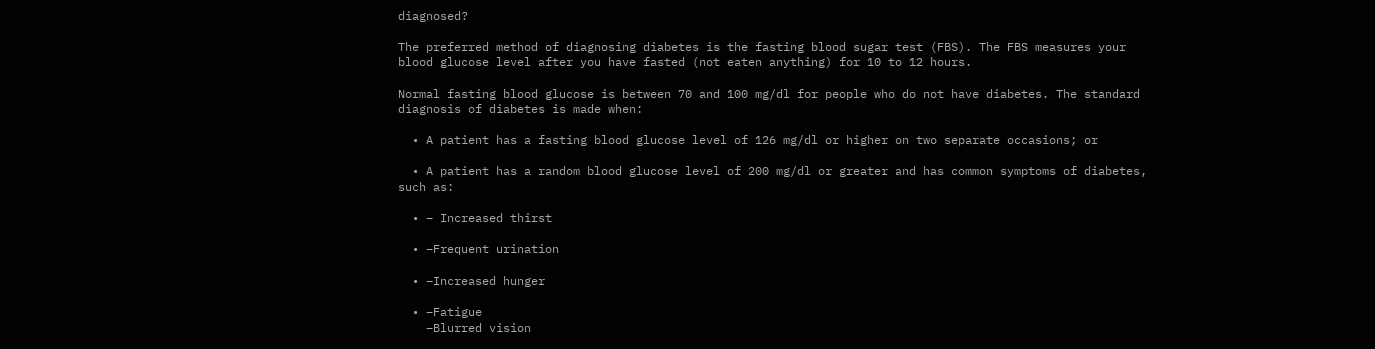diagnosed?

The preferred method of diagnosing diabetes is the fasting blood sugar test (FBS). The FBS measures your blood glucose level after you have fasted (not eaten anything) for 10 to 12 hours.

Normal fasting blood glucose is between 70 and 100 mg/dl for people who do not have diabetes. The standard diagnosis of diabetes is made when:

  • A patient has a fasting blood glucose level of 126 mg/dl or higher on two separate occasions; or

  • A patient has a random blood glucose level of 200 mg/dl or greater and has common symptoms of diabetes, such as:

  • – Increased thirst

  • –Frequent urination

  • –Increased hunger

  • –Fatigue
    –Blurred vision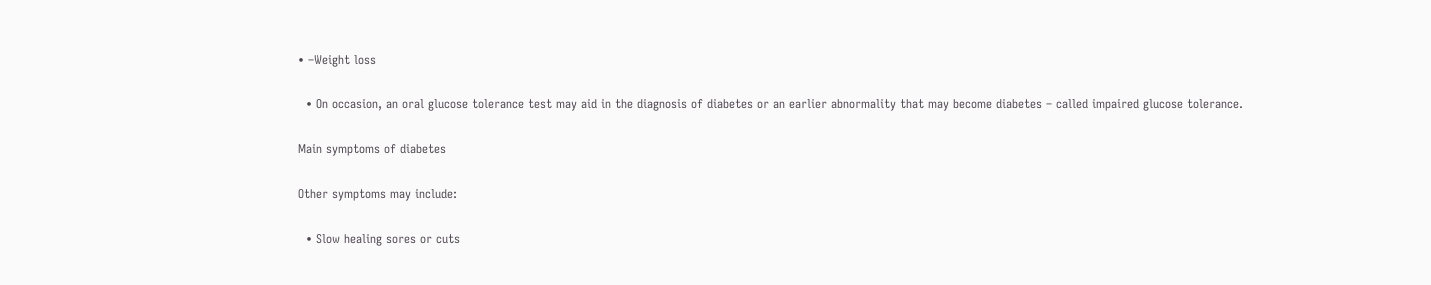• –Weight loss

  • On occasion, an oral glucose tolerance test may aid in the diagnosis of diabetes or an earlier abnormality that may become diabetes – called impaired glucose tolerance.

Main symptoms of diabetes

Other symptoms may include:

  • Slow healing sores or cuts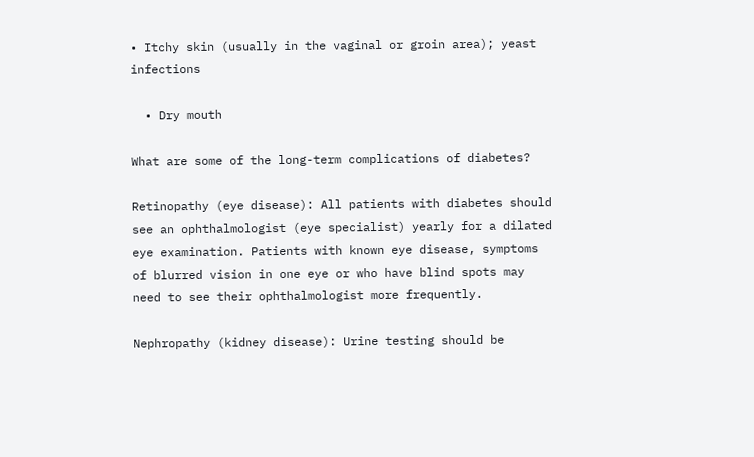• Itchy skin (usually in the vaginal or groin area); yeast infections

  • Dry mouth

What are some of the long-term complications of diabetes?

Retinopathy (eye disease): All patients with diabetes should see an ophthalmologist (eye specialist) yearly for a dilated eye examination. Patients with known eye disease, symptoms of blurred vision in one eye or who have blind spots may need to see their ophthalmologist more frequently.

Nephropathy (kidney disease): Urine testing should be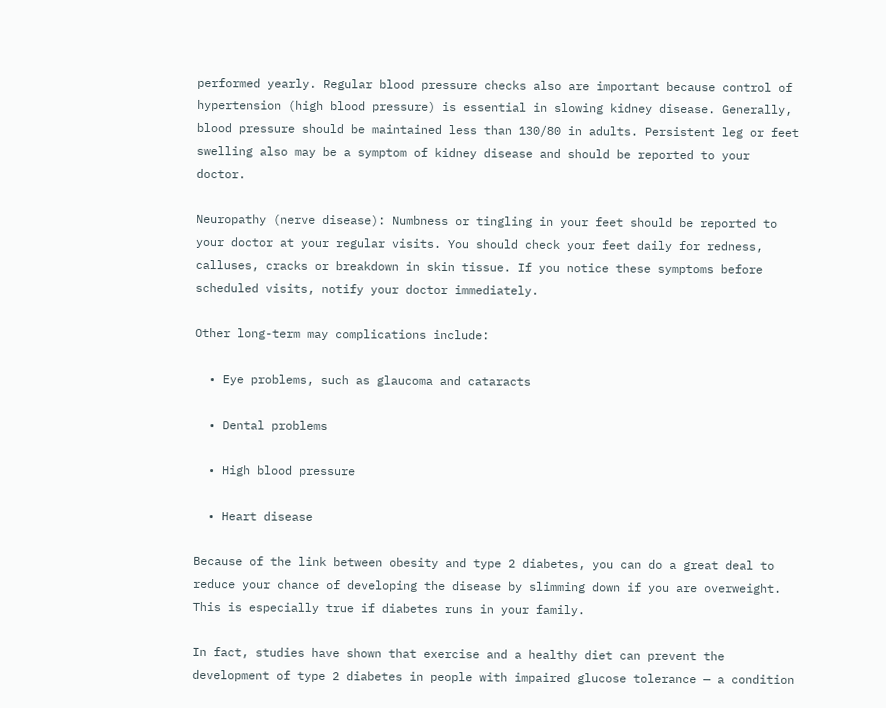performed yearly. Regular blood pressure checks also are important because control of hypertension (high blood pressure) is essential in slowing kidney disease. Generally, blood pressure should be maintained less than 130/80 in adults. Persistent leg or feet swelling also may be a symptom of kidney disease and should be reported to your doctor.

Neuropathy (nerve disease): Numbness or tingling in your feet should be reported to your doctor at your regular visits. You should check your feet daily for redness, calluses, cracks or breakdown in skin tissue. If you notice these symptoms before scheduled visits, notify your doctor immediately.

Other long-term may complications include:

  • Eye problems, such as glaucoma and cataracts

  • Dental problems

  • High blood pressure

  • Heart disease

Because of the link between obesity and type 2 diabetes, you can do a great deal to reduce your chance of developing the disease by slimming down if you are overweight. This is especially true if diabetes runs in your family.

In fact, studies have shown that exercise and a healthy diet can prevent the development of type 2 diabetes in people with impaired glucose tolerance — a condition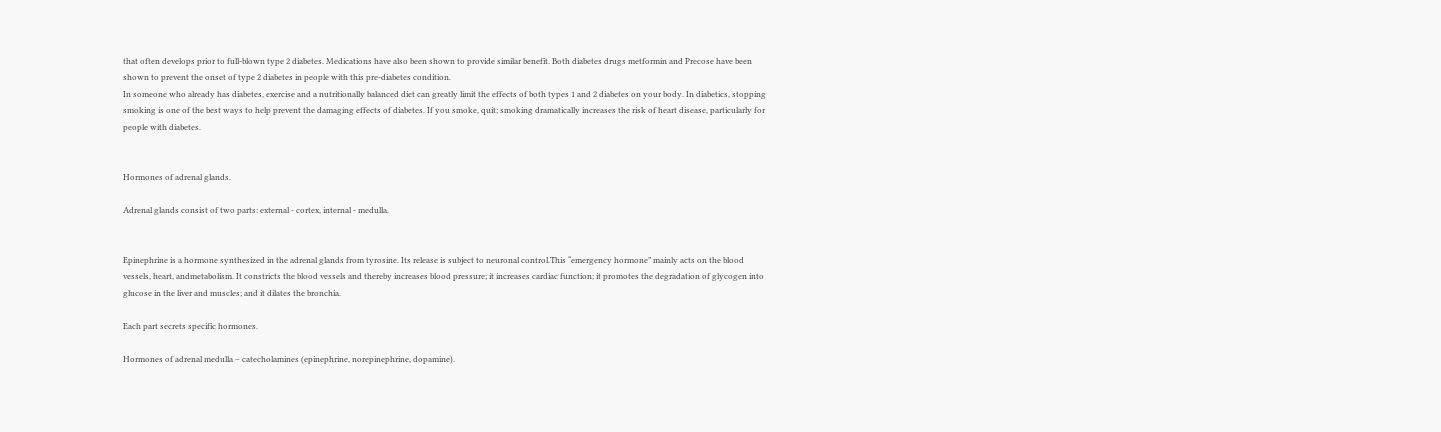that often develops prior to full-blown type 2 diabetes. Medications have also been shown to provide similar benefit. Both diabetes drugs metformin and Precose have been shown to prevent the onset of type 2 diabetes in people with this pre-diabetes condition.
In someone who already has diabetes, exercise and a nutritionally balanced diet can greatly limit the effects of both types 1 and 2 diabetes on your body. In diabetics, stopping smoking is one of the best ways to help prevent the damaging effects of diabetes. If you smoke, quit; smoking dramatically increases the risk of heart disease, particularly for people with diabetes.


Hormones of adrenal glands.

Adrenal glands consist of two parts: external - cortex, internal - medulla.


Epinephrine is a hormone synthesized in the adrenal glands from tyrosine. Its release is subject to neuronal control.This “emergency hormone” mainly acts on the blood vessels, heart, andmetabolism. It constricts the blood vessels and thereby increases blood pressure; it increases cardiac function; it promotes the degradation of glycogen into glucose in the liver and muscles; and it dilates the bronchia.

Each part secrets specific hormones.

Hormones of adrenal medulla – catecholamines (epinephrine, norepinephrine, dopamine).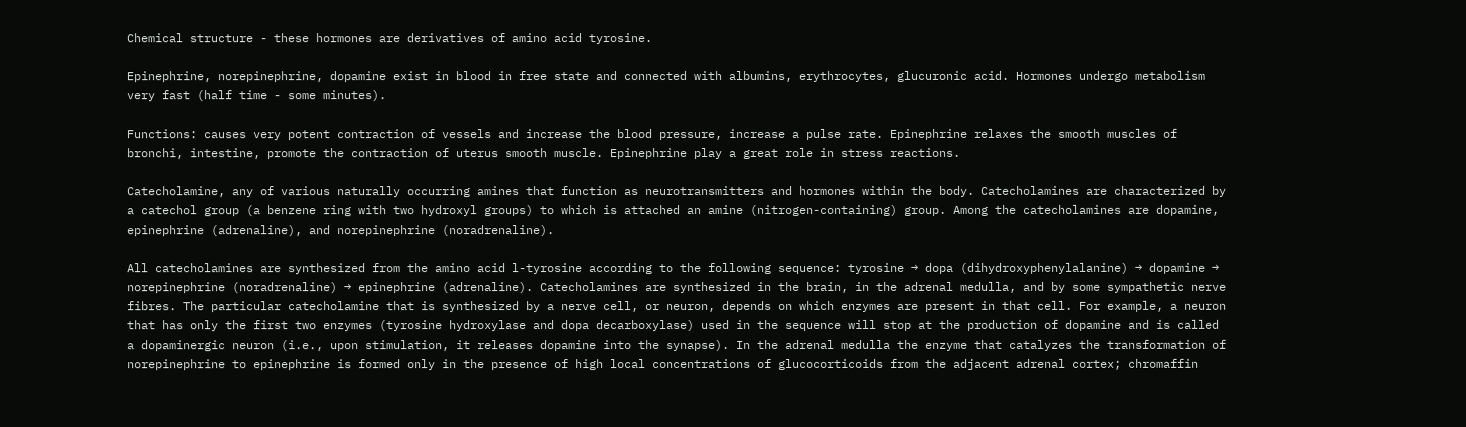Chemical structure - these hormones are derivatives of amino acid tyrosine.

Epinephrine, norepinephrine, dopamine exist in blood in free state and connected with albumins, erythrocytes, glucuronic acid. Hormones undergo metabolism very fast (half time - some minutes).

Functions: causes very potent contraction of vessels and increase the blood pressure, increase a pulse rate. Epinephrine relaxes the smooth muscles of bronchi, intestine, promote the contraction of uterus smooth muscle. Epinephrine play a great role in stress reactions.

Catecholamine, any of various naturally occurring amines that function as neurotransmitters and hormones within the body. Catecholamines are characterized by a catechol group (a benzene ring with two hydroxyl groups) to which is attached an amine (nitrogen-containing) group. Among the catecholamines are dopamine, epinephrine (adrenaline), and norepinephrine (noradrenaline).

All catecholamines are synthesized from the amino acid l-tyrosine according to the following sequence: tyrosine → dopa (dihydroxyphenylalanine) → dopamine → norepinephrine (noradrenaline) → epinephrine (adrenaline). Catecholamines are synthesized in the brain, in the adrenal medulla, and by some sympathetic nerve fibres. The particular catecholamine that is synthesized by a nerve cell, or neuron, depends on which enzymes are present in that cell. For example, a neuron that has only the first two enzymes (tyrosine hydroxylase and dopa decarboxylase) used in the sequence will stop at the production of dopamine and is called a dopaminergic neuron (i.e., upon stimulation, it releases dopamine into the synapse). In the adrenal medulla the enzyme that catalyzes the transformation of norepinephrine to epinephrine is formed only in the presence of high local concentrations of glucocorticoids from the adjacent adrenal cortex; chromaffin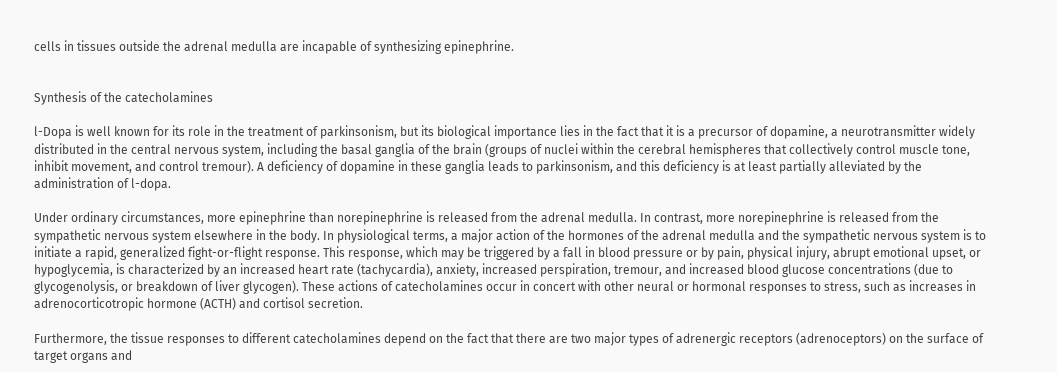cells in tissues outside the adrenal medulla are incapable of synthesizing epinephrine.


Synthesis of the catecholamines

l-Dopa is well known for its role in the treatment of parkinsonism, but its biological importance lies in the fact that it is a precursor of dopamine, a neurotransmitter widely distributed in the central nervous system, including the basal ganglia of the brain (groups of nuclei within the cerebral hemispheres that collectively control muscle tone, inhibit movement, and control tremour). A deficiency of dopamine in these ganglia leads to parkinsonism, and this deficiency is at least partially alleviated by the administration of l-dopa.

Under ordinary circumstances, more epinephrine than norepinephrine is released from the adrenal medulla. In contrast, more norepinephrine is released from the sympathetic nervous system elsewhere in the body. In physiological terms, a major action of the hormones of the adrenal medulla and the sympathetic nervous system is to initiate a rapid, generalized fight-or-flight response. This response, which may be triggered by a fall in blood pressure or by pain, physical injury, abrupt emotional upset, or hypoglycemia, is characterized by an increased heart rate (tachycardia), anxiety, increased perspiration, tremour, and increased blood glucose concentrations (due to glycogenolysis, or breakdown of liver glycogen). These actions of catecholamines occur in concert with other neural or hormonal responses to stress, such as increases in adrenocorticotropic hormone (ACTH) and cortisol secretion.

Furthermore, the tissue responses to different catecholamines depend on the fact that there are two major types of adrenergic receptors (adrenoceptors) on the surface of target organs and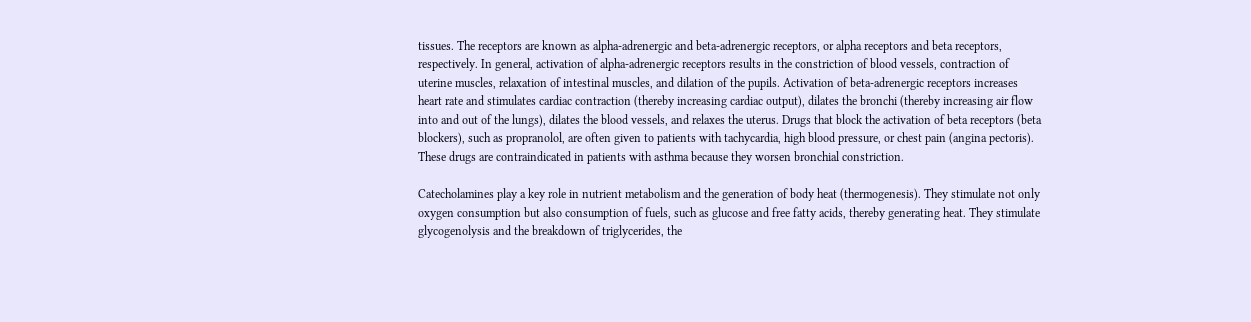tissues. The receptors are known as alpha-adrenergic and beta-adrenergic receptors, or alpha receptors and beta receptors, respectively. In general, activation of alpha-adrenergic receptors results in the constriction of blood vessels, contraction of uterine muscles, relaxation of intestinal muscles, and dilation of the pupils. Activation of beta-adrenergic receptors increases heart rate and stimulates cardiac contraction (thereby increasing cardiac output), dilates the bronchi (thereby increasing air flow into and out of the lungs), dilates the blood vessels, and relaxes the uterus. Drugs that block the activation of beta receptors (beta blockers), such as propranolol, are often given to patients with tachycardia, high blood pressure, or chest pain (angina pectoris). These drugs are contraindicated in patients with asthma because they worsen bronchial constriction.

Catecholamines play a key role in nutrient metabolism and the generation of body heat (thermogenesis). They stimulate not only oxygen consumption but also consumption of fuels, such as glucose and free fatty acids, thereby generating heat. They stimulate glycogenolysis and the breakdown of triglycerides, the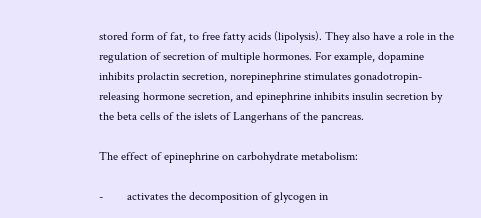stored form of fat, to free fatty acids (lipolysis). They also have a role in the regulation of secretion of multiple hormones. For example, dopamine inhibits prolactin secretion, norepinephrine stimulates gonadotropin-releasing hormone secretion, and epinephrine inhibits insulin secretion by the beta cells of the islets of Langerhans of the pancreas.

The effect of epinephrine on carbohydrate metabolism:

-        activates the decomposition of glycogen in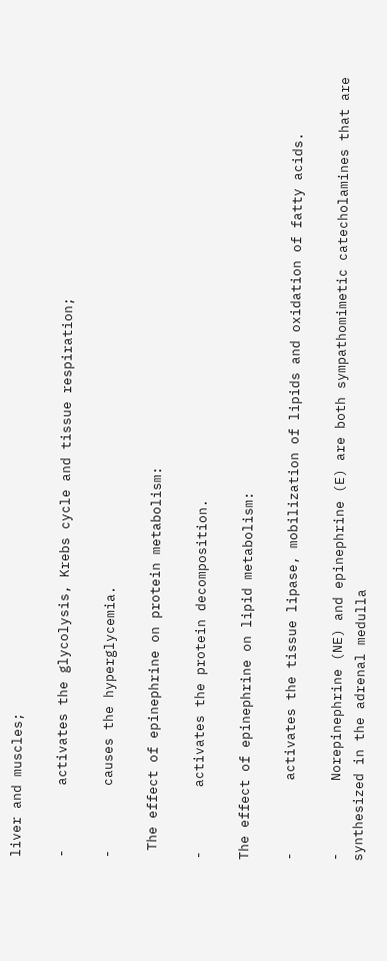liver and muscles;

-        activates the glycolysis, Krebs cycle and tissue respiration;

-        causes the hyperglycemia.

 The effect of epinephrine on protein metabolism:

-        activates the protein decomposition.

The effect of epinephrine on lipid metabolism:

-         activates the tissue lipase, mobilization of lipids and oxidation of fatty acids.

-         Norepinephrine (NE) and epinephrine (E) are both sympathomimetic catecholamines that are synthesized in the adrenal medulla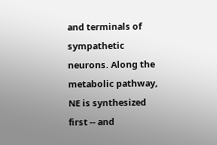and terminals of sympathetic neurons. Along the metabolic pathway, NE is synthesized first -- and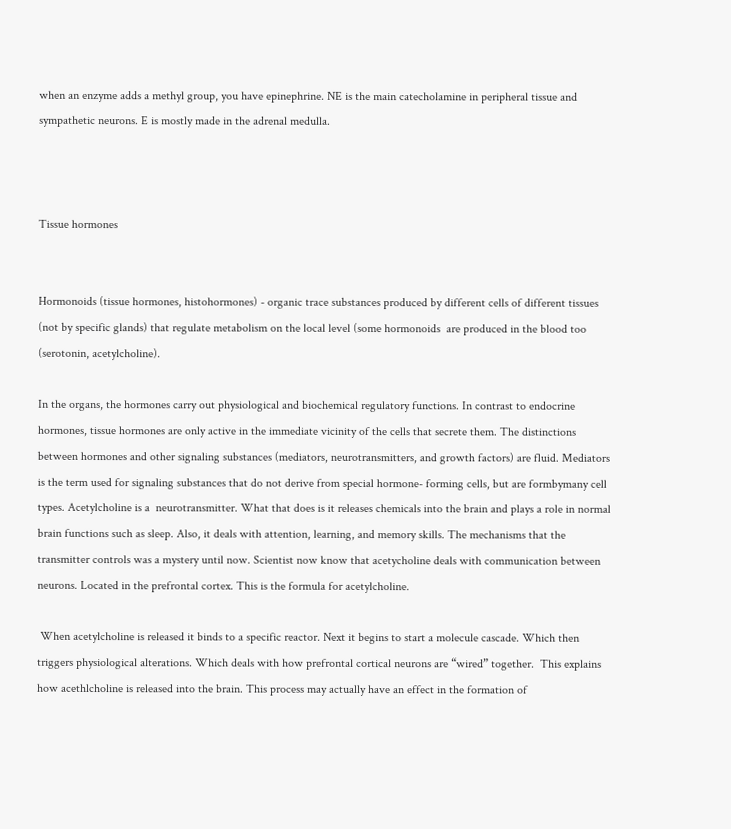when an enzyme adds a methyl group, you have epinephrine. NE is the main catecholamine in peripheral tissue and sympathetic neurons. E is mostly made in the adrenal medulla.



Tissue hormones


Hormonoids (tissue hormones, histohormones) - organic trace substances produced by different cells of different tissues (not by specific glands) that regulate metabolism on the local level (some hormonoids  are produced in the blood too (serotonin, acetylcholine).

In the organs, the hormones carry out physiological and biochemical regulatory functions. In contrast to endocrine hormones, tissue hormones are only active in the immediate vicinity of the cells that secrete them. The distinctions between hormones and other signaling substances (mediators, neurotransmitters, and growth factors) are fluid. Mediators is the term used for signaling substances that do not derive from special hormone- forming cells, but are formbymany cell types. Acetylcholine is a  neurotransmitter. What that does is it releases chemicals into the brain and plays a role in normal brain functions such as sleep. Also, it deals with attention, learning, and memory skills. The mechanisms that the transmitter controls was a mystery until now. Scientist now know that acetycholine deals with communication between neurons. Located in the prefrontal cortex. This is the formula for acetylcholine.

 When acetylcholine is released it binds to a specific reactor. Next it begins to start a molecule cascade. Which then triggers physiological alterations. Which deals with how prefrontal cortical neurons are “wired” together.  This explains how acethlcholine is released into the brain. This process may actually have an effect in the formation of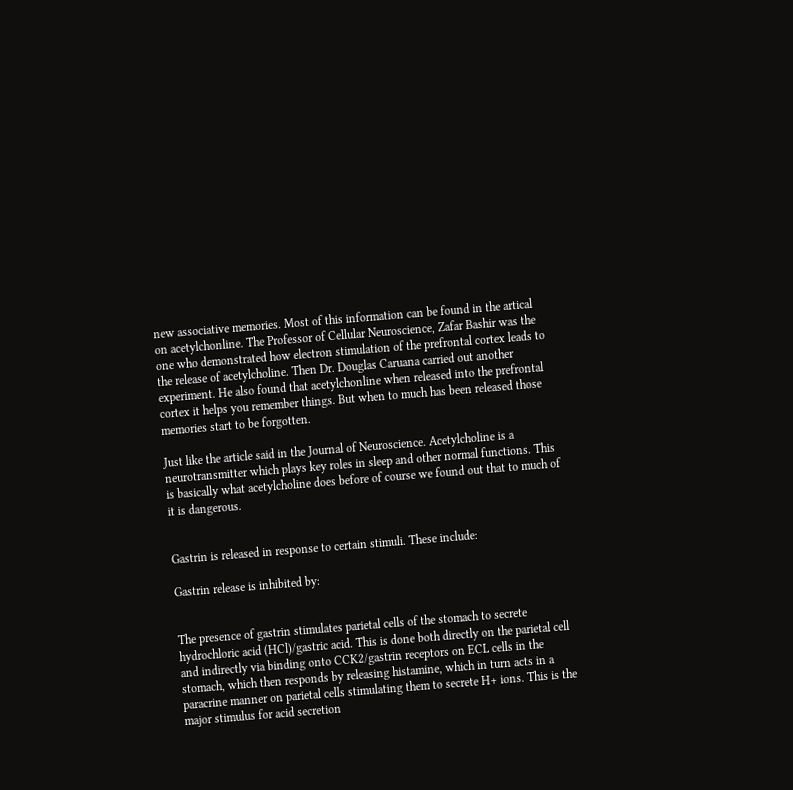new associative memories. Most of this information can be found in the artical on acetylchonline. The Professor of Cellular Neuroscience, Zafar Bashir was the one who demonstrated how electron stimulation of the prefrontal cortex leads to the release of acetylcholine. Then Dr. Douglas Caruana carried out another experiment. He also found that acetylchonline when released into the prefrontal cortex it helps you remember things. But when to much has been released those memories start to be forgotten.

Just like the article said in the Journal of Neuroscience. Acetylcholine is a neurotransmitter which plays key roles in sleep and other normal functions. This is basically what acetylcholine does before of course we found out that to much of it is dangerous.


Gastrin is released in response to certain stimuli. These include:

Gastrin release is inhibited by:


The presence of gastrin stimulates parietal cells of the stomach to secrete hydrochloric acid (HCl)/gastric acid. This is done both directly on the parietal cell and indirectly via binding onto CCK2/gastrin receptors on ECL cells in the stomach, which then responds by releasing histamine, which in turn acts in a paracrine manner on parietal cells stimulating them to secrete H+ ions. This is the major stimulus for acid secretion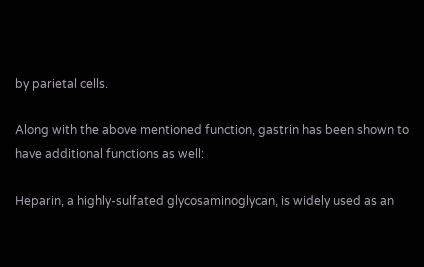by parietal cells.

Along with the above mentioned function, gastrin has been shown to have additional functions as well:

Heparin, a highly-sulfated glycosaminoglycan, is widely used as an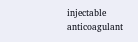injectable anticoagulant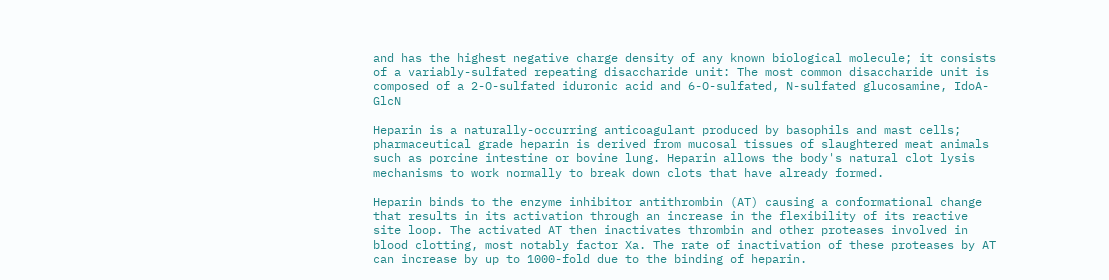and has the highest negative charge density of any known biological molecule; it consists of a variably-sulfated repeating disaccharide unit: The most common disaccharide unit is composed of a 2-O-sulfated iduronic acid and 6-O-sulfated, N-sulfated glucosamine, IdoA-GlcN

Heparin is a naturally-occurring anticoagulant produced by basophils and mast cells; pharmaceutical grade heparin is derived from mucosal tissues of slaughtered meat animals such as porcine intestine or bovine lung. Heparin allows the body's natural clot lysis mechanisms to work normally to break down clots that have already formed.

Heparin binds to the enzyme inhibitor antithrombin (AT) causing a conformational change that results in its activation through an increase in the flexibility of its reactive site loop. The activated AT then inactivates thrombin and other proteases involved in blood clotting, most notably factor Xa. The rate of inactivation of these proteases by AT can increase by up to 1000-fold due to the binding of heparin.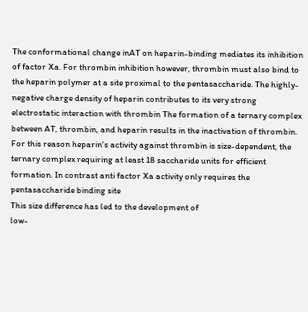The conformational change inAT on heparin-binding mediates its inhibition of factor Xa. For thrombin inhibition however, thrombin must also bind to the heparin polymer at a site proximal to the pentasaccharide. The highly-negative charge density of heparin contributes to its very strong electrostatic interaction with thrombin The formation of a ternary complex between AT, thrombin, and heparin results in the inactivation of thrombin. For this reason heparin's activity against thrombin is size-dependent, the ternary complex requiring at least 18 saccharide units for efficient formation. In contrast anti factor Xa activity only requires the pentasaccharide binding site
This size difference has led to the development of
low-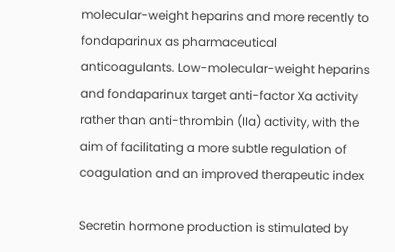molecular-weight heparins and more recently to fondaparinux as pharmaceutical anticoagulants. Low-molecular-weight heparins and fondaparinux target anti-factor Xa activity rather than anti-thrombin (IIa) activity, with the aim of facilitating a more subtle regulation of coagulation and an improved therapeutic index

Secretin hormone production is stimulated by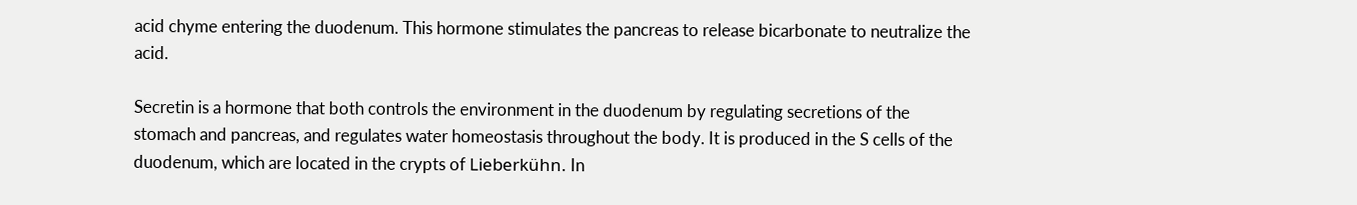acid chyme entering the duodenum. This hormone stimulates the pancreas to release bicarbonate to neutralize the acid.

Secretin is a hormone that both controls the environment in the duodenum by regulating secretions of the stomach and pancreas, and regulates water homeostasis throughout the body. It is produced in the S cells of the duodenum, which are located in the crypts of Lieberkühn. In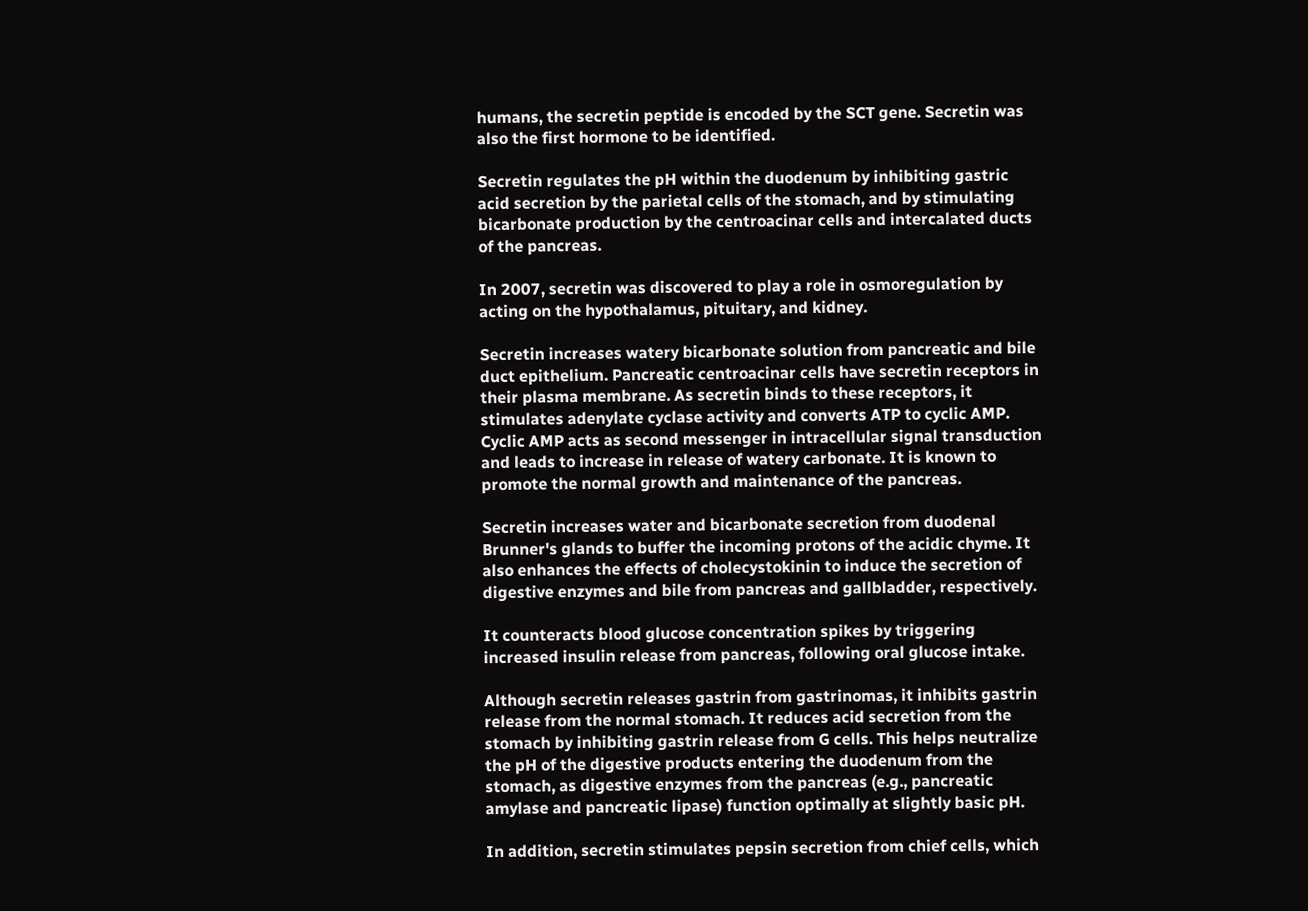humans, the secretin peptide is encoded by the SCT gene. Secretin was also the first hormone to be identified.

Secretin regulates the pH within the duodenum by inhibiting gastric acid secretion by the parietal cells of the stomach, and by stimulating bicarbonate production by the centroacinar cells and intercalated ducts of the pancreas.

In 2007, secretin was discovered to play a role in osmoregulation by acting on the hypothalamus, pituitary, and kidney.

Secretin increases watery bicarbonate solution from pancreatic and bile duct epithelium. Pancreatic centroacinar cells have secretin receptors in their plasma membrane. As secretin binds to these receptors, it stimulates adenylate cyclase activity and converts ATP to cyclic AMP. Cyclic AMP acts as second messenger in intracellular signal transduction and leads to increase in release of watery carbonate. It is known to promote the normal growth and maintenance of the pancreas.

Secretin increases water and bicarbonate secretion from duodenal Brunner's glands to buffer the incoming protons of the acidic chyme. It also enhances the effects of cholecystokinin to induce the secretion of digestive enzymes and bile from pancreas and gallbladder, respectively.

It counteracts blood glucose concentration spikes by triggering increased insulin release from pancreas, following oral glucose intake.

Although secretin releases gastrin from gastrinomas, it inhibits gastrin release from the normal stomach. It reduces acid secretion from the stomach by inhibiting gastrin release from G cells. This helps neutralize the pH of the digestive products entering the duodenum from the stomach, as digestive enzymes from the pancreas (e.g., pancreatic amylase and pancreatic lipase) function optimally at slightly basic pH.

In addition, secretin stimulates pepsin secretion from chief cells, which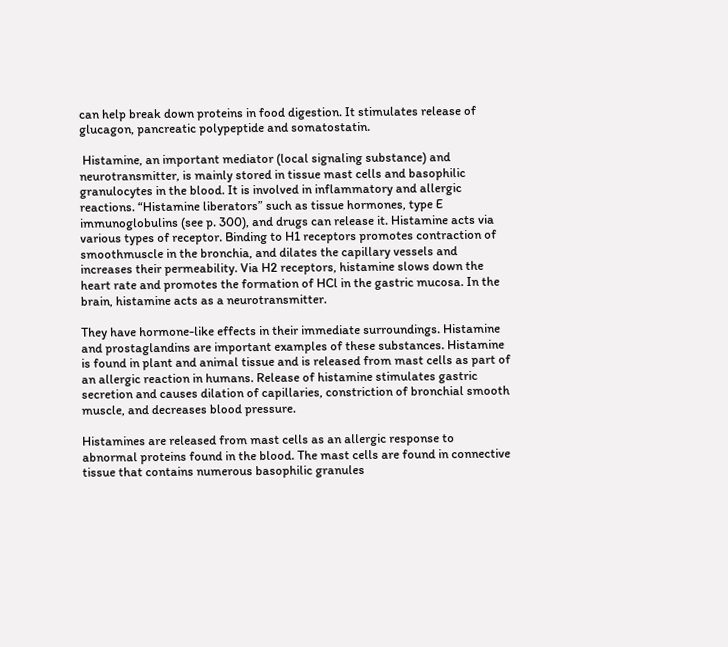can help break down proteins in food digestion. It stimulates release of glucagon, pancreatic polypeptide and somatostatin.

 Histamine, an important mediator (local signaling substance) and neurotransmitter, is mainly stored in tissue mast cells and basophilic granulocytes in the blood. It is involved in inflammatory and allergic reactions. “Histamine liberators” such as tissue hormones, type E immunoglobulins (see p. 300), and drugs can release it. Histamine acts via various types of receptor. Binding to H1 receptors promotes contraction of smoothmuscle in the bronchia, and dilates the capillary vessels and increases their permeability. Via H2 receptors, histamine slows down the heart rate and promotes the formation of HCl in the gastric mucosa. In the brain, histamine acts as a neurotransmitter.

They have hormone-like effects in their immediate surroundings. Histamine and prostaglandins are important examples of these substances. Histamine is found in plant and animal tissue and is released from mast cells as part of an allergic reaction in humans. Release of histamine stimulates gastric secretion and causes dilation of capillaries, constriction of bronchial smooth muscle, and decreases blood pressure.

Histamines are released from mast cells as an allergic response to abnormal proteins found in the blood. The mast cells are found in connective tissue that contains numerous basophilic granules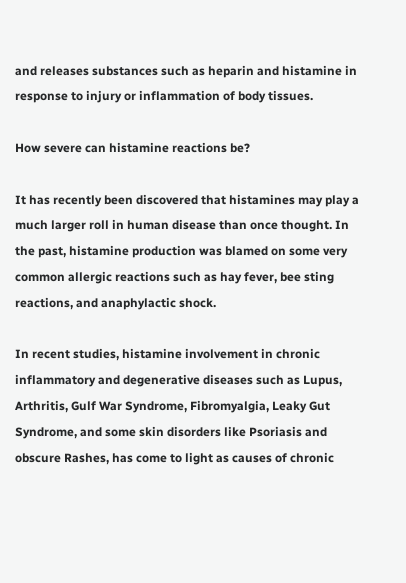and releases substances such as heparin and histamine in response to injury or inflammation of body tissues.

How severe can histamine reactions be?

It has recently been discovered that histamines may play a much larger roll in human disease than once thought. In the past, histamine production was blamed on some very common allergic reactions such as hay fever, bee sting reactions, and anaphylactic shock.

In recent studies, histamine involvement in chronic inflammatory and degenerative diseases such as Lupus, Arthritis, Gulf War Syndrome, Fibromyalgia, Leaky Gut Syndrome, and some skin disorders like Psoriasis and obscure Rashes, has come to light as causes of chronic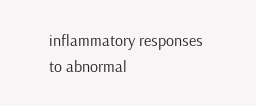inflammatory responses to abnormal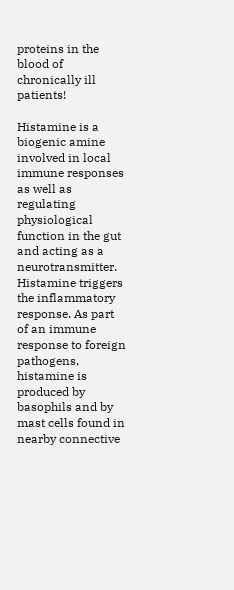proteins in the blood of chronically ill patients!

Histamine is a biogenic amine involved in local immune responses as well as regulating physiological function in the gut and acting as a neurotransmitter. Histamine triggers the inflammatory response. As part of an immune response to foreign pathogens, histamine is produced by basophils and by mast cells found in nearby connective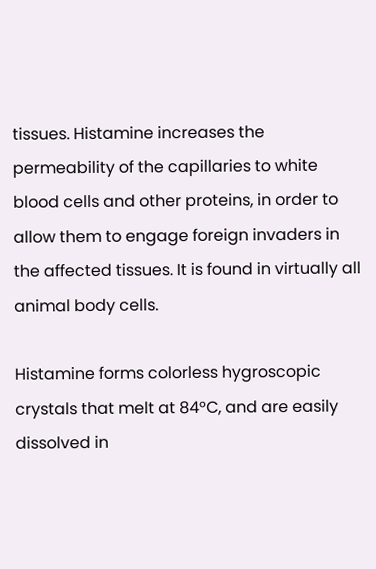tissues. Histamine increases the permeability of the capillaries to white blood cells and other proteins, in order to allow them to engage foreign invaders in the affected tissues. It is found in virtually all animal body cells.

Histamine forms colorless hygroscopic crystals that melt at 84°C, and are easily dissolved in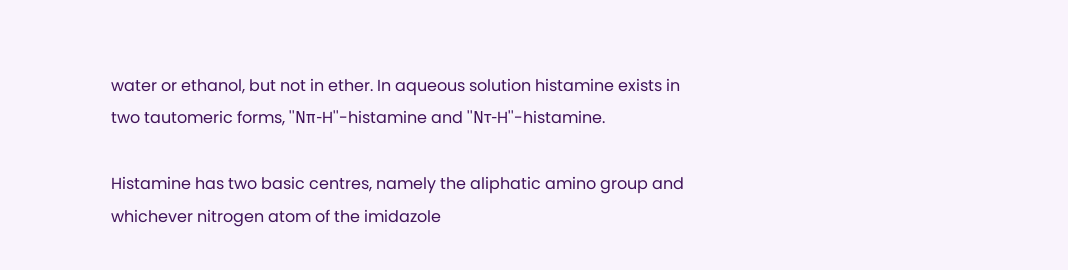water or ethanol, but not in ether. In aqueous solution histamine exists in two tautomeric forms, ''Nπ-H''-histamine and ''Nτ-H''-histamine.

Histamine has two basic centres, namely the aliphatic amino group and whichever nitrogen atom of the imidazole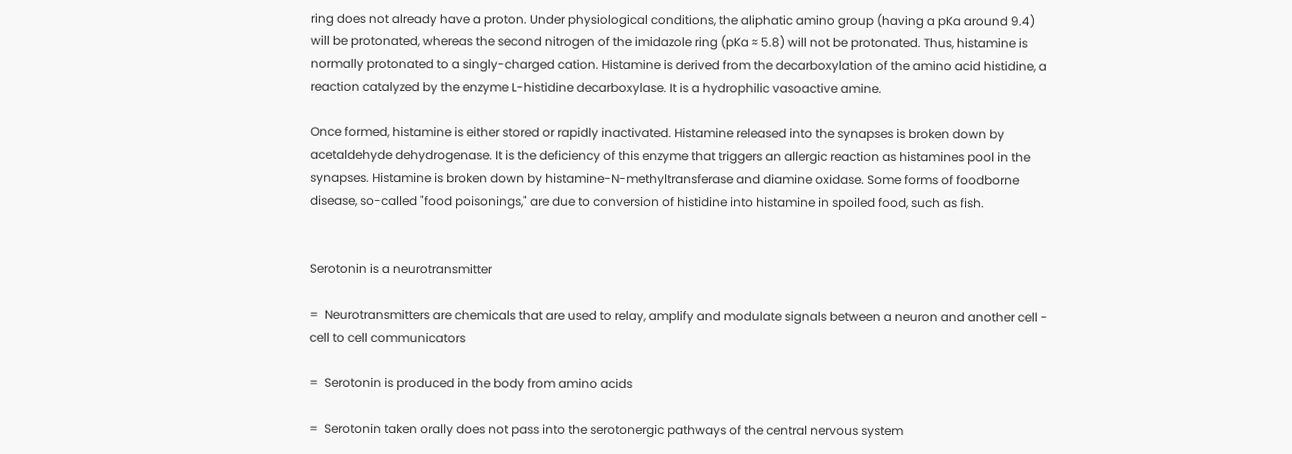ring does not already have a proton. Under physiological conditions, the aliphatic amino group (having a pKa around 9.4) will be protonated, whereas the second nitrogen of the imidazole ring (pKa ≈ 5.8) will not be protonated. Thus, histamine is normally protonated to a singly-charged cation. Histamine is derived from the decarboxylation of the amino acid histidine, a reaction catalyzed by the enzyme L-histidine decarboxylase. It is a hydrophilic vasoactive amine.

Once formed, histamine is either stored or rapidly inactivated. Histamine released into the synapses is broken down by acetaldehyde dehydrogenase. It is the deficiency of this enzyme that triggers an allergic reaction as histamines pool in the synapses. Histamine is broken down by histamine-N-methyltransferase and diamine oxidase. Some forms of foodborne disease, so-called "food poisonings," are due to conversion of histidine into histamine in spoiled food, such as fish.


Serotonin is a neurotransmitter

=  Neurotransmitters are chemicals that are used to relay, amplify and modulate signals between a neuron and another cell - cell to cell communicators

=  Serotonin is produced in the body from amino acids

=  Serotonin taken orally does not pass into the serotonergic pathways of the central nervous system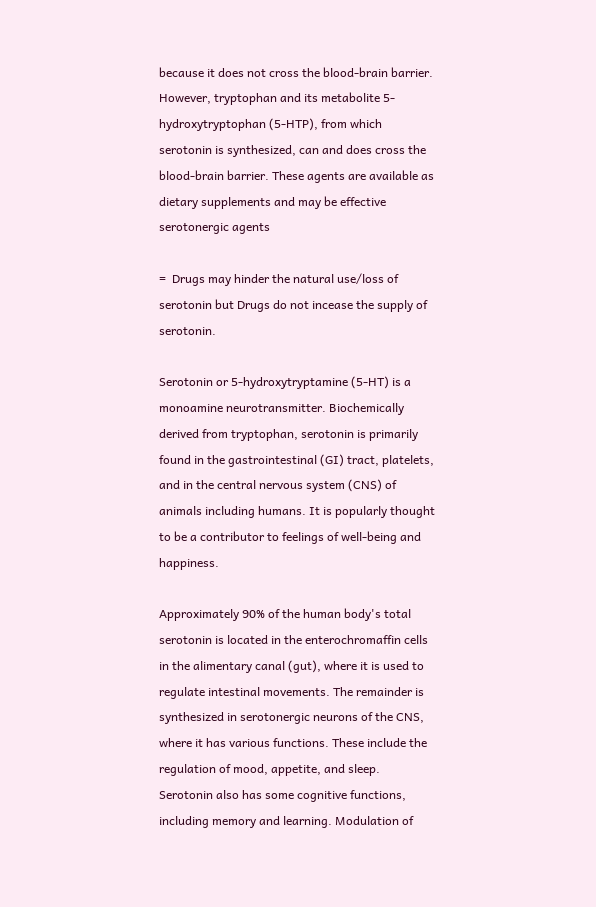because it does not cross the blood-brain barrier. However, tryptophan and its metabolite 5-hydroxytryptophan (5-HTP), from which serotonin is synthesized, can and does cross the blood-brain barrier. These agents are available as dietary supplements and may be effective serotonergic agents

=  Drugs may hinder the natural use/loss of serotonin but Drugs do not incease the supply of serotonin.

Serotonin or 5-hydroxytryptamine (5-HT) is a monoamine neurotransmitter. Biochemically derived from tryptophan, serotonin is primarily found in the gastrointestinal (GI) tract, platelets, and in the central nervous system (CNS) of animals including humans. It is popularly thought to be a contributor to feelings of well-being and happiness.

Approximately 90% of the human body's total serotonin is located in the enterochromaffin cells in the alimentary canal (gut), where it is used to regulate intestinal movements. The remainder is synthesized in serotonergic neurons of the CNS, where it has various functions. These include the regulation of mood, appetite, and sleep. Serotonin also has some cognitive functions, including memory and learning. Modulation of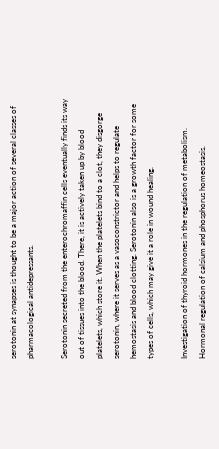serotonin at synapses is thought to be a major action of several classes of pharmacological antidepressants.

Serotonin secreted from the enterochromaffin cells eventually finds its way out of tissues into the blood. There, it is actively taken up by blood platelets, which store it. When the platelets bind to a clot, they disgorge serotonin, where it serves as a vasoconstrictor and helps to regulate hemostasis and blood clotting. Serotonin also is a growth factor for some types of cells, which may give it a role in wound healing.

Investigation of thyroid hormones in the regulation of metabolism. Hormonal regulation of calsium and phosphorus homeostasis.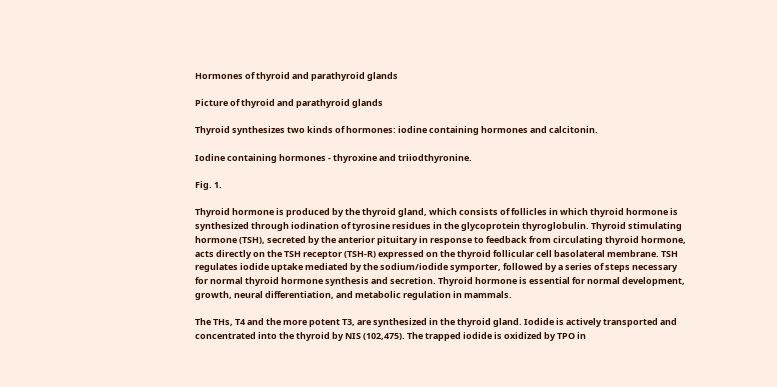Hormones of thyroid and parathyroid glands

Picture of thyroid and parathyroid glands

Thyroid synthesizes two kinds of hormones: iodine containing hormones and calcitonin.

Iodine containing hormones - thyroxine and triiodthyronine.

Fig. 1.

Thyroid hormone is produced by the thyroid gland, which consists of follicles in which thyroid hormone is synthesized through iodination of tyrosine residues in the glycoprotein thyroglobulin. Thyroid stimulating hormone (TSH), secreted by the anterior pituitary in response to feedback from circulating thyroid hormone, acts directly on the TSH receptor (TSH-R) expressed on the thyroid follicular cell basolateral membrane. TSH regulates iodide uptake mediated by the sodium/iodide symporter, followed by a series of steps necessary for normal thyroid hormone synthesis and secretion. Thyroid hormone is essential for normal development, growth, neural differentiation, and metabolic regulation in mammals.

The THs, T4 and the more potent T3, are synthesized in the thyroid gland. Iodide is actively transported and concentrated into the thyroid by NIS (102,475). The trapped iodide is oxidized by TPO in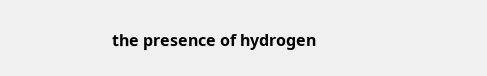the presence of hydrogen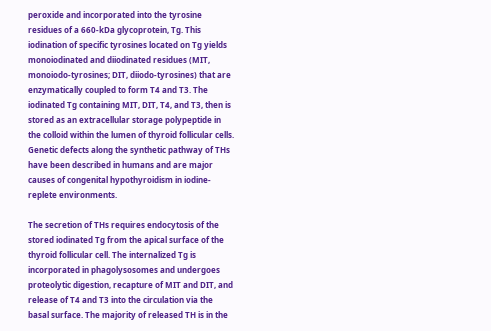peroxide and incorporated into the tyrosine residues of a 660-kDa glycoprotein, Tg. This iodination of specific tyrosines located on Tg yields monoiodinated and diiodinated residues (MIT, monoiodo-tyrosines; DIT, diiodo-tyrosines) that are enzymatically coupled to form T4 and T3. The iodinated Tg containing MIT, DIT, T4, and T3, then is stored as an extracellular storage polypeptide in the colloid within the lumen of thyroid follicular cells. Genetic defects along the synthetic pathway of THs have been described in humans and are major causes of congenital hypothyroidism in iodine-replete environments.

The secretion of THs requires endocytosis of the stored iodinated Tg from the apical surface of the thyroid follicular cell. The internalized Tg is incorporated in phagolysosomes and undergoes proteolytic digestion, recapture of MIT and DIT, and release of T4 and T3 into the circulation via the basal surface. The majority of released TH is in the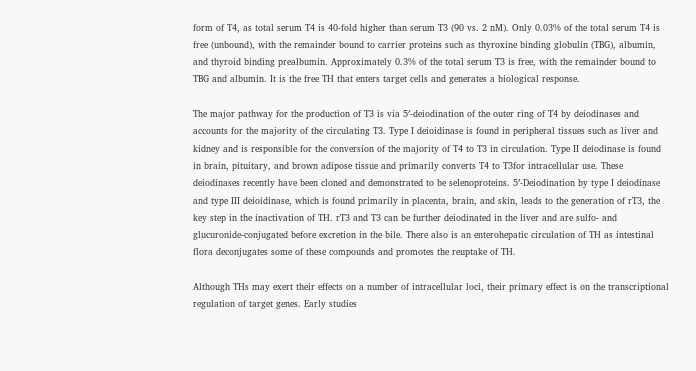form of T4, as total serum T4 is 40-fold higher than serum T3 (90 vs. 2 nM). Only 0.03% of the total serum T4 is free (unbound), with the remainder bound to carrier proteins such as thyroxine binding globulin (TBG), albumin, and thyroid binding prealbumin. Approximately 0.3% of the total serum T3 is free, with the remainder bound to TBG and albumin. It is the free TH that enters target cells and generates a biological response.

The major pathway for the production of T3 is via 5′-deiodination of the outer ring of T4 by deiodinases and accounts for the majority of the circulating T3. Type I deioidinase is found in peripheral tissues such as liver and kidney and is responsible for the conversion of the majority of T4 to T3 in circulation. Type II deiodinase is found in brain, pituitary, and brown adipose tissue and primarily converts T4 to T3for intracellular use. These deiodinases recently have been cloned and demonstrated to be selenoproteins. 5′-Deiodination by type I deiodinase and type III deioidinase, which is found primarily in placenta, brain, and skin, leads to the generation of rT3, the key step in the inactivation of TH. rT3 and T3 can be further deiodinated in the liver and are sulfo- and glucuronide-conjugated before excretion in the bile. There also is an enterohepatic circulation of TH as intestinal flora deconjugates some of these compounds and promotes the reuptake of TH.

Although THs may exert their effects on a number of intracellular loci, their primary effect is on the transcriptional regulation of target genes. Early studies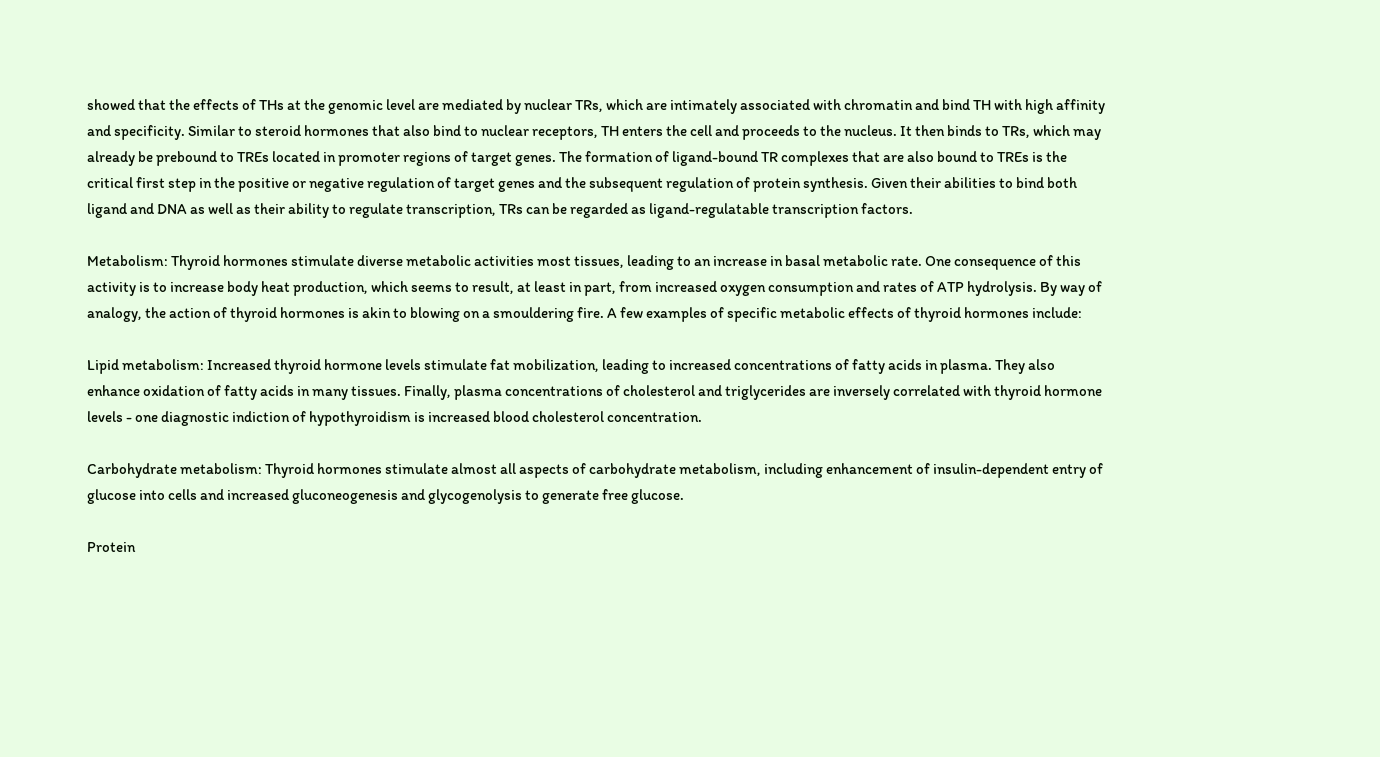showed that the effects of THs at the genomic level are mediated by nuclear TRs, which are intimately associated with chromatin and bind TH with high affinity and specificity. Similar to steroid hormones that also bind to nuclear receptors, TH enters the cell and proceeds to the nucleus. It then binds to TRs, which may already be prebound to TREs located in promoter regions of target genes. The formation of ligand-bound TR complexes that are also bound to TREs is the critical first step in the positive or negative regulation of target genes and the subsequent regulation of protein synthesis. Given their abilities to bind both ligand and DNA as well as their ability to regulate transcription, TRs can be regarded as ligand-regulatable transcription factors.

Metabolism: Thyroid hormones stimulate diverse metabolic activities most tissues, leading to an increase in basal metabolic rate. One consequence of this activity is to increase body heat production, which seems to result, at least in part, from increased oxygen consumption and rates of ATP hydrolysis. By way of analogy, the action of thyroid hormones is akin to blowing on a smouldering fire. A few examples of specific metabolic effects of thyroid hormones include:

Lipid metabolism: Increased thyroid hormone levels stimulate fat mobilization, leading to increased concentrations of fatty acids in plasma. They also enhance oxidation of fatty acids in many tissues. Finally, plasma concentrations of cholesterol and triglycerides are inversely correlated with thyroid hormone levels - one diagnostic indiction of hypothyroidism is increased blood cholesterol concentration.

Carbohydrate metabolism: Thyroid hormones stimulate almost all aspects of carbohydrate metabolism, including enhancement of insulin-dependent entry of glucose into cells and increased gluconeogenesis and glycogenolysis to generate free glucose.

Protein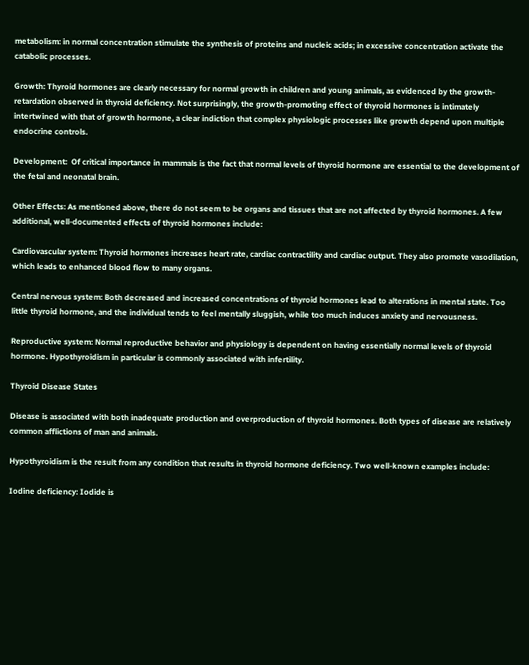metabolism: in normal concentration stimulate the synthesis of proteins and nucleic acids; in excessive concentration activate the catabolic processes.

Growth: Thyroid hormones are clearly necessary for normal growth in children and young animals, as evidenced by the growth-retardation observed in thyroid deficiency. Not surprisingly, the growth-promoting effect of thyroid hormones is intimately intertwined with that of growth hormone, a clear indiction that complex physiologic processes like growth depend upon multiple endocrine controls.

Development:  Of critical importance in mammals is the fact that normal levels of thyroid hormone are essential to the development of the fetal and neonatal brain.

Other Effects: As mentioned above, there do not seem to be organs and tissues that are not affected by thyroid hormones. A few additional, well-documented effects of thyroid hormones include:

Cardiovascular system: Thyroid hormones increases heart rate, cardiac contractility and cardiac output. They also promote vasodilation, which leads to enhanced blood flow to many organs.

Central nervous system: Both decreased and increased concentrations of thyroid hormones lead to alterations in mental state. Too little thyroid hormone, and the individual tends to feel mentally sluggish, while too much induces anxiety and nervousness.

Reproductive system: Normal reproductive behavior and physiology is dependent on having essentially normal levels of thyroid hormone. Hypothyroidism in particular is commonly associated with infertility.

Thyroid Disease States

Disease is associated with both inadequate production and overproduction of thyroid hormones. Both types of disease are relatively common afflictions of man and animals.

Hypothyroidism is the result from any condition that results in thyroid hormone deficiency. Two well-known examples include:

Iodine deficiency: Iodide is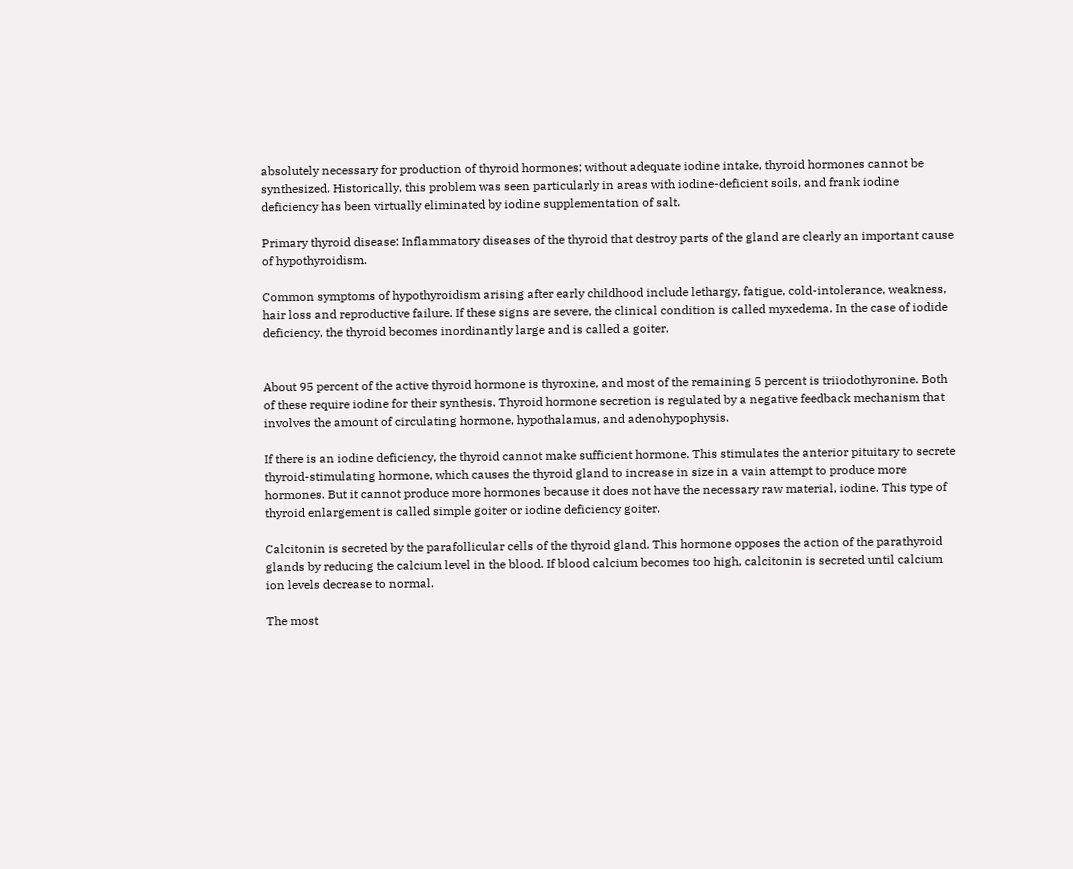absolutely necessary for production of thyroid hormones; without adequate iodine intake, thyroid hormones cannot be synthesized. Historically, this problem was seen particularly in areas with iodine-deficient soils, and frank iodine deficiency has been virtually eliminated by iodine supplementation of salt.

Primary thyroid disease: Inflammatory diseases of the thyroid that destroy parts of the gland are clearly an important cause of hypothyroidism.

Common symptoms of hypothyroidism arising after early childhood include lethargy, fatigue, cold-intolerance, weakness, hair loss and reproductive failure. If these signs are severe, the clinical condition is called myxedema. In the case of iodide deficiency, the thyroid becomes inordinantly large and is called a goiter.


About 95 percent of the active thyroid hormone is thyroxine, and most of the remaining 5 percent is triiodothyronine. Both of these require iodine for their synthesis. Thyroid hormone secretion is regulated by a negative feedback mechanism that involves the amount of circulating hormone, hypothalamus, and adenohypophysis.

If there is an iodine deficiency, the thyroid cannot make sufficient hormone. This stimulates the anterior pituitary to secrete thyroid-stimulating hormone, which causes the thyroid gland to increase in size in a vain attempt to produce more hormones. But it cannot produce more hormones because it does not have the necessary raw material, iodine. This type of thyroid enlargement is called simple goiter or iodine deficiency goiter.

Calcitonin is secreted by the parafollicular cells of the thyroid gland. This hormone opposes the action of the parathyroid glands by reducing the calcium level in the blood. If blood calcium becomes too high, calcitonin is secreted until calcium ion levels decrease to normal.

The most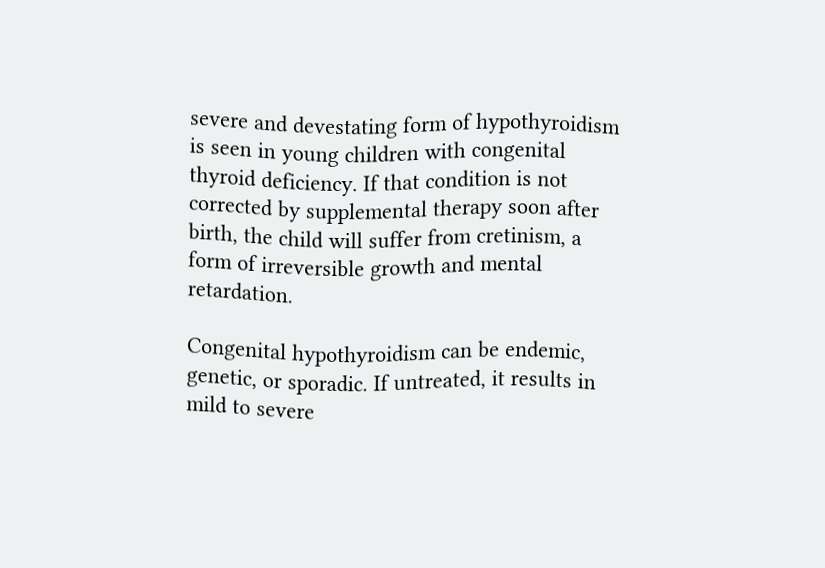severe and devestating form of hypothyroidism is seen in young children with congenital thyroid deficiency. If that condition is not corrected by supplemental therapy soon after birth, the child will suffer from cretinism, a form of irreversible growth and mental retardation.

Congenital hypothyroidism can be endemic, genetic, or sporadic. If untreated, it results in mild to severe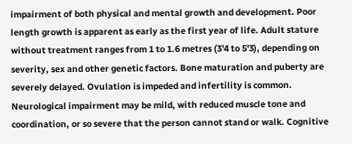impairment of both physical and mental growth and development. Poor length growth is apparent as early as the first year of life. Adult stature without treatment ranges from 1 to 1.6 metres (3'4 to 5'3), depending on severity, sex and other genetic factors. Bone maturation and puberty are severely delayed. Ovulation is impeded and infertility is common. Neurological impairment may be mild, with reduced muscle tone and coordination, or so severe that the person cannot stand or walk. Cognitive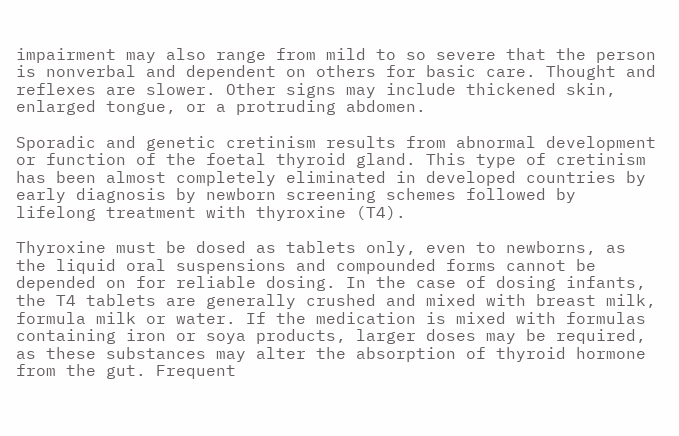impairment may also range from mild to so severe that the person is nonverbal and dependent on others for basic care. Thought and reflexes are slower. Other signs may include thickened skin, enlarged tongue, or a protruding abdomen.

Sporadic and genetic cretinism results from abnormal development or function of the foetal thyroid gland. This type of cretinism has been almost completely eliminated in developed countries by early diagnosis by newborn screening schemes followed by lifelong treatment with thyroxine (T4).

Thyroxine must be dosed as tablets only, even to newborns, as the liquid oral suspensions and compounded forms cannot be depended on for reliable dosing. In the case of dosing infants, the T4 tablets are generally crushed and mixed with breast milk, formula milk or water. If the medication is mixed with formulas containing iron or soya products, larger doses may be required, as these substances may alter the absorption of thyroid hormone from the gut. Frequent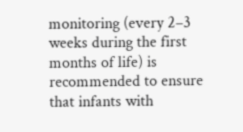monitoring (every 2–3 weeks during the first months of life) is recommended to ensure that infants with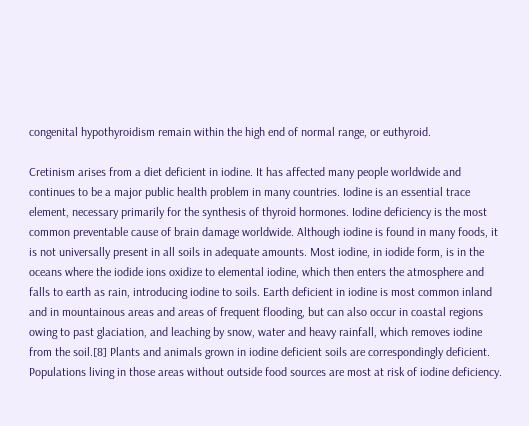congenital hypothyroidism remain within the high end of normal range, or euthyroid.

Cretinism arises from a diet deficient in iodine. It has affected many people worldwide and continues to be a major public health problem in many countries. Iodine is an essential trace element, necessary primarily for the synthesis of thyroid hormones. Iodine deficiency is the most common preventable cause of brain damage worldwide. Although iodine is found in many foods, it is not universally present in all soils in adequate amounts. Most iodine, in iodide form, is in the oceans where the iodide ions oxidize to elemental iodine, which then enters the atmosphere and falls to earth as rain, introducing iodine to soils. Earth deficient in iodine is most common inland and in mountainous areas and areas of frequent flooding, but can also occur in coastal regions owing to past glaciation, and leaching by snow, water and heavy rainfall, which removes iodine from the soil.[8] Plants and animals grown in iodine deficient soils are correspondingly deficient. Populations living in those areas without outside food sources are most at risk of iodine deficiency.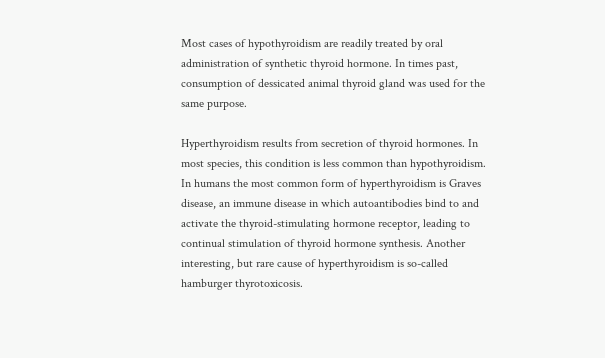Most cases of hypothyroidism are readily treated by oral administration of synthetic thyroid hormone. In times past, consumption of dessicated animal thyroid gland was used for the same purpose.

Hyperthyroidism results from secretion of thyroid hormones. In most species, this condition is less common than hypothyroidism. In humans the most common form of hyperthyroidism is Graves disease, an immune disease in which autoantibodies bind to and activate the thyroid-stimulating hormone receptor, leading to continual stimulation of thyroid hormone synthesis. Another interesting, but rare cause of hyperthyroidism is so-called hamburger thyrotoxicosis.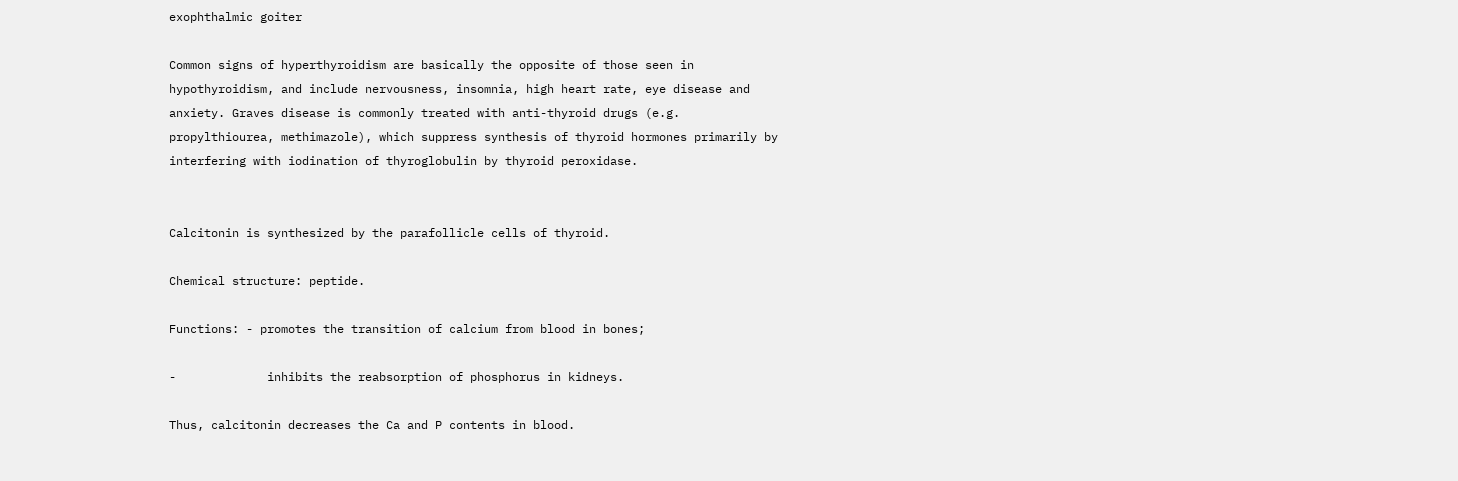exophthalmic goiter

Common signs of hyperthyroidism are basically the opposite of those seen in hypothyroidism, and include nervousness, insomnia, high heart rate, eye disease and anxiety. Graves disease is commonly treated with anti-thyroid drugs (e.g. propylthiourea, methimazole), which suppress synthesis of thyroid hormones primarily by interfering with iodination of thyroglobulin by thyroid peroxidase.


Calcitonin is synthesized by the parafollicle cells of thyroid.

Chemical structure: peptide.

Functions: - promotes the transition of calcium from blood in bones;

-             inhibits the reabsorption of phosphorus in kidneys.

Thus, calcitonin decreases the Ca and P contents in blood.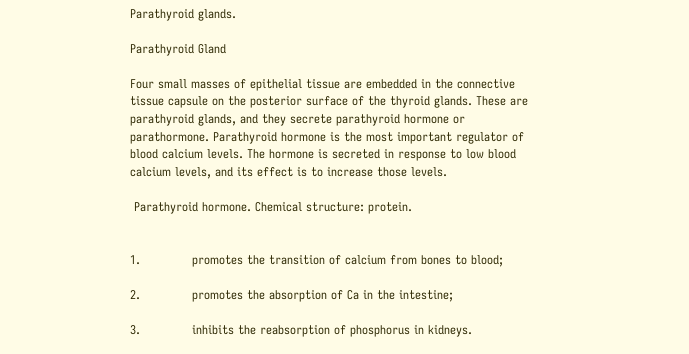Parathyroid glands.

Parathyroid Gland

Four small masses of epithelial tissue are embedded in the connective tissue capsule on the posterior surface of the thyroid glands. These are parathyroid glands, and they secrete parathyroid hormone or parathormone. Parathyroid hormone is the most important regulator of blood calcium levels. The hormone is secreted in response to low blood calcium levels, and its effect is to increase those levels.

 Parathyroid hormone. Chemical structure: protein.


1.             promotes the transition of calcium from bones to blood;

2.             promotes the absorption of Ca in the intestine;

3.             inhibits the reabsorption of phosphorus in kidneys.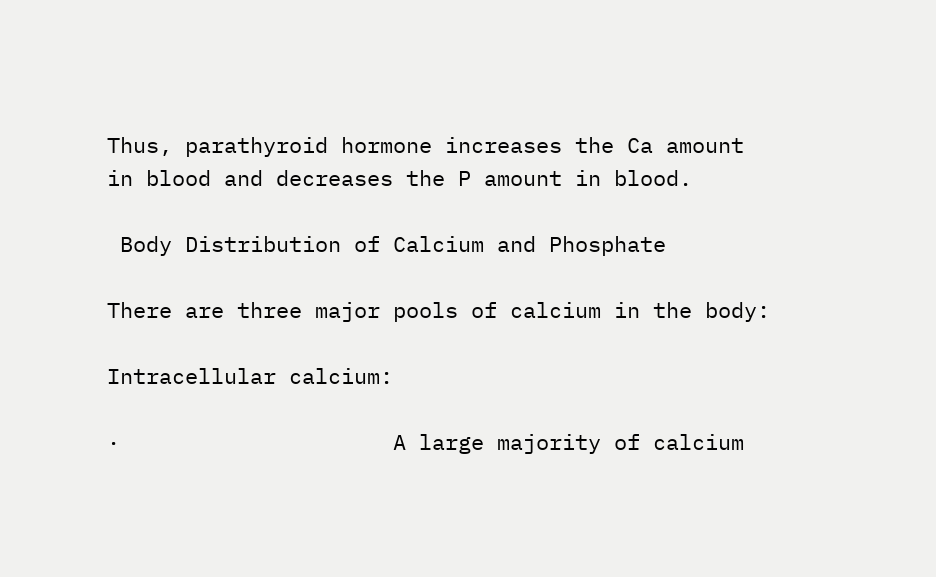Thus, parathyroid hormone increases the Ca amount in blood and decreases the P amount in blood.

 Body Distribution of Calcium and Phosphate

There are three major pools of calcium in the body:

Intracellular calcium:

·                     A large majority of calcium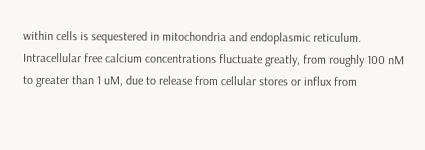within cells is sequestered in mitochondria and endoplasmic reticulum. Intracellular free calcium concentrations fluctuate greatly, from roughly 100 nM to greater than 1 uM, due to release from cellular stores or influx from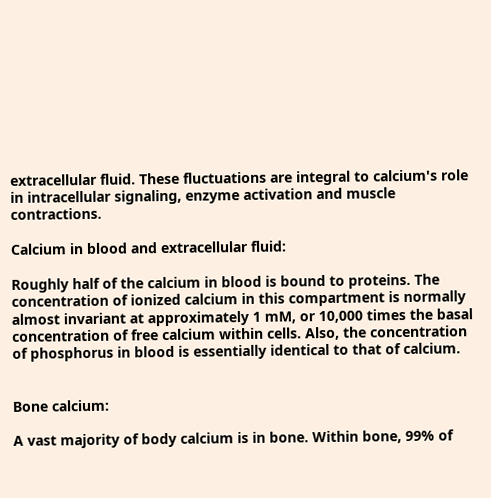extracellular fluid. These fluctuations are integral to calcium's role in intracellular signaling, enzyme activation and muscle contractions.

Calcium in blood and extracellular fluid:

Roughly half of the calcium in blood is bound to proteins. The concentration of ionized calcium in this compartment is normally almost invariant at approximately 1 mM, or 10,000 times the basal concentration of free calcium within cells. Also, the concentration of phosphorus in blood is essentially identical to that of calcium.


Bone calcium:

A vast majority of body calcium is in bone. Within bone, 99% of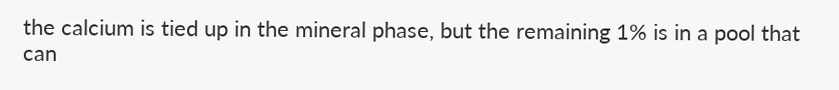the calcium is tied up in the mineral phase, but the remaining 1% is in a pool that can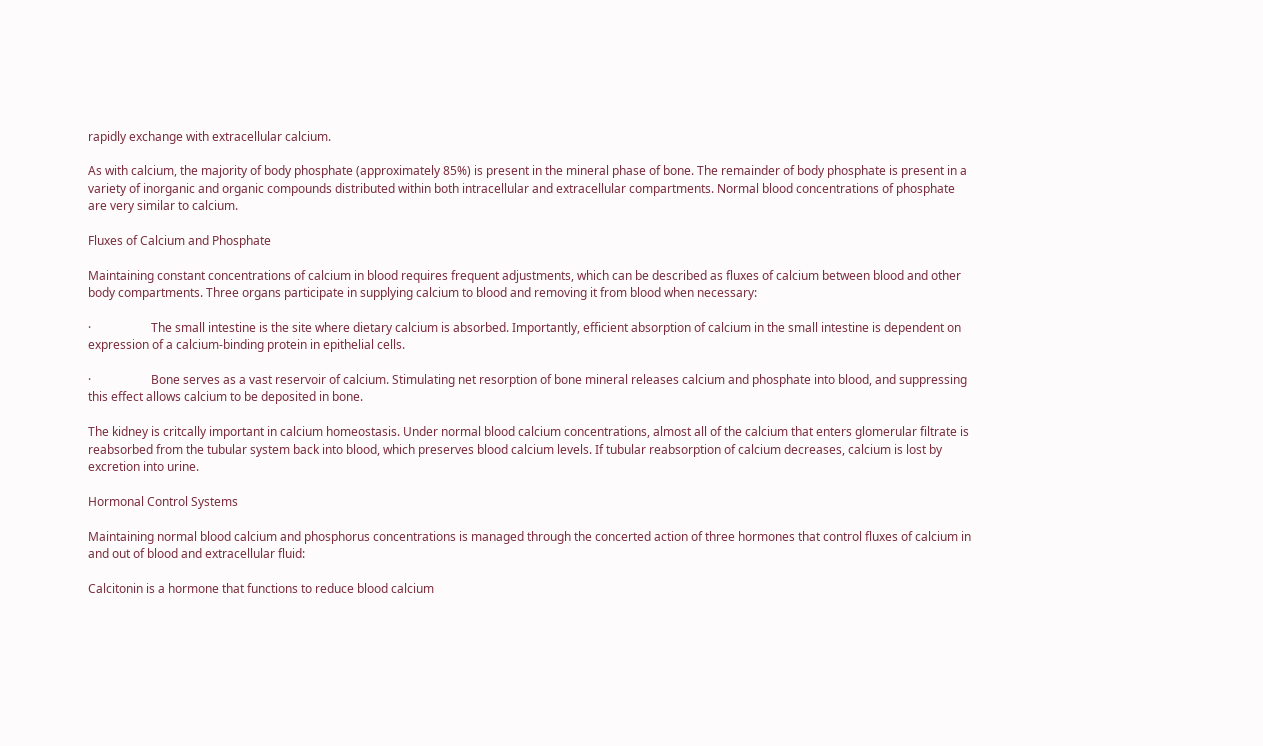rapidly exchange with extracellular calcium.

As with calcium, the majority of body phosphate (approximately 85%) is present in the mineral phase of bone. The remainder of body phosphate is present in a variety of inorganic and organic compounds distributed within both intracellular and extracellular compartments. Normal blood concentrations of phosphate are very similar to calcium.

Fluxes of Calcium and Phosphate

Maintaining constant concentrations of calcium in blood requires frequent adjustments, which can be described as fluxes of calcium between blood and other body compartments. Three organs participate in supplying calcium to blood and removing it from blood when necessary:

·                    The small intestine is the site where dietary calcium is absorbed. Importantly, efficient absorption of calcium in the small intestine is dependent on expression of a calcium-binding protein in epithelial cells.

·                    Bone serves as a vast reservoir of calcium. Stimulating net resorption of bone mineral releases calcium and phosphate into blood, and suppressing this effect allows calcium to be deposited in bone.

The kidney is critcally important in calcium homeostasis. Under normal blood calcium concentrations, almost all of the calcium that enters glomerular filtrate is reabsorbed from the tubular system back into blood, which preserves blood calcium levels. If tubular reabsorption of calcium decreases, calcium is lost by excretion into urine.

Hormonal Control Systems

Maintaining normal blood calcium and phosphorus concentrations is managed through the concerted action of three hormones that control fluxes of calcium in and out of blood and extracellular fluid:

Calcitonin is a hormone that functions to reduce blood calcium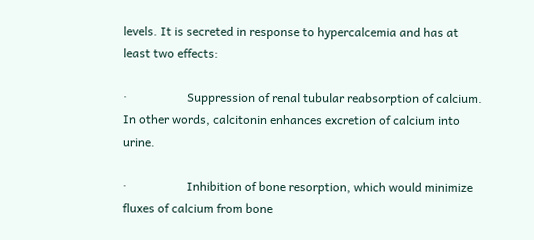levels. It is secreted in response to hypercalcemia and has at least two effects:

·                    Suppression of renal tubular reabsorption of calcium. In other words, calcitonin enhances excretion of calcium into urine.

·                    Inhibition of bone resorption, which would minimize fluxes of calcium from bone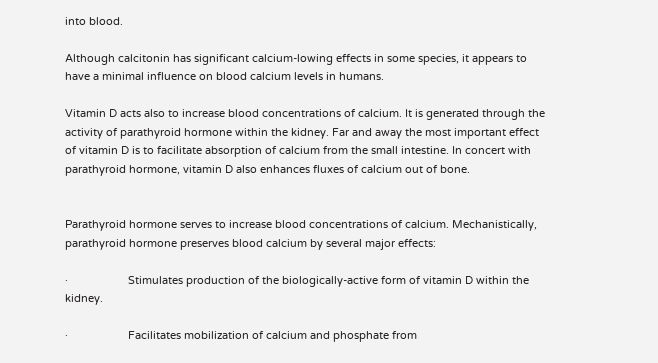into blood.

Although calcitonin has significant calcium-lowing effects in some species, it appears to have a minimal influence on blood calcium levels in humans.

Vitamin D acts also to increase blood concentrations of calcium. It is generated through the activity of parathyroid hormone within the kidney. Far and away the most important effect of vitamin D is to facilitate absorption of calcium from the small intestine. In concert with parathyroid hormone, vitamin D also enhances fluxes of calcium out of bone.


Parathyroid hormone serves to increase blood concentrations of calcium. Mechanistically, parathyroid hormone preserves blood calcium by several major effects:

·                    Stimulates production of the biologically-active form of vitamin D within the kidney.

·                    Facilitates mobilization of calcium and phosphate from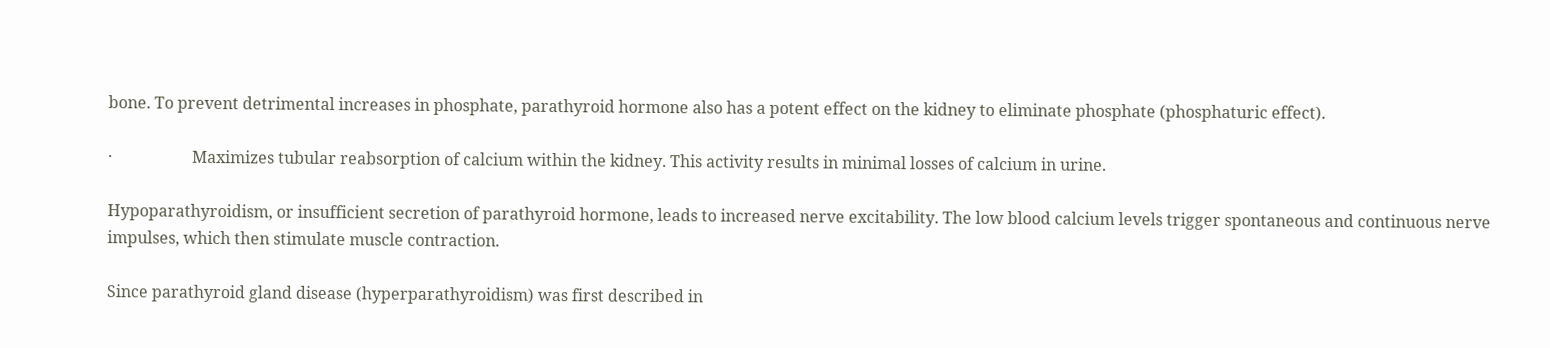bone. To prevent detrimental increases in phosphate, parathyroid hormone also has a potent effect on the kidney to eliminate phosphate (phosphaturic effect).

·                    Maximizes tubular reabsorption of calcium within the kidney. This activity results in minimal losses of calcium in urine.

Hypoparathyroidism, or insufficient secretion of parathyroid hormone, leads to increased nerve excitability. The low blood calcium levels trigger spontaneous and continuous nerve impulses, which then stimulate muscle contraction.

Since parathyroid gland disease (hyperparathyroidism) was first described in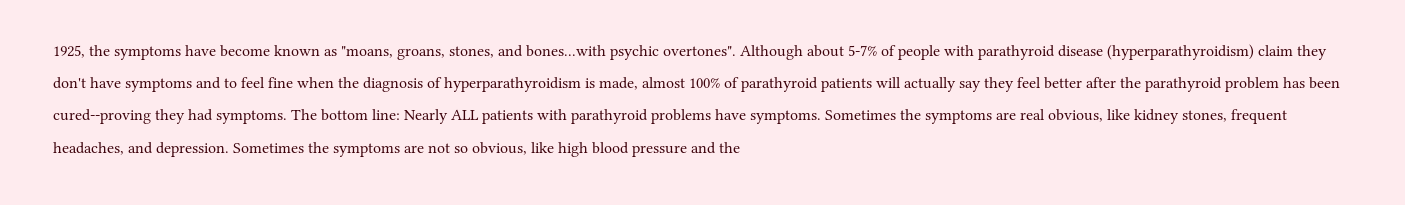1925, the symptoms have become known as "moans, groans, stones, and bones...with psychic overtones". Although about 5-7% of people with parathyroid disease (hyperparathyroidism) claim they don't have symptoms and to feel fine when the diagnosis of hyperparathyroidism is made, almost 100% of parathyroid patients will actually say they feel better after the parathyroid problem has been cured--proving they had symptoms. The bottom line: Nearly ALL patients with parathyroid problems have symptoms. Sometimes the symptoms are real obvious, like kidney stones, frequent headaches, and depression. Sometimes the symptoms are not so obvious, like high blood pressure and the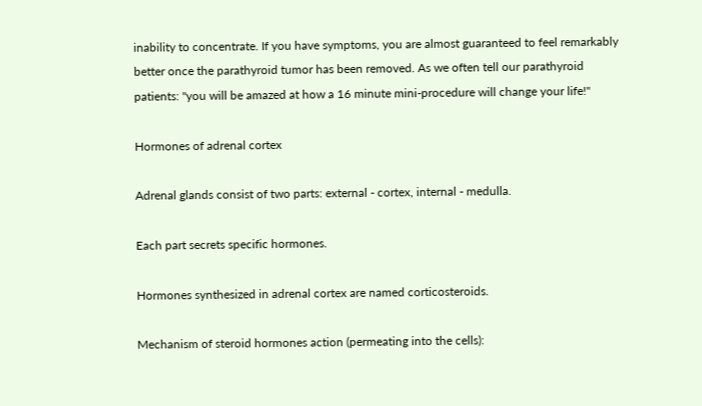inability to concentrate. If you have symptoms, you are almost guaranteed to feel remarkably better once the parathyroid tumor has been removed. As we often tell our parathyroid patients: "you will be amazed at how a 16 minute mini-procedure will change your life!"

Hormones of adrenal cortex

Adrenal glands consist of two parts: external - cortex, internal - medulla.

Each part secrets specific hormones.

Hormones synthesized in adrenal cortex are named corticosteroids.

Mechanism of steroid hormones action (permeating into the cells):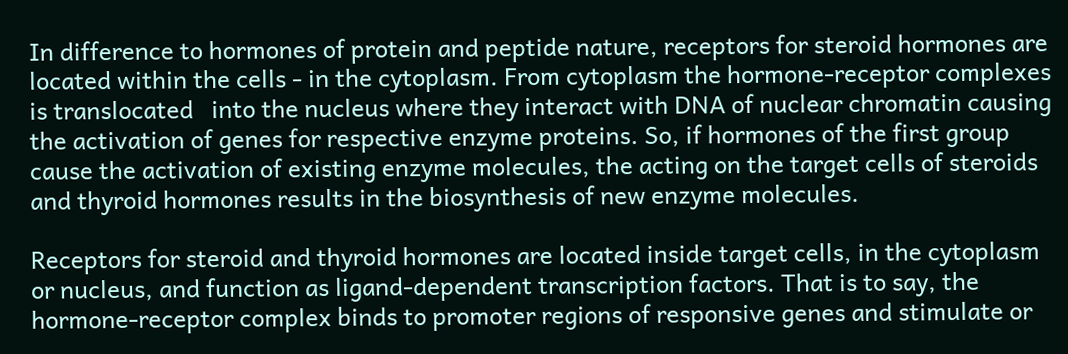In difference to hormones of protein and peptide nature, receptors for steroid hormones are located within the cells - in the cytoplasm. From cytoplasm the hormone-receptor complexes is translocated   into the nucleus where they interact with DNA of nuclear chromatin causing the activation of genes for respective enzyme proteins. So, if hormones of the first group cause the activation of existing enzyme molecules, the acting on the target cells of steroids and thyroid hormones results in the biosynthesis of new enzyme molecules.

Receptors for steroid and thyroid hormones are located inside target cells, in the cytoplasm or nucleus, and function as ligand-dependent transcription factors. That is to say, the hormone-receptor complex binds to promoter regions of responsive genes and stimulate or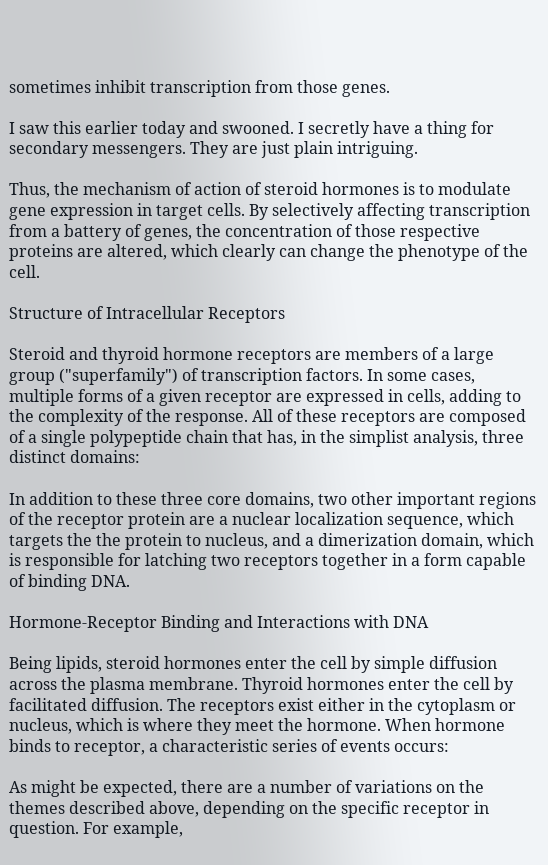sometimes inhibit transcription from those genes.

I saw this earlier today and swooned. I secretly have a thing for secondary messengers. They are just plain intriguing.

Thus, the mechanism of action of steroid hormones is to modulate gene expression in target cells. By selectively affecting transcription from a battery of genes, the concentration of those respective proteins are altered, which clearly can change the phenotype of the cell.

Structure of Intracellular Receptors

Steroid and thyroid hormone receptors are members of a large group ("superfamily") of transcription factors. In some cases, multiple forms of a given receptor are expressed in cells, adding to the complexity of the response. All of these receptors are composed of a single polypeptide chain that has, in the simplist analysis, three distinct domains:

In addition to these three core domains, two other important regions of the receptor protein are a nuclear localization sequence, which targets the the protein to nucleus, and a dimerization domain, which is responsible for latching two receptors together in a form capable of binding DNA.

Hormone-Receptor Binding and Interactions with DNA

Being lipids, steroid hormones enter the cell by simple diffusion across the plasma membrane. Thyroid hormones enter the cell by facilitated diffusion. The receptors exist either in the cytoplasm or nucleus, which is where they meet the hormone. When hormone binds to receptor, a characteristic series of events occurs:

As might be expected, there are a number of variations on the themes described above, depending on the specific receptor in question. For example,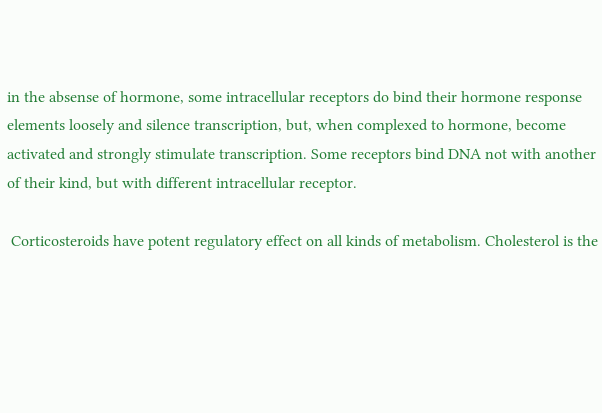in the absense of hormone, some intracellular receptors do bind their hormone response elements loosely and silence transcription, but, when complexed to hormone, become activated and strongly stimulate transcription. Some receptors bind DNA not with another of their kind, but with different intracellular receptor.

 Corticosteroids have potent regulatory effect on all kinds of metabolism. Cholesterol is the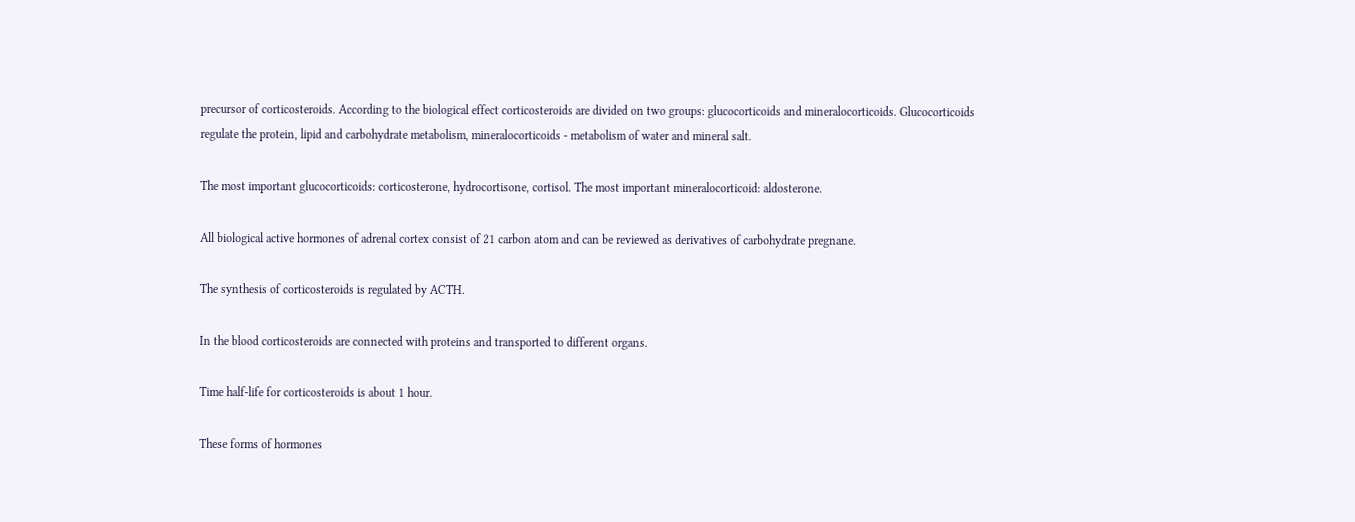precursor of corticosteroids. According to the biological effect corticosteroids are divided on two groups: glucocorticoids and mineralocorticoids. Glucocorticoids regulate the protein, lipid and carbohydrate metabolism, mineralocorticoids - metabolism of water and mineral salt.

The most important glucocorticoids: corticosterone, hydrocortisone, cortisol. The most important mineralocorticoid: aldosterone.

All biological active hormones of adrenal cortex consist of 21 carbon atom and can be reviewed as derivatives of carbohydrate pregnane.

The synthesis of corticosteroids is regulated by ACTH.

In the blood corticosteroids are connected with proteins and transported to different organs.

Time half-life for corticosteroids is about 1 hour.

These forms of hormones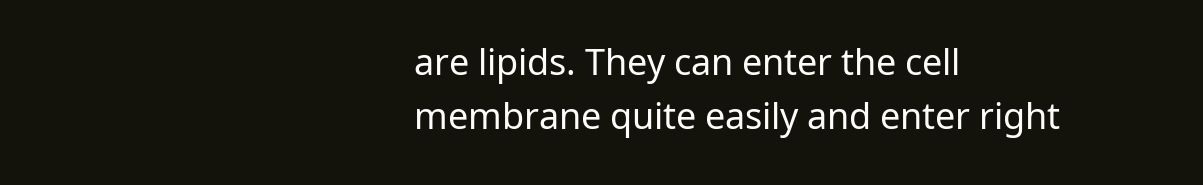are lipids. They can enter the cell membrane quite easily and enter right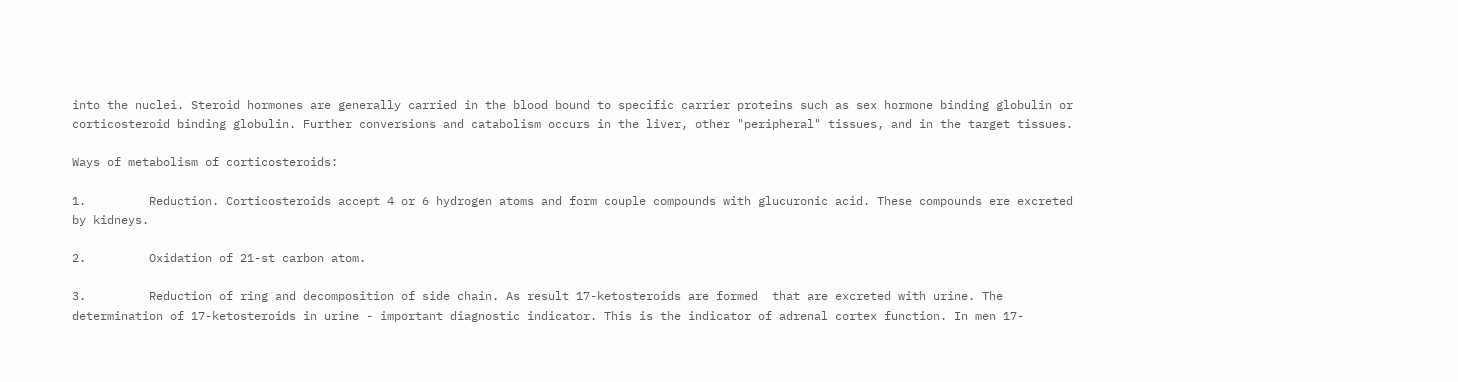into the nuclei. Steroid hormones are generally carried in the blood bound to specific carrier proteins such as sex hormone binding globulin or corticosteroid binding globulin. Further conversions and catabolism occurs in the liver, other "peripheral" tissues, and in the target tissues.

Ways of metabolism of corticosteroids:

1.         Reduction. Corticosteroids accept 4 or 6 hydrogen atoms and form couple compounds with glucuronic acid. These compounds ere excreted by kidneys.

2.         Oxidation of 21-st carbon atom.

3.         Reduction of ring and decomposition of side chain. As result 17-ketosteroids are formed  that are excreted with urine. The determination of 17-ketosteroids in urine - important diagnostic indicator. This is the indicator of adrenal cortex function. In men 17-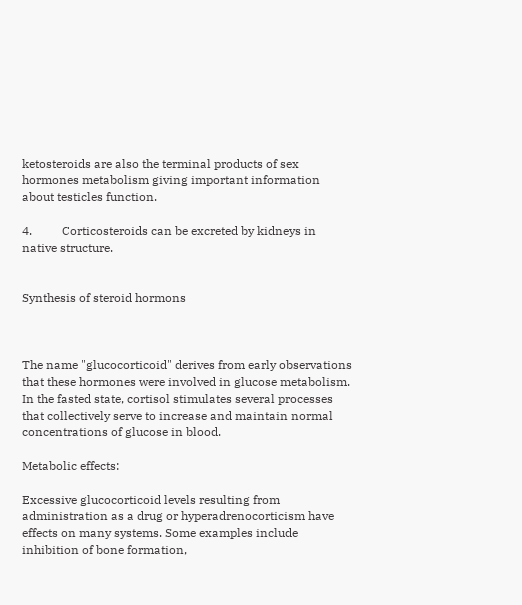ketosteroids are also the terminal products of sex hormones metabolism giving important information about testicles function.

4.          Corticosteroids can be excreted by kidneys in native structure.


Synthesis of steroid hormons



The name "glucocorticoid" derives from early observations that these hormones were involved in glucose metabolism. In the fasted state, cortisol stimulates several processes that collectively serve to increase and maintain normal concentrations of glucose in blood.

Metabolic effects:

Excessive glucocorticoid levels resulting from administration as a drug or hyperadrenocorticism have effects on many systems. Some examples include inhibition of bone formation,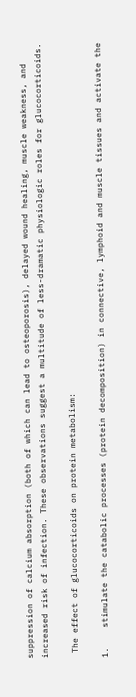suppression of calcium absorption (both of which can lead to osteoporosis), delayed wound healing, muscle weakness, and increased risk of infection. These observations suggest a multitude of less-dramatic physiologic roles for glucocorticoids.

 The effect of glucocorticoids on protein metabolism:

1.    stimulate the catabolic processes (protein decomposition) in connective, lymphoid and muscle tissues and activate the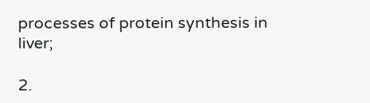processes of protein synthesis in liver;

2.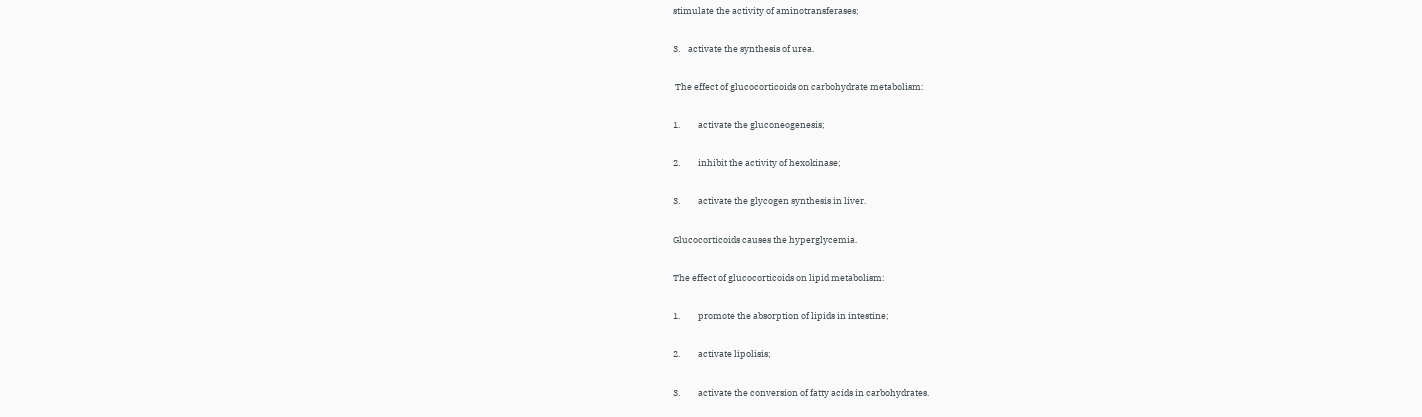stimulate the activity of aminotransferases;

3.    activate the synthesis of urea.

 The effect of glucocorticoids on carbohydrate metabolism:

1.         activate the gluconeogenesis;

2.         inhibit the activity of hexokinase;

3.         activate the glycogen synthesis in liver.

Glucocorticoids causes the hyperglycemia.

The effect of glucocorticoids on lipid metabolism:

1.         promote the absorption of lipids in intestine;

2.         activate lipolisis;

3.         activate the conversion of fatty acids in carbohydrates.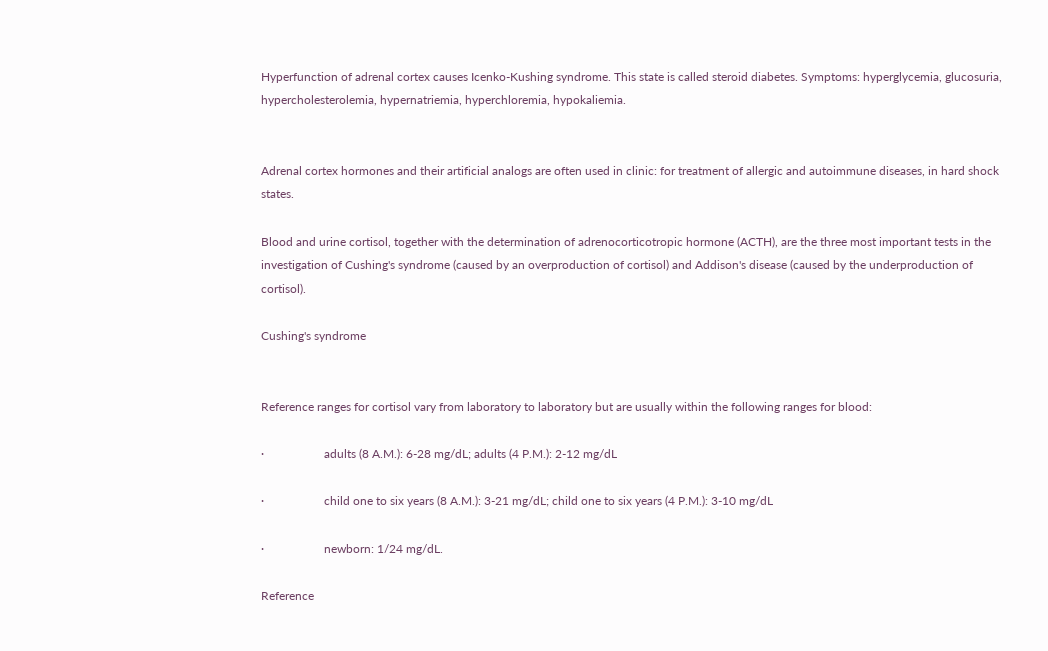Hyperfunction of adrenal cortex causes Icenko-Kushing syndrome. This state is called steroid diabetes. Symptoms: hyperglycemia, glucosuria, hypercholesterolemia, hypernatriemia, hyperchloremia, hypokaliemia.


Adrenal cortex hormones and their artificial analogs are often used in clinic: for treatment of allergic and autoimmune diseases, in hard shock states.

Blood and urine cortisol, together with the determination of adrenocorticotropic hormone (ACTH), are the three most important tests in the investigation of Cushing's syndrome (caused by an overproduction of cortisol) and Addison's disease (caused by the underproduction of cortisol).

Cushing's syndrome


Reference ranges for cortisol vary from laboratory to laboratory but are usually within the following ranges for blood:

·                    adults (8 A.M.): 6-28 mg/dL; adults (4 P.M.): 2-12 mg/dL

·                    child one to six years (8 A.M.): 3-21 mg/dL; child one to six years (4 P.M.): 3-10 mg/dL

·                    newborn: 1/24 mg/dL.

Reference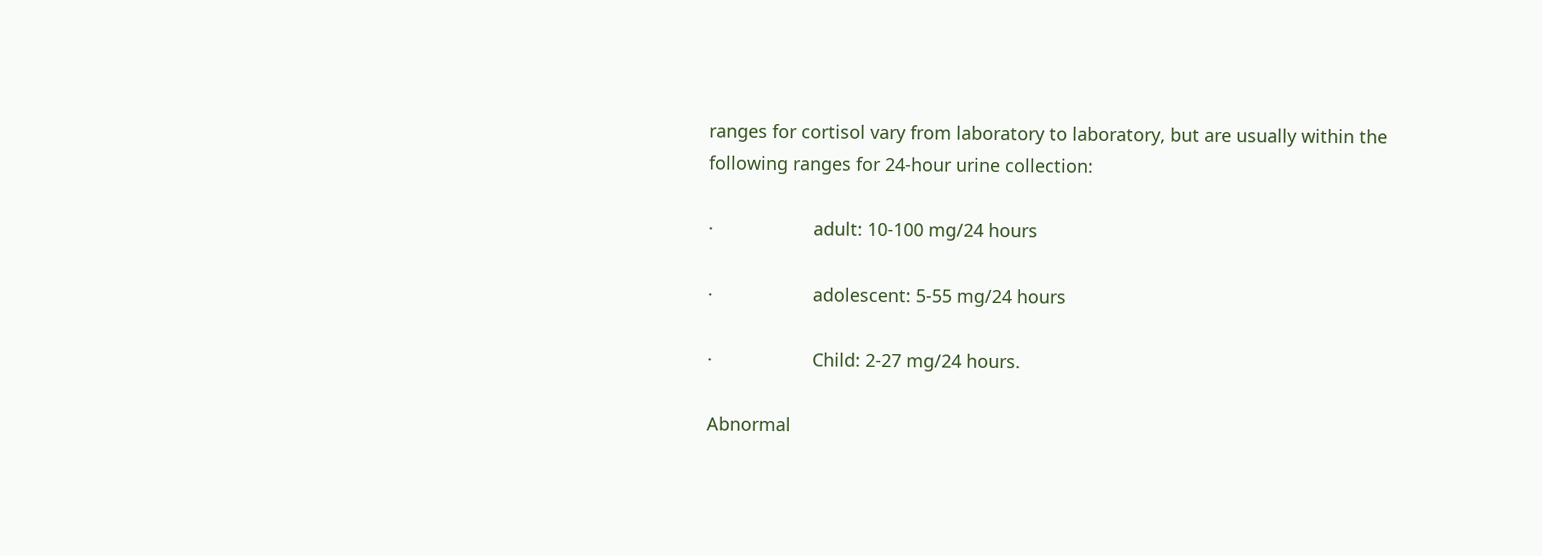ranges for cortisol vary from laboratory to laboratory, but are usually within the following ranges for 24-hour urine collection:

·                    adult: 10-100 mg/24 hours

·                    adolescent: 5-55 mg/24 hours

·                    Child: 2-27 mg/24 hours.

Abnormal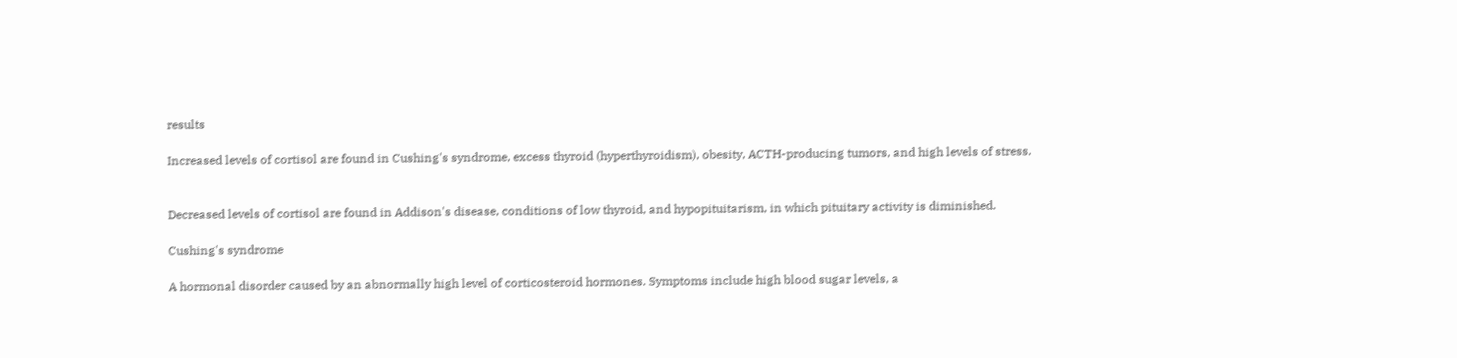results

Increased levels of cortisol are found in Cushing's syndrome, excess thyroid (hyperthyroidism), obesity, ACTH-producing tumors, and high levels of stress.


Decreased levels of cortisol are found in Addison's disease, conditions of low thyroid, and hypopituitarism, in which pituitary activity is diminished.

Cushing's syndrome

A hormonal disorder caused by an abnormally high level of corticosteroid hormones. Symptoms include high blood sugar levels, a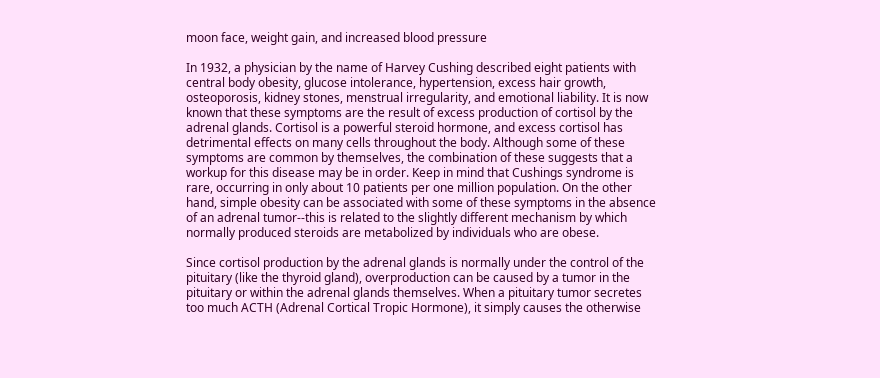moon face, weight gain, and increased blood pressure

In 1932, a physician by the name of Harvey Cushing described eight patients with central body obesity, glucose intolerance, hypertension, excess hair growth, osteoporosis, kidney stones, menstrual irregularity, and emotional liability. It is now known that these symptoms are the result of excess production of cortisol by the adrenal glands. Cortisol is a powerful steroid hormone, and excess cortisol has detrimental effects on many cells throughout the body. Although some of these symptoms are common by themselves, the combination of these suggests that a workup for this disease may be in order. Keep in mind that Cushings syndrome is rare, occurring in only about 10 patients per one million population. On the other hand, simple obesity can be associated with some of these symptoms in the absence of an adrenal tumor--this is related to the slightly different mechanism by which normally produced steroids are metabolized by individuals who are obese.

Since cortisol production by the adrenal glands is normally under the control of the pituitary (like the thyroid gland), overproduction can be caused by a tumor in the pituitary or within the adrenal glands themselves. When a pituitary tumor secretes too much ACTH (Adrenal Cortical Tropic Hormone), it simply causes the otherwise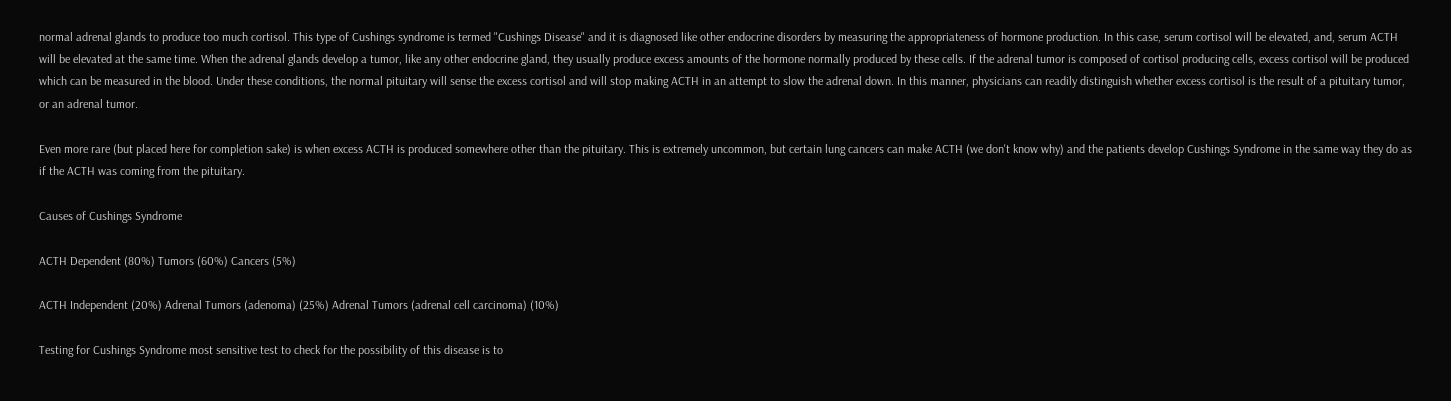normal adrenal glands to produce too much cortisol. This type of Cushings syndrome is termed "Cushings Disease" and it is diagnosed like other endocrine disorders by measuring the appropriateness of hormone production. In this case, serum cortisol will be elevated, and, serum ACTH will be elevated at the same time. When the adrenal glands develop a tumor, like any other endocrine gland, they usually produce excess amounts of the hormone normally produced by these cells. If the adrenal tumor is composed of cortisol producing cells, excess cortisol will be produced which can be measured in the blood. Under these conditions, the normal pituitary will sense the excess cortisol and will stop making ACTH in an attempt to slow the adrenal down. In this manner, physicians can readily distinguish whether excess cortisol is the result of a pituitary tumor, or an adrenal tumor.

Even more rare (but placed here for completion sake) is when excess ACTH is produced somewhere other than the pituitary. This is extremely uncommon, but certain lung cancers can make ACTH (we don't know why) and the patients develop Cushings Syndrome in the same way they do as if the ACTH was coming from the pituitary.

Causes of Cushings Syndrome

ACTH Dependent (80%) Tumors (60%) Cancers (5%)

ACTH Independent (20%) Adrenal Tumors (adenoma) (25%) Adrenal Tumors (adrenal cell carcinoma) (10%)

Testing for Cushings Syndrome most sensitive test to check for the possibility of this disease is to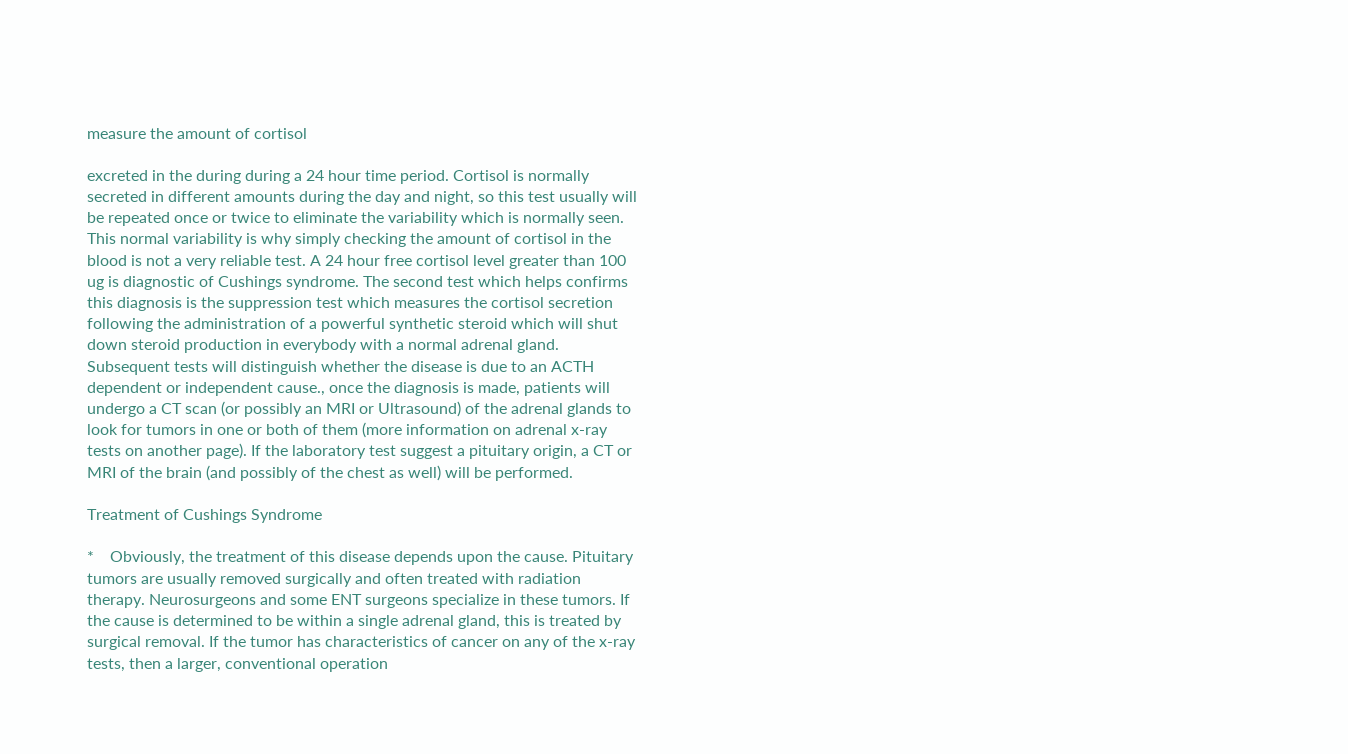measure the amount of cortisol

excreted in the during during a 24 hour time period. Cortisol is normally secreted in different amounts during the day and night, so this test usually will be repeated once or twice to eliminate the variability which is normally seen. This normal variability is why simply checking the amount of cortisol in the blood is not a very reliable test. A 24 hour free cortisol level greater than 100 ug is diagnostic of Cushings syndrome. The second test which helps confirms this diagnosis is the suppression test which measures the cortisol secretion following the administration of a powerful synthetic steroid which will shut down steroid production in everybody with a normal adrenal gland. Subsequent tests will distinguish whether the disease is due to an ACTH dependent or independent cause., once the diagnosis is made, patients will undergo a CT scan (or possibly an MRI or Ultrasound) of the adrenal glands to look for tumors in one or both of them (more information on adrenal x-ray tests on another page). If the laboratory test suggest a pituitary origin, a CT or MRI of the brain (and possibly of the chest as well) will be performed.

Treatment of Cushings Syndrome

*    Obviously, the treatment of this disease depends upon the cause. Pituitary tumors are usually removed surgically and often treated with radiation therapy. Neurosurgeons and some ENT surgeons specialize in these tumors. If the cause is determined to be within a single adrenal gland, this is treated by surgical removal. If the tumor has characteristics of cancer on any of the x-ray tests, then a larger, conventional operation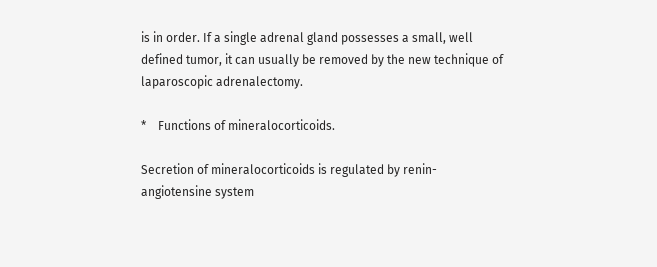is in order. If a single adrenal gland possesses a small, well defined tumor, it can usually be removed by the new technique of laparoscopic adrenalectomy.

*    Functions of mineralocorticoids.

Secretion of mineralocorticoids is regulated by renin-angiotensine system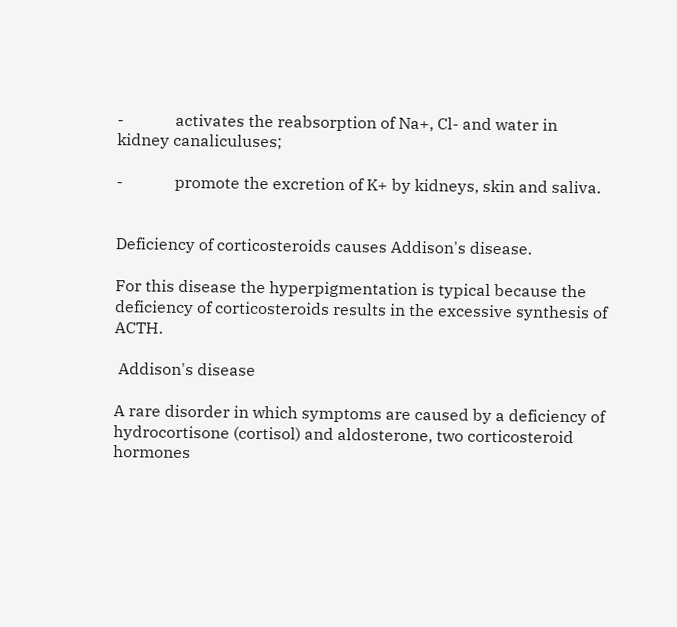-             activates the reabsorption of Na+, Cl- and water in kidney canaliculuses;

-             promote the excretion of K+ by kidneys, skin and saliva.


Deficiency of corticosteroids causes Addison's disease.

For this disease the hyperpigmentation is typical because the deficiency of corticosteroids results in the excessive synthesis of ACTH.

 Addison's disease

A rare disorder in which symptoms are caused by a deficiency of hydrocortisone (cortisol) and aldosterone, two corticosteroid hormones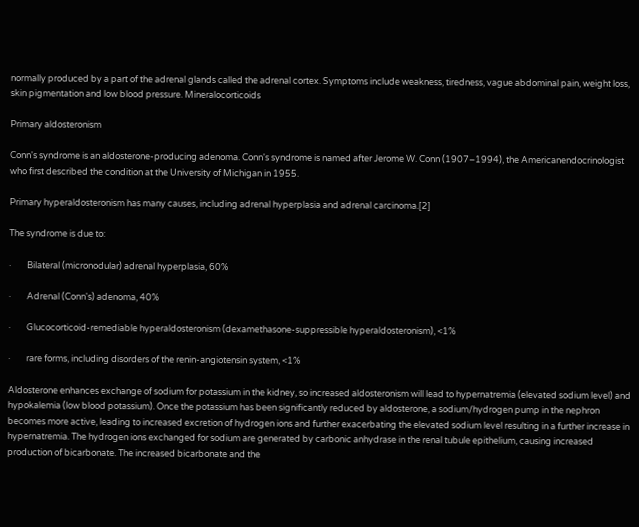normally produced by a part of the adrenal glands called the adrenal cortex. Symptoms include weakness, tiredness, vague abdominal pain, weight loss, skin pigmentation and low blood pressure. Mineralocorticoids

Primary aldosteronism

Conn's syndrome is an aldosterone-producing adenoma. Conn's syndrome is named after Jerome W. Conn (1907–1994), the Americanendocrinologist who first described the condition at the University of Michigan in 1955.

Primary hyperaldosteronism has many causes, including adrenal hyperplasia and adrenal carcinoma.[2]

The syndrome is due to:

·        Bilateral (micronodular) adrenal hyperplasia, 60%

·        Adrenal (Conn's) adenoma, 40%

·        Glucocorticoid-remediable hyperaldosteronism (dexamethasone-suppressible hyperaldosteronism), <1%

·        rare forms, including disorders of the renin-angiotensin system, <1%

Aldosterone enhances exchange of sodium for potassium in the kidney, so increased aldosteronism will lead to hypernatremia (elevated sodium level) and hypokalemia (low blood potassium). Once the potassium has been significantly reduced by aldosterone, a sodium/hydrogen pump in the nephron becomes more active, leading to increased excretion of hydrogen ions and further exacerbating the elevated sodium level resulting in a further increase in hypernatremia. The hydrogen ions exchanged for sodium are generated by carbonic anhydrase in the renal tubule epithelium, causing increased production of bicarbonate. The increased bicarbonate and the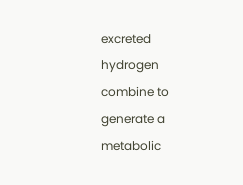excreted hydrogen combine to generate a metabolic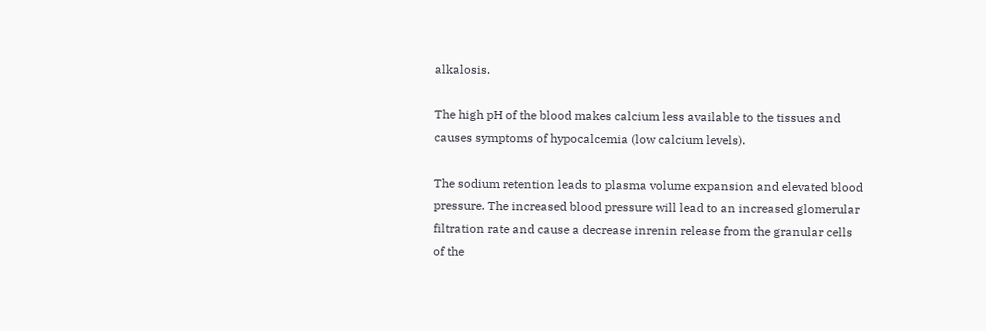alkalosis.

The high pH of the blood makes calcium less available to the tissues and causes symptoms of hypocalcemia (low calcium levels).

The sodium retention leads to plasma volume expansion and elevated blood pressure. The increased blood pressure will lead to an increased glomerular filtration rate and cause a decrease inrenin release from the granular cells of the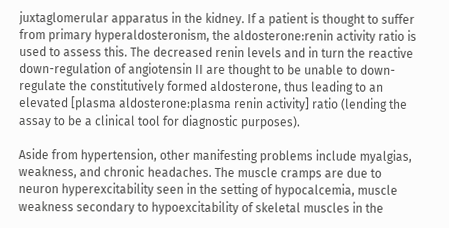juxtaglomerular apparatus in the kidney. If a patient is thought to suffer from primary hyperaldosteronism, the aldosterone:renin activity ratio is used to assess this. The decreased renin levels and in turn the reactive down-regulation of angiotensin II are thought to be unable to down-regulate the constitutively formed aldosterone, thus leading to an elevated [plasma aldosterone:plasma renin activity] ratio (lending the assay to be a clinical tool for diagnostic purposes).

Aside from hypertension, other manifesting problems include myalgias, weakness, and chronic headaches. The muscle cramps are due to neuron hyperexcitability seen in the setting of hypocalcemia, muscle weakness secondary to hypoexcitability of skeletal muscles in the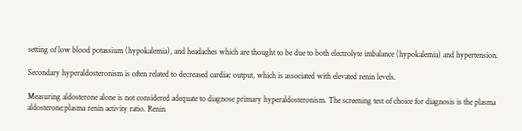setting of low blood potassium (hypokalemia), and headaches which are thought to be due to both electrolyte imbalance (hypokalemia) and hypertension.

Secondary hyperaldosteronism is often related to decreased cardiac output, which is associated with elevated renin levels.

Measuring aldosterone alone is not considered adequate to diagnose primary hyperaldosteronism. The screening test of choice for diagnosis is the plasma aldosterone:plasma renin activity ratio. Renin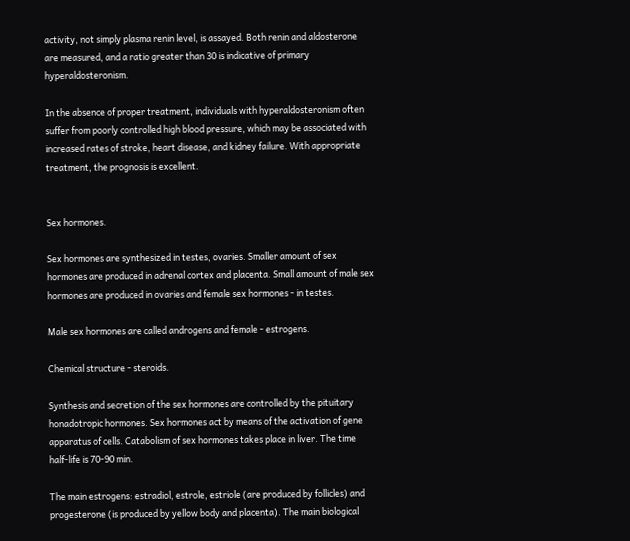activity, not simply plasma renin level, is assayed. Both renin and aldosterone are measured, and a ratio greater than 30 is indicative of primary hyperaldosteronism.

In the absence of proper treatment, individuals with hyperaldosteronism often suffer from poorly controlled high blood pressure, which may be associated with increased rates of stroke, heart disease, and kidney failure. With appropriate treatment, the prognosis is excellent.


Sex hormones.

Sex hormones are synthesized in testes, ovaries. Smaller amount of sex hormones are produced in adrenal cortex and placenta. Small amount of male sex hormones are produced in ovaries and female sex hormones - in testes.

Male sex hormones are called androgens and female - estrogens.

Chemical structure - steroids.

Synthesis and secretion of the sex hormones are controlled by the pituitary honadotropic hormones. Sex hormones act by means of the activation of gene apparatus of cells. Catabolism of sex hormones takes place in liver. The time half-life is 70-90 min.

The main estrogens: estradiol, estrole, estriole (are produced by follicles) and progesterone (is produced by yellow body and placenta). The main biological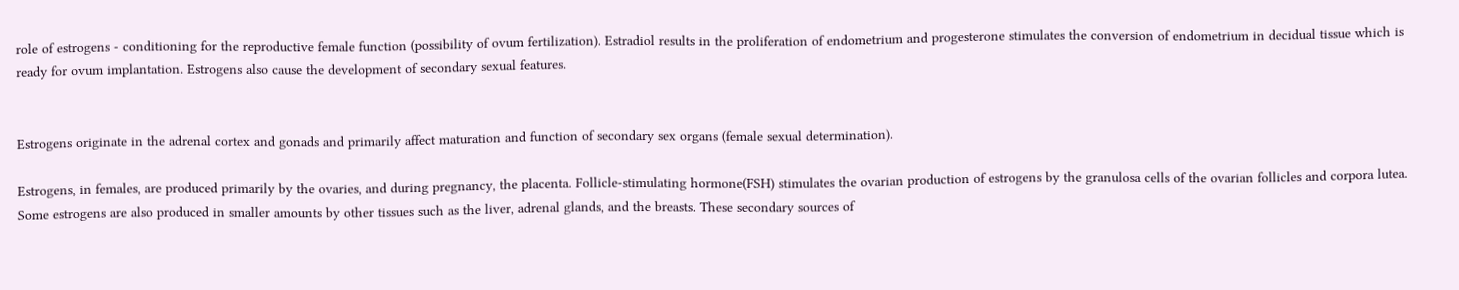role of estrogens - conditioning for the reproductive female function (possibility of ovum fertilization). Estradiol results in the proliferation of endometrium and progesterone stimulates the conversion of endometrium in decidual tissue which is ready for ovum implantation. Estrogens also cause the development of secondary sexual features.


Estrogens originate in the adrenal cortex and gonads and primarily affect maturation and function of secondary sex organs (female sexual determination).

Estrogens, in females, are produced primarily by the ovaries, and during pregnancy, the placenta. Follicle-stimulating hormone(FSH) stimulates the ovarian production of estrogens by the granulosa cells of the ovarian follicles and corpora lutea. Some estrogens are also produced in smaller amounts by other tissues such as the liver, adrenal glands, and the breasts. These secondary sources of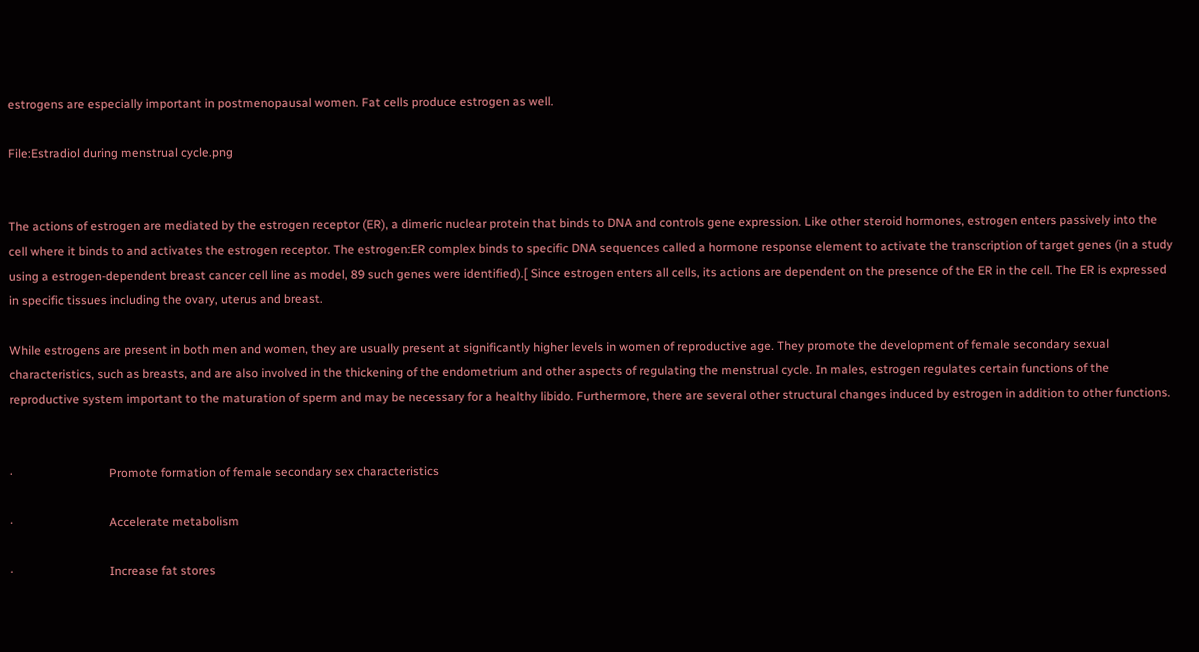estrogens are especially important in postmenopausal women. Fat cells produce estrogen as well.

File:Estradiol during menstrual cycle.png


The actions of estrogen are mediated by the estrogen receptor (ER), a dimeric nuclear protein that binds to DNA and controls gene expression. Like other steroid hormones, estrogen enters passively into the cell where it binds to and activates the estrogen receptor. The estrogen:ER complex binds to specific DNA sequences called a hormone response element to activate the transcription of target genes (in a study using a estrogen-dependent breast cancer cell line as model, 89 such genes were identified).[ Since estrogen enters all cells, its actions are dependent on the presence of the ER in the cell. The ER is expressed in specific tissues including the ovary, uterus and breast.

While estrogens are present in both men and women, they are usually present at significantly higher levels in women of reproductive age. They promote the development of female secondary sexual characteristics, such as breasts, and are also involved in the thickening of the endometrium and other aspects of regulating the menstrual cycle. In males, estrogen regulates certain functions of the reproductive system important to the maturation of sperm and may be necessary for a healthy libido. Furthermore, there are several other structural changes induced by estrogen in addition to other functions.


·                                Promote formation of female secondary sex characteristics

·                                Accelerate metabolism

·                                Increase fat stores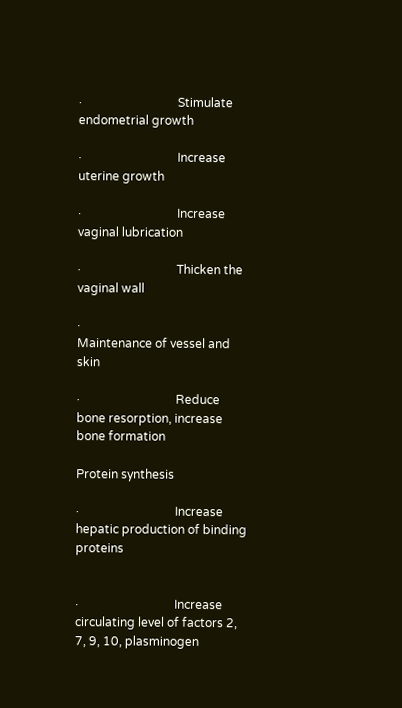·                                Stimulate endometrial growth

·                                Increase uterine growth

·                                Increase vaginal lubrication

·                                Thicken the vaginal wall

·                                Maintenance of vessel and skin

·                                Reduce bone resorption, increase bone formation

Protein synthesis

·                                Increase hepatic production of binding proteins


·                                Increase circulating level of factors 2, 7, 9, 10, plasminogen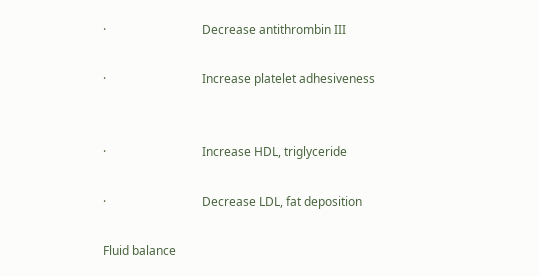·                                Decrease antithrombin III

·                                Increase platelet adhesiveness


·                                Increase HDL, triglyceride

·                                Decrease LDL, fat deposition

Fluid balance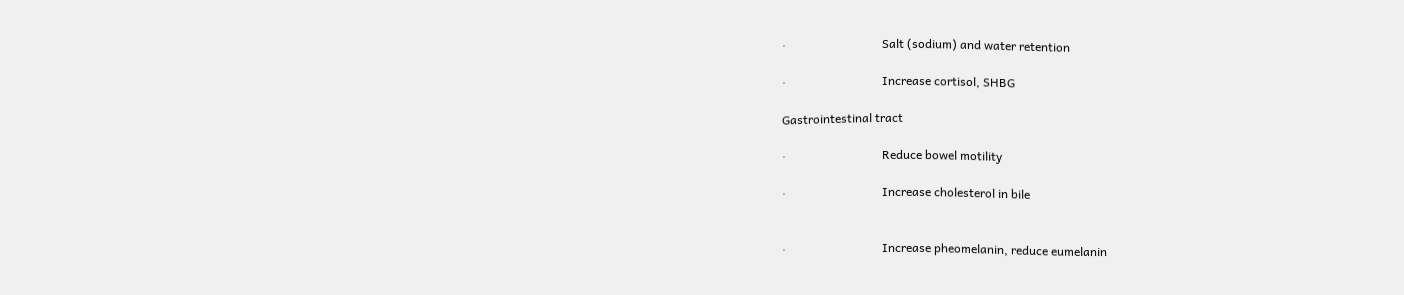·                                Salt (sodium) and water retention

·                                Increase cortisol, SHBG

Gastrointestinal tract

·                                Reduce bowel motility

·                                Increase cholesterol in bile


·                                Increase pheomelanin, reduce eumelanin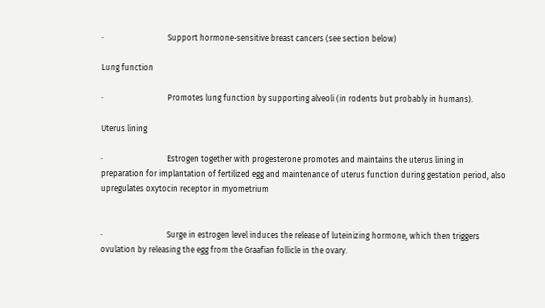·                                Support hormone-sensitive breast cancers (see section below)

Lung function

·                                Promotes lung function by supporting alveoli (in rodents but probably in humans).

Uterus lining

·                                Estrogen together with progesterone promotes and maintains the uterus lining in preparation for implantation of fertilized egg and maintenance of uterus function during gestation period, also upregulates oxytocin receptor in myometrium


·                                Surge in estrogen level induces the release of luteinizing hormone, which then triggers ovulation by releasing the egg from the Graafian follicle in the ovary.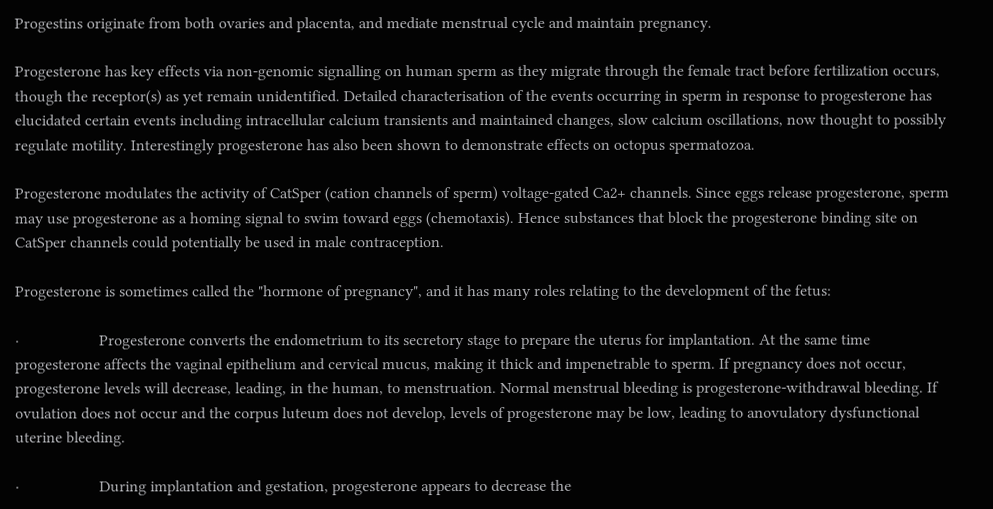Progestins originate from both ovaries and placenta, and mediate menstrual cycle and maintain pregnancy.

Progesterone has key effects via non-genomic signalling on human sperm as they migrate through the female tract before fertilization occurs, though the receptor(s) as yet remain unidentified. Detailed characterisation of the events occurring in sperm in response to progesterone has elucidated certain events including intracellular calcium transients and maintained changes, slow calcium oscillations, now thought to possibly regulate motility. Interestingly progesterone has also been shown to demonstrate effects on octopus spermatozoa.

Progesterone modulates the activity of CatSper (cation channels of sperm) voltage-gated Ca2+ channels. Since eggs release progesterone, sperm may use progesterone as a homing signal to swim toward eggs (chemotaxis). Hence substances that block the progesterone binding site on CatSper channels could potentially be used in male contraception.

Progesterone is sometimes called the "hormone of pregnancy", and it has many roles relating to the development of the fetus:

·                    Progesterone converts the endometrium to its secretory stage to prepare the uterus for implantation. At the same time progesterone affects the vaginal epithelium and cervical mucus, making it thick and impenetrable to sperm. If pregnancy does not occur, progesterone levels will decrease, leading, in the human, to menstruation. Normal menstrual bleeding is progesterone-withdrawal bleeding. If ovulation does not occur and the corpus luteum does not develop, levels of progesterone may be low, leading to anovulatory dysfunctional uterine bleeding.

·                    During implantation and gestation, progesterone appears to decrease the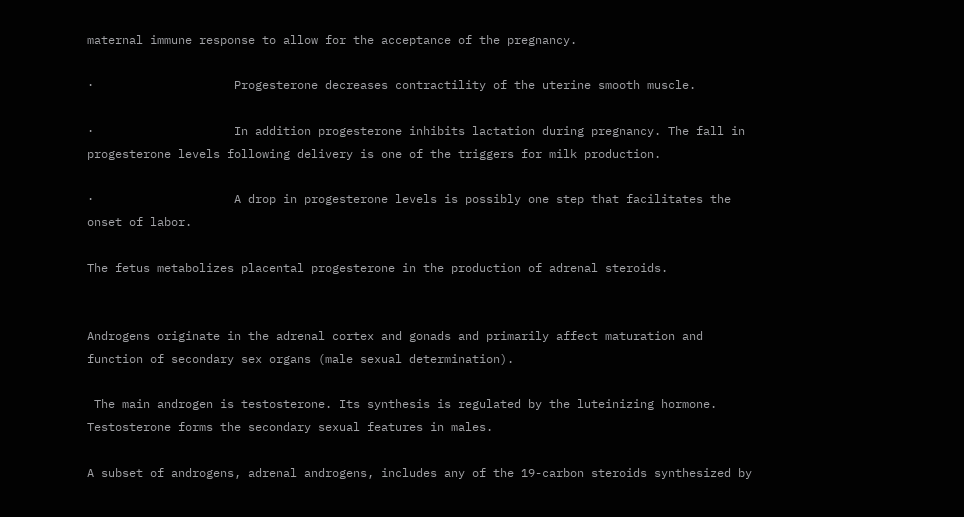maternal immune response to allow for the acceptance of the pregnancy.

·                    Progesterone decreases contractility of the uterine smooth muscle.

·                    In addition progesterone inhibits lactation during pregnancy. The fall in progesterone levels following delivery is one of the triggers for milk production.

·                    A drop in progesterone levels is possibly one step that facilitates the onset of labor.

The fetus metabolizes placental progesterone in the production of adrenal steroids.


Androgens originate in the adrenal cortex and gonads and primarily affect maturation and function of secondary sex organs (male sexual determination).

 The main androgen is testosterone. Its synthesis is regulated by the luteinizing hormone. Testosterone forms the secondary sexual features in males.

A subset of androgens, adrenal androgens, includes any of the 19-carbon steroids synthesized by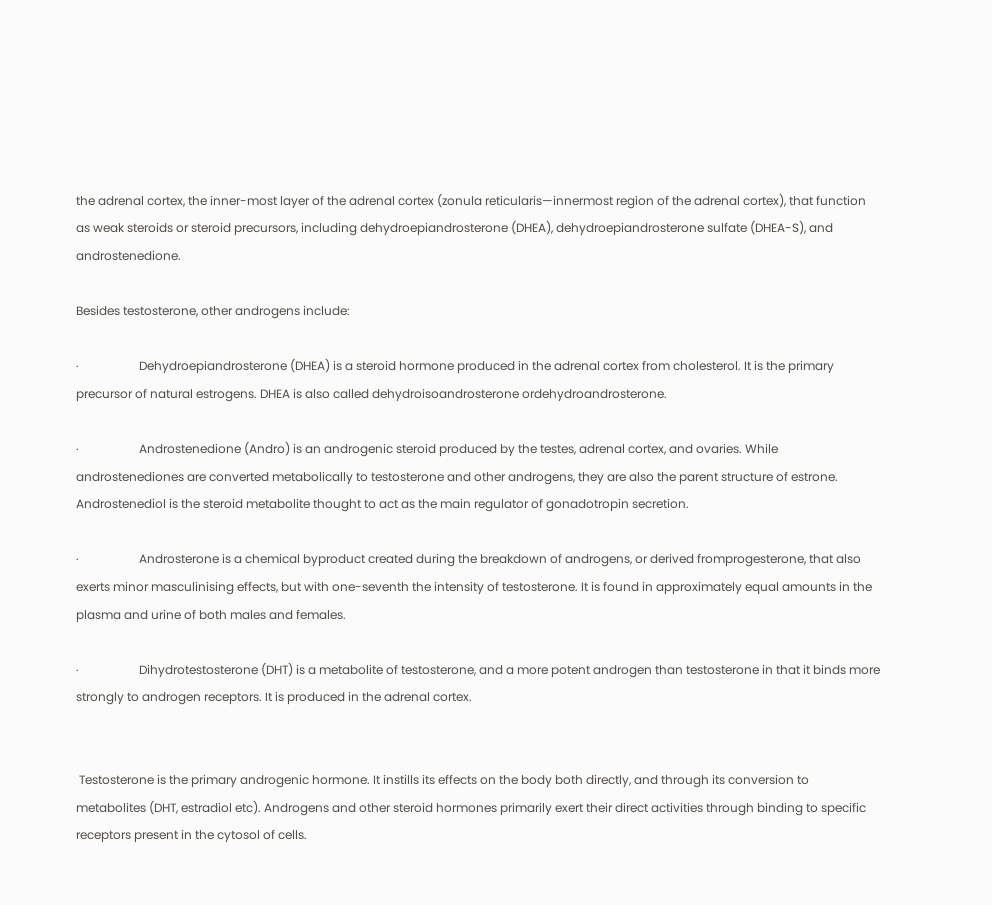the adrenal cortex, the inner-most layer of the adrenal cortex (zonula reticularis—innermost region of the adrenal cortex), that function as weak steroids or steroid precursors, including dehydroepiandrosterone (DHEA), dehydroepiandrosterone sulfate (DHEA-S), and androstenedione.

Besides testosterone, other androgens include:

·                    Dehydroepiandrosterone (DHEA) is a steroid hormone produced in the adrenal cortex from cholesterol. It is the primary precursor of natural estrogens. DHEA is also called dehydroisoandrosterone ordehydroandrosterone.

·                    Androstenedione (Andro) is an androgenic steroid produced by the testes, adrenal cortex, and ovaries. While androstenediones are converted metabolically to testosterone and other androgens, they are also the parent structure of estrone. Androstenediol is the steroid metabolite thought to act as the main regulator of gonadotropin secretion.

·                    Androsterone is a chemical byproduct created during the breakdown of androgens, or derived fromprogesterone, that also exerts minor masculinising effects, but with one-seventh the intensity of testosterone. It is found in approximately equal amounts in the plasma and urine of both males and females.

·                    Dihydrotestosterone (DHT) is a metabolite of testosterone, and a more potent androgen than testosterone in that it binds more strongly to androgen receptors. It is produced in the adrenal cortex.


 Testosterone is the primary androgenic hormone. It instills its effects on the body both directly, and through its conversion to metabolites (DHT, estradiol etc). Androgens and other steroid hormones primarily exert their direct activities through binding to specific receptors present in the cytosol of cells.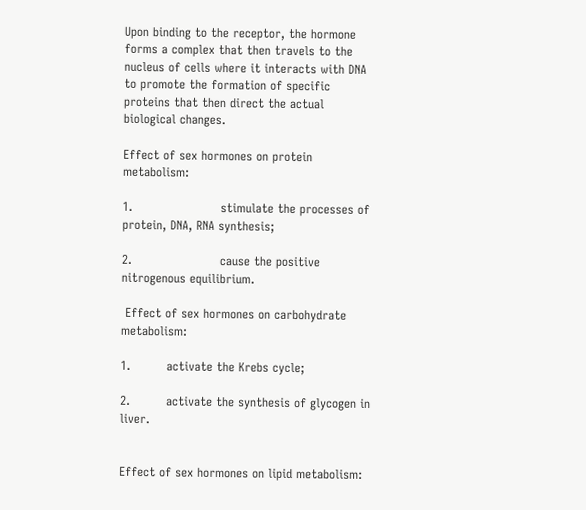Upon binding to the receptor, the hormone forms a complex that then travels to the nucleus of cells where it interacts with DNA to promote the formation of specific proteins that then direct the actual biological changes.

Effect of sex hormones on protein metabolism:

1.                      stimulate the processes of protein, DNA, RNA synthesis;

2.                      cause the positive nitrogenous equilibrium.

 Effect of sex hormones on carbohydrate metabolism:

1.         activate the Krebs cycle;

2.         activate the synthesis of glycogen in liver.


Effect of sex hormones on lipid metabolism: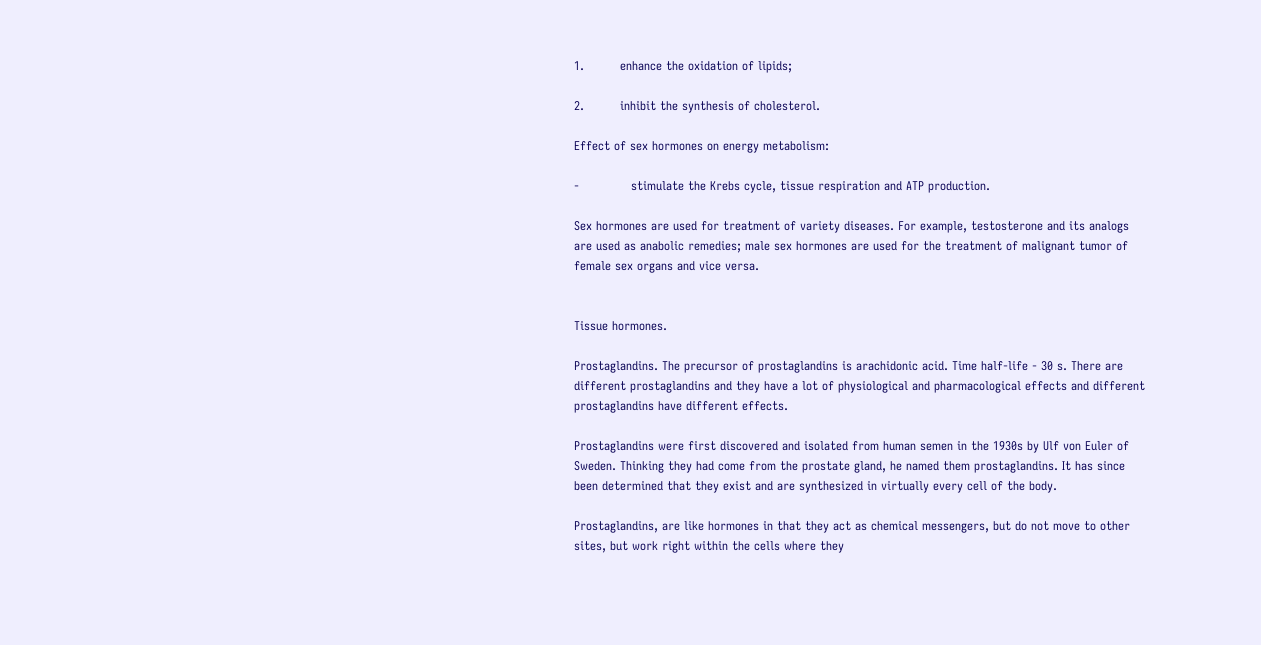1.         enhance the oxidation of lipids;

2.         inhibit the synthesis of cholesterol.

Effect of sex hormones on energy metabolism:

-             stimulate the Krebs cycle, tissue respiration and ATP production.

Sex hormones are used for treatment of variety diseases. For example, testosterone and its analogs are used as anabolic remedies; male sex hormones are used for the treatment of malignant tumor of female sex organs and vice versa.


Tissue hormones.

Prostaglandins. The precursor of prostaglandins is arachidonic acid. Time half-life - 30 s. There are different prostaglandins and they have a lot of physiological and pharmacological effects and different prostaglandins have different effects.

Prostaglandins were first discovered and isolated from human semen in the 1930s by Ulf von Euler of Sweden. Thinking they had come from the prostate gland, he named them prostaglandins. It has since been determined that they exist and are synthesized in virtually every cell of the body.

Prostaglandins, are like hormones in that they act as chemical messengers, but do not move to other sites, but work right within the cells where they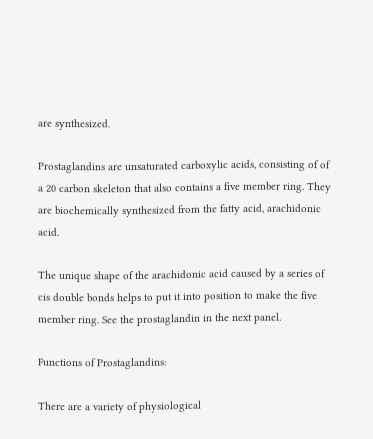are synthesized.

Prostaglandins are unsaturated carboxylic acids, consisting of of a 20 carbon skeleton that also contains a five member ring. They are biochemically synthesized from the fatty acid, arachidonic acid.

The unique shape of the arachidonic acid caused by a series of cis double bonds helps to put it into position to make the five member ring. See the prostaglandin in the next panel.

Functions of Prostaglandins:

There are a variety of physiological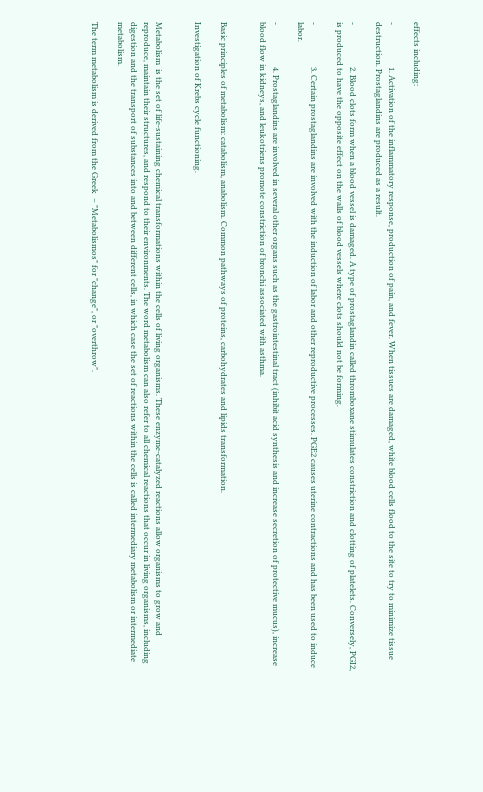effects including:

-                     1. Activation of the inflammatory response, production of pain, and fever. When tissues are damaged, white blood cells flood to the site to try to minimize tissue destruction. Prostaglandins are produced as a result.

-                     2. Blood clots form when a blood vessel is damaged. A type of prostaglandin called thromboxane stimulates constriction and clotting of platelets. Conversely, PGI2, is produced to have the opposite effect on the walls of blood vessels where clots should not be forming.

-                     3. Certain prostaglandins are involved with the induction of labor and other reproductive processes. PGE2 causes uterine contractions and has been used to induce labor.

-                     4. Prostaglandins are involved in several other organs such as the gastrointestinal tract (inhibit acid synthesis and increase secretion of protective mucus), increase blood flow in kidneys, and leukotriens promote constriction of bronchi associated with asthma.


Basic principles of metabolism: catabolism, anabolism. Common pathways of proteins, carbohydrates and lipids transformation.

Investigation of Krebs cycle functioning.


Metabolism  is the set of life-sustaining chemical transformations within the cells of living organisms. These enzyme-catalyzed reactions allow organisms to grow and reproduce, maintain their structures, and respond to their environments. The word metabolism can also refer to all chemical reactions that occur in living organisms, including digestion and the transport of substances into and between different cells, in which case the set of reactions within the cells is called intermediary metabolism or intermediate metabolism.

The term metabolism is derived from the Greek  – "Metabolismos" for "change", or "overthrow".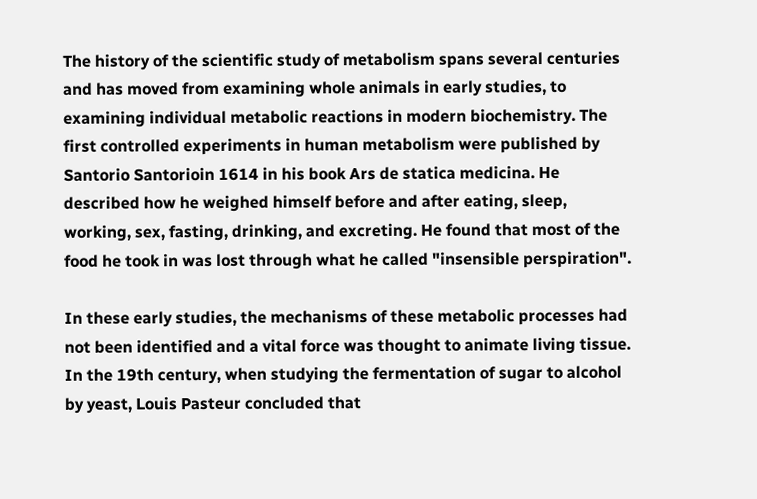The history of the scientific study of metabolism spans several centuries and has moved from examining whole animals in early studies, to examining individual metabolic reactions in modern biochemistry. The first controlled experiments in human metabolism were published by Santorio Santorioin 1614 in his book Ars de statica medicina. He described how he weighed himself before and after eating, sleep, working, sex, fasting, drinking, and excreting. He found that most of the food he took in was lost through what he called "insensible perspiration".

In these early studies, the mechanisms of these metabolic processes had not been identified and a vital force was thought to animate living tissue. In the 19th century, when studying the fermentation of sugar to alcohol by yeast, Louis Pasteur concluded that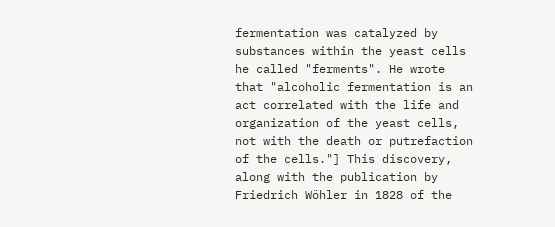fermentation was catalyzed by substances within the yeast cells he called "ferments". He wrote that "alcoholic fermentation is an act correlated with the life and organization of the yeast cells, not with the death or putrefaction of the cells."] This discovery, along with the publication by Friedrich Wöhler in 1828 of the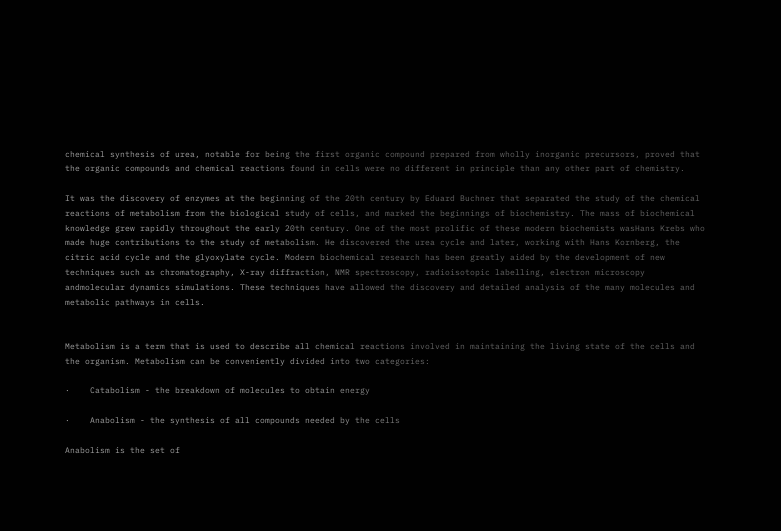chemical synthesis of urea, notable for being the first organic compound prepared from wholly inorganic precursors, proved that the organic compounds and chemical reactions found in cells were no different in principle than any other part of chemistry.

It was the discovery of enzymes at the beginning of the 20th century by Eduard Buchner that separated the study of the chemical reactions of metabolism from the biological study of cells, and marked the beginnings of biochemistry. The mass of biochemical knowledge grew rapidly throughout the early 20th century. One of the most prolific of these modern biochemists wasHans Krebs who made huge contributions to the study of metabolism. He discovered the urea cycle and later, working with Hans Kornberg, the citric acid cycle and the glyoxylate cycle. Modern biochemical research has been greatly aided by the development of new techniques such as chromatography, X-ray diffraction, NMR spectroscopy, radioisotopic labelling, electron microscopy andmolecular dynamics simulations. These techniques have allowed the discovery and detailed analysis of the many molecules and metabolic pathways in cells.


Metabolism is a term that is used to describe all chemical reactions involved in maintaining the living state of the cells and the organism. Metabolism can be conveniently divided into two categories:

·    Catabolism - the breakdown of molecules to obtain energy

·    Anabolism - the synthesis of all compounds needed by the cells

Anabolism is the set of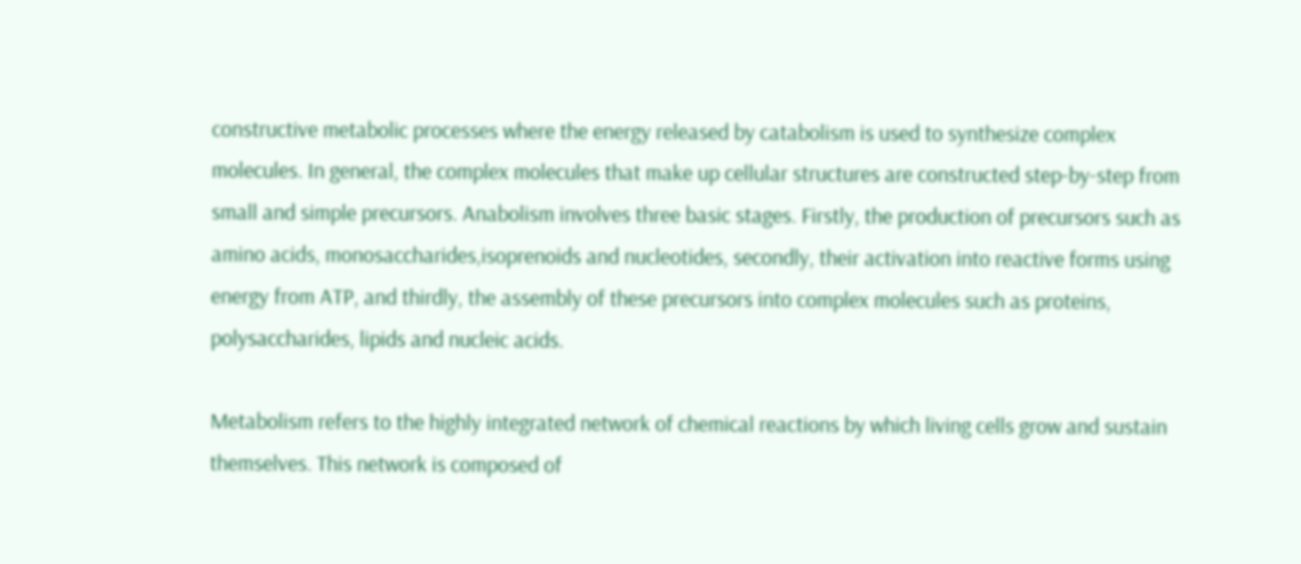constructive metabolic processes where the energy released by catabolism is used to synthesize complex molecules. In general, the complex molecules that make up cellular structures are constructed step-by-step from small and simple precursors. Anabolism involves three basic stages. Firstly, the production of precursors such as amino acids, monosaccharides,isoprenoids and nucleotides, secondly, their activation into reactive forms using energy from ATP, and thirdly, the assembly of these precursors into complex molecules such as proteins, polysaccharides, lipids and nucleic acids.

Metabolism refers to the highly integrated network of chemical reactions by which living cells grow and sustain themselves. This network is composed of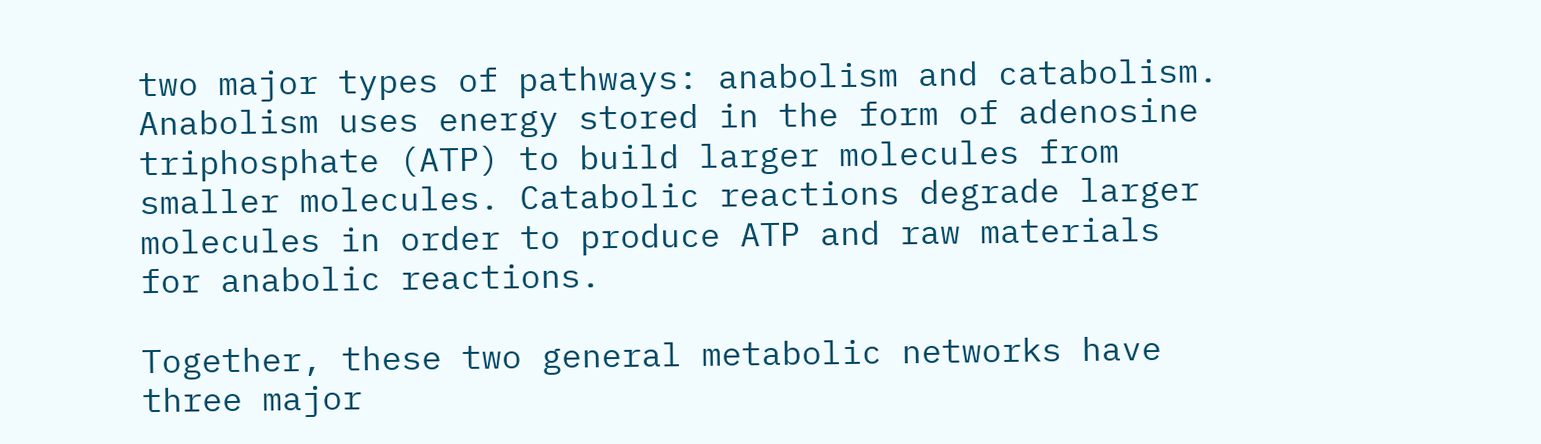two major types of pathways: anabolism and catabolism. Anabolism uses energy stored in the form of adenosine triphosphate (ATP) to build larger molecules from smaller molecules. Catabolic reactions degrade larger molecules in order to produce ATP and raw materials for anabolic reactions.

Together, these two general metabolic networks have three major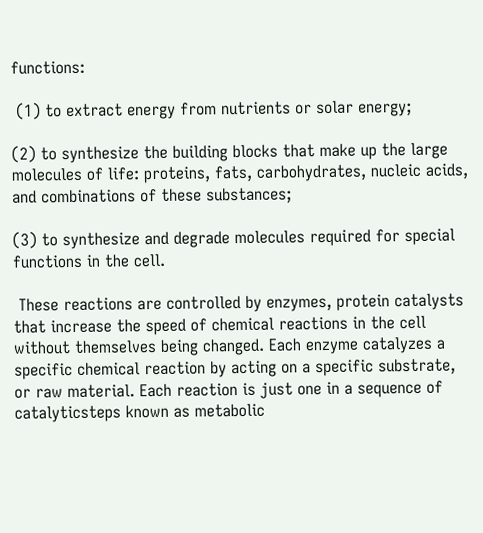functions:

 (1) to extract energy from nutrients or solar energy;

(2) to synthesize the building blocks that make up the large molecules of life: proteins, fats, carbohydrates, nucleic acids, and combinations of these substances;

(3) to synthesize and degrade molecules required for special functions in the cell.

 These reactions are controlled by enzymes, protein catalysts that increase the speed of chemical reactions in the cell without themselves being changed. Each enzyme catalyzes a specific chemical reaction by acting on a specific substrate, or raw material. Each reaction is just one in a sequence of catalyticsteps known as metabolic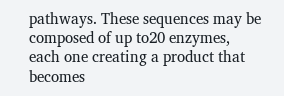pathways. These sequences may be composed of up to20 enzymes, each one creating a product that becomes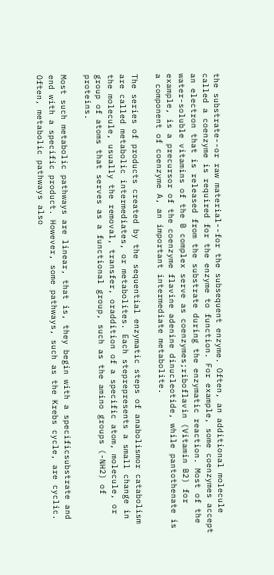the substrate--or raw material--for the subsequent enzyme. Often, an additional molecule called a coenzyme is required for the enzyme to function. For example, some coenzymes accept an electron that is released from the substrate during the enzymatic reaction. Most of the water-soluble vitamins of the B complex serve as coenzymes;riboflavin (Vitamin B2) for example, is a precursor of the coenzyme flavine adenine dinucleotide, while pantothenate is a component of coenzyme A, an important intermediate metabolite.

The series of products created by the sequential enzymatic steps of anabolismor catabolism are called metabolic intermediates, or metabolites. Each steprepresents a small change in the molecule, usually the removal, transfer, oraddition of a specific atom, molecule, or group of atoms that serves as a functional group, such as the amino groups (-NH2) of proteins.

Most such metabolic pathways are linear, that is, they begin with a specificsubstrate and end with a specific product. However, some pathways, such as the Krebs cycle, are cyclic. Often, metabolic pathways also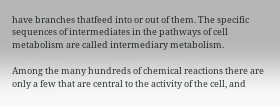have branches thatfeed into or out of them. The specific sequences of intermediates in the pathways of cell metabolism are called intermediary metabolism.

Among the many hundreds of chemical reactions there are only a few that are central to the activity of the cell, and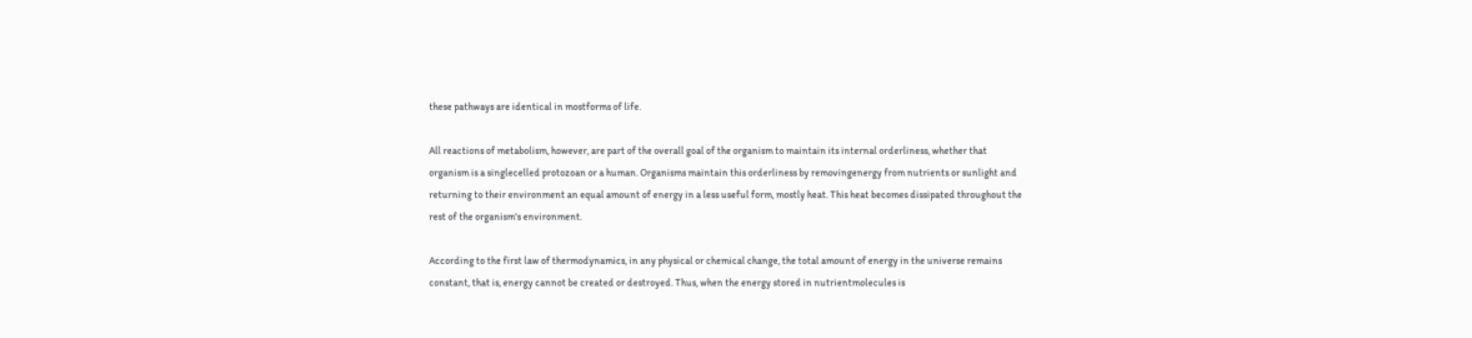these pathways are identical in mostforms of life.

All reactions of metabolism, however, are part of the overall goal of the organism to maintain its internal orderliness, whether that organism is a singlecelled protozoan or a human. Organisms maintain this orderliness by removingenergy from nutrients or sunlight and returning to their environment an equal amount of energy in a less useful form, mostly heat. This heat becomes dissipated throughout the rest of the organism's environment.

According to the first law of thermodynamics, in any physical or chemical change, the total amount of energy in the universe remains constant, that is, energy cannot be created or destroyed. Thus, when the energy stored in nutrientmolecules is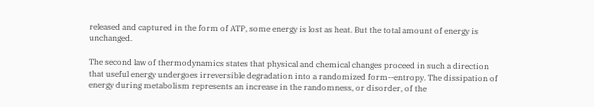released and captured in the form of ATP, some energy is lost as heat. But the total amount of energy is unchanged.

The second law of thermodynamics states that physical and chemical changes proceed in such a direction that useful energy undergoes irreversible degradation into a randomized form--entropy. The dissipation of energy during metabolism represents an increase in the randomness, or disorder, of the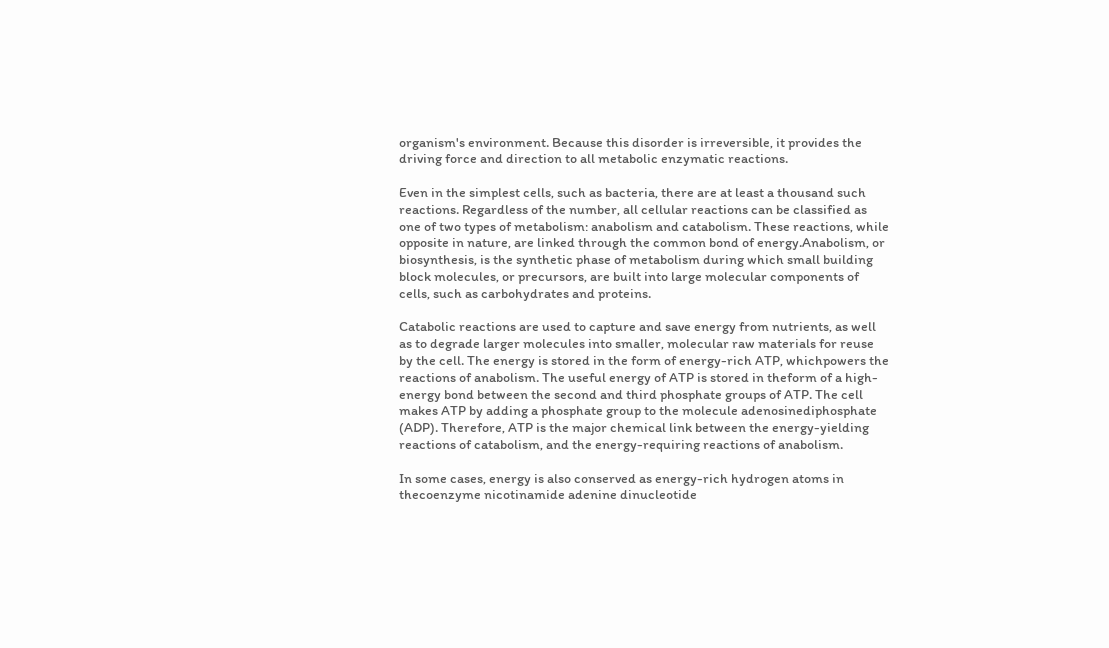organism's environment. Because this disorder is irreversible, it provides the driving force and direction to all metabolic enzymatic reactions.

Even in the simplest cells, such as bacteria, there are at least a thousand such reactions. Regardless of the number, all cellular reactions can be classified as one of two types of metabolism: anabolism and catabolism. These reactions, while opposite in nature, are linked through the common bond of energy.Anabolism, or biosynthesis, is the synthetic phase of metabolism during which small building block molecules, or precursors, are built into large molecular components of cells, such as carbohydrates and proteins.

Catabolic reactions are used to capture and save energy from nutrients, as well as to degrade larger molecules into smaller, molecular raw materials for reuse by the cell. The energy is stored in the form of energy-rich ATP, whichpowers the reactions of anabolism. The useful energy of ATP is stored in theform of a high-energy bond between the second and third phosphate groups of ATP. The cell makes ATP by adding a phosphate group to the molecule adenosinediphosphate (ADP). Therefore, ATP is the major chemical link between the energy-yielding reactions of catabolism, and the energy-requiring reactions of anabolism.

In some cases, energy is also conserved as energy-rich hydrogen atoms in thecoenzyme nicotinamide adenine dinucleotide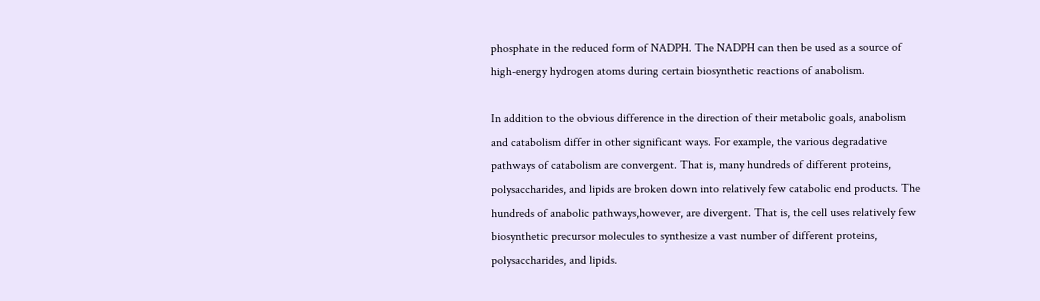phosphate in the reduced form of NADPH. The NADPH can then be used as a source of high-energy hydrogen atoms during certain biosynthetic reactions of anabolism.

In addition to the obvious difference in the direction of their metabolic goals, anabolism and catabolism differ in other significant ways. For example, the various degradative pathways of catabolism are convergent. That is, many hundreds of different proteins, polysaccharides, and lipids are broken down into relatively few catabolic end products. The hundreds of anabolic pathways,however, are divergent. That is, the cell uses relatively few biosynthetic precursor molecules to synthesize a vast number of different proteins, polysaccharides, and lipids.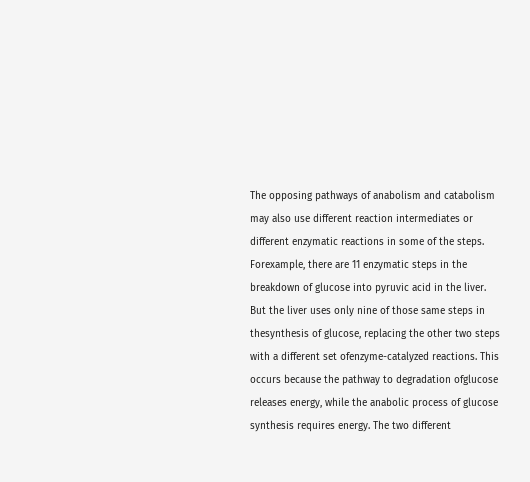The opposing pathways of anabolism and catabolism may also use different reaction intermediates or different enzymatic reactions in some of the steps. Forexample, there are 11 enzymatic steps in the breakdown of glucose into pyruvic acid in the liver. But the liver uses only nine of those same steps in thesynthesis of glucose, replacing the other two steps with a different set ofenzyme-catalyzed reactions. This occurs because the pathway to degradation ofglucose releases energy, while the anabolic process of glucose synthesis requires energy. The two different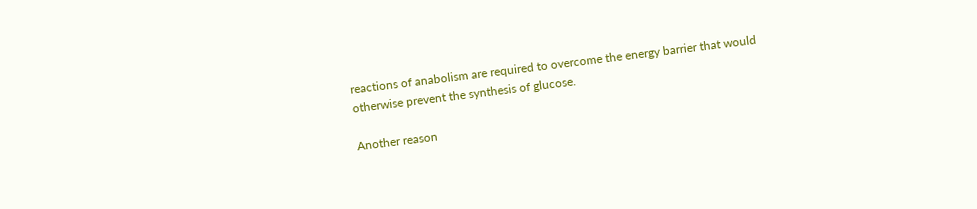reactions of anabolism are required to overcome the energy barrier that would otherwise prevent the synthesis of glucose.

Another reason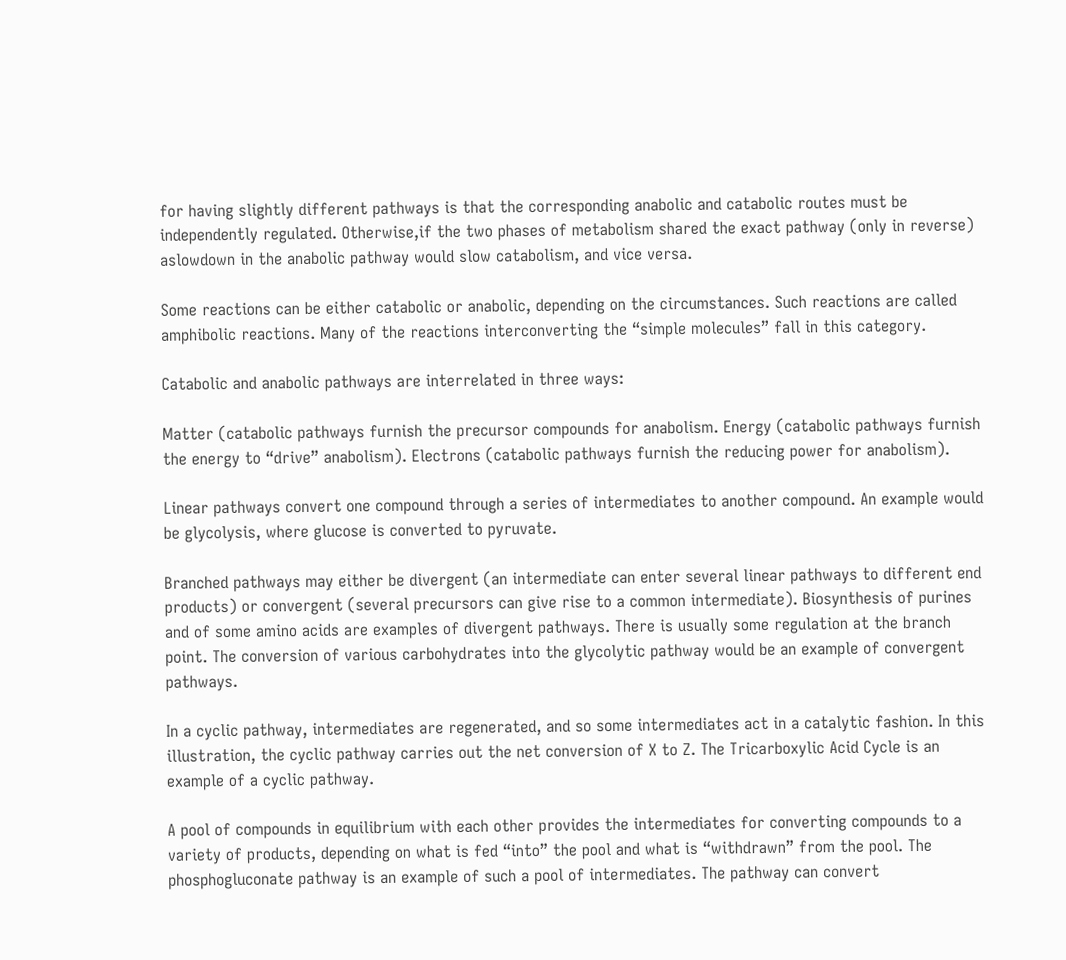for having slightly different pathways is that the corresponding anabolic and catabolic routes must be independently regulated. Otherwise,if the two phases of metabolism shared the exact pathway (only in reverse) aslowdown in the anabolic pathway would slow catabolism, and vice versa.

Some reactions can be either catabolic or anabolic, depending on the circumstances. Such reactions are called amphibolic reactions. Many of the reactions interconverting the “simple molecules” fall in this category.

Catabolic and anabolic pathways are interrelated in three ways:

Matter (catabolic pathways furnish the precursor compounds for anabolism. Energy (catabolic pathways furnish the energy to “drive” anabolism). Electrons (catabolic pathways furnish the reducing power for anabolism).

Linear pathways convert one compound through a series of intermediates to another compound. An example would be glycolysis, where glucose is converted to pyruvate.

Branched pathways may either be divergent (an intermediate can enter several linear pathways to different end products) or convergent (several precursors can give rise to a common intermediate). Biosynthesis of purines and of some amino acids are examples of divergent pathways. There is usually some regulation at the branch point. The conversion of various carbohydrates into the glycolytic pathway would be an example of convergent pathways.

In a cyclic pathway, intermediates are regenerated, and so some intermediates act in a catalytic fashion. In this illustration, the cyclic pathway carries out the net conversion of X to Z. The Tricarboxylic Acid Cycle is an example of a cyclic pathway.

A pool of compounds in equilibrium with each other provides the intermediates for converting compounds to a variety of products, depending on what is fed “into” the pool and what is “withdrawn” from the pool. The phosphogluconate pathway is an example of such a pool of intermediates. The pathway can convert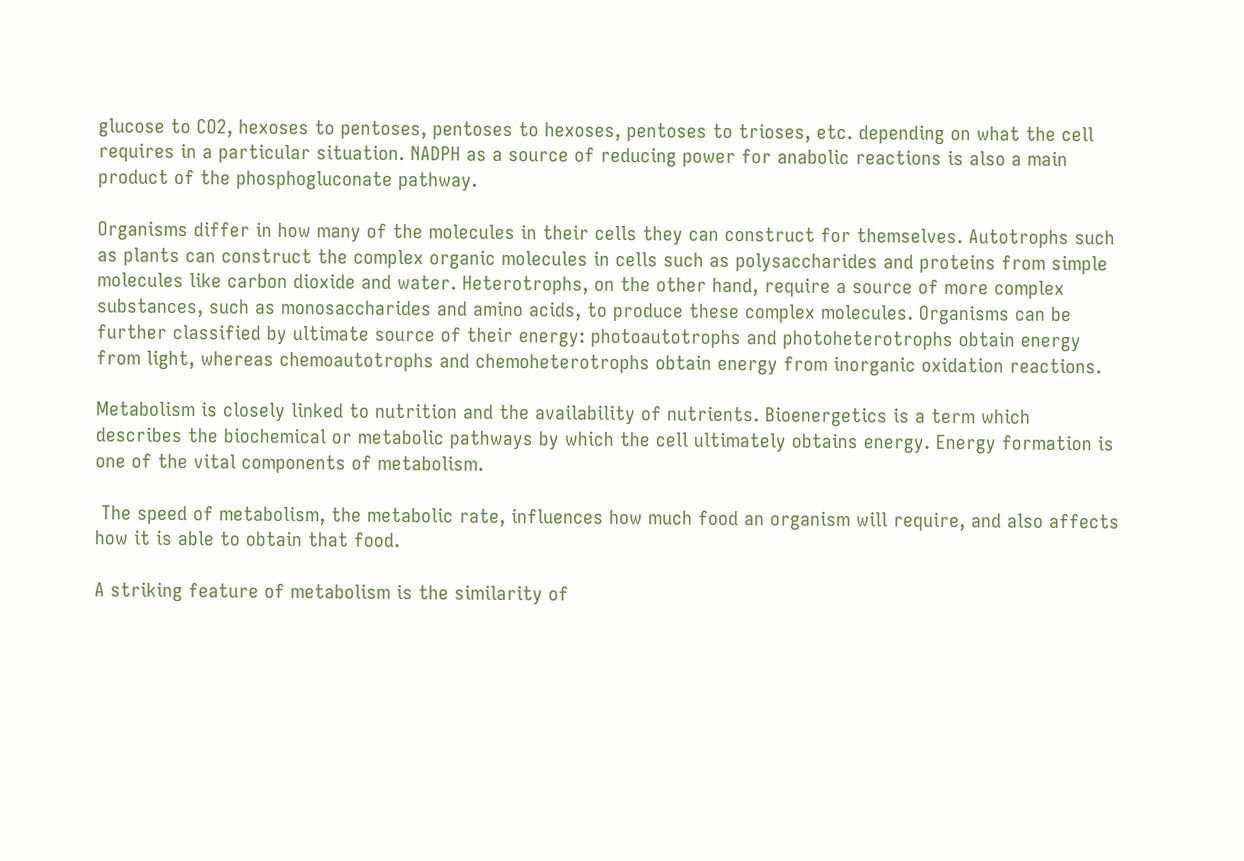glucose to CO2, hexoses to pentoses, pentoses to hexoses, pentoses to trioses, etc. depending on what the cell requires in a particular situation. NADPH as a source of reducing power for anabolic reactions is also a main product of the phosphogluconate pathway.

Organisms differ in how many of the molecules in their cells they can construct for themselves. Autotrophs such as plants can construct the complex organic molecules in cells such as polysaccharides and proteins from simple molecules like carbon dioxide and water. Heterotrophs, on the other hand, require a source of more complex substances, such as monosaccharides and amino acids, to produce these complex molecules. Organisms can be further classified by ultimate source of their energy: photoautotrophs and photoheterotrophs obtain energy from light, whereas chemoautotrophs and chemoheterotrophs obtain energy from inorganic oxidation reactions.

Metabolism is closely linked to nutrition and the availability of nutrients. Bioenergetics is a term which describes the biochemical or metabolic pathways by which the cell ultimately obtains energy. Energy formation is one of the vital components of metabolism.

 The speed of metabolism, the metabolic rate, influences how much food an organism will require, and also affects how it is able to obtain that food.

A striking feature of metabolism is the similarity of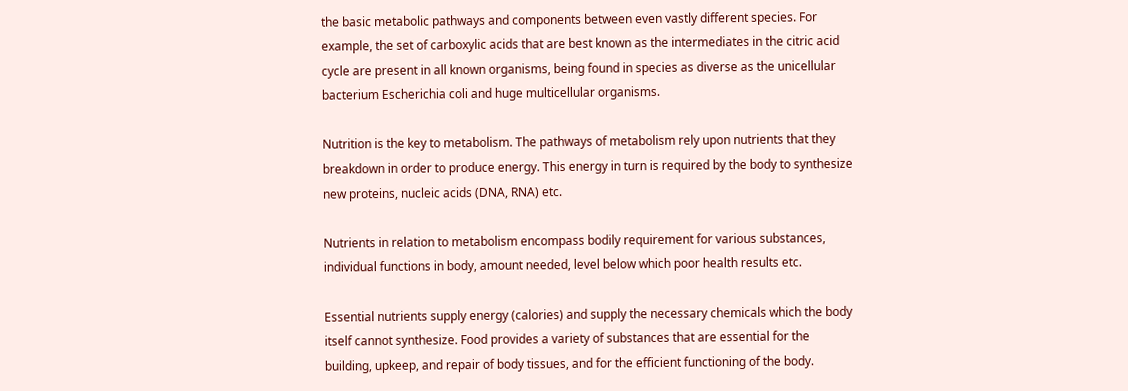the basic metabolic pathways and components between even vastly different species. For example, the set of carboxylic acids that are best known as the intermediates in the citric acid cycle are present in all known organisms, being found in species as diverse as the unicellular bacterium Escherichia coli and huge multicellular organisms.

Nutrition is the key to metabolism. The pathways of metabolism rely upon nutrients that they breakdown in order to produce energy. This energy in turn is required by the body to synthesize new proteins, nucleic acids (DNA, RNA) etc.

Nutrients in relation to metabolism encompass bodily requirement for various substances, individual functions in body, amount needed, level below which poor health results etc.

Essential nutrients supply energy (calories) and supply the necessary chemicals which the body itself cannot synthesize. Food provides a variety of substances that are essential for the building, upkeep, and repair of body tissues, and for the efficient functioning of the body.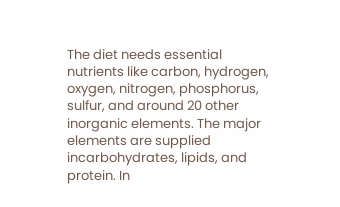The diet needs essential nutrients like carbon, hydrogen, oxygen, nitrogen, phosphorus, sulfur, and around 20 other inorganic elements. The major elements are supplied incarbohydrates, lipids, and protein. In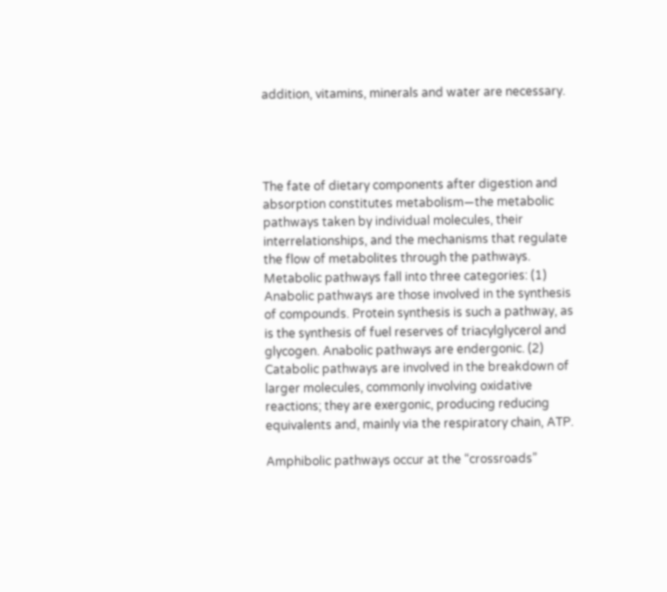addition, vitamins, minerals and water are necessary.




The fate of dietary components after digestion and absorption constitutes metabolism—the metabolic pathways taken by individual molecules, their interrelationships, and the mechanisms that regulate the flow of metabolites through the pathways. Metabolic pathways fall into three categories: (1) Anabolic pathways are those involved in the synthesis of compounds. Protein synthesis is such a pathway, as is the synthesis of fuel reserves of triacylglycerol and glycogen. Anabolic pathways are endergonic. (2) Catabolic pathways are involved in the breakdown of larger molecules, commonly involving oxidative reactions; they are exergonic, producing reducing equivalents and, mainly via the respiratory chain, ATP.

Amphibolic pathways occur at the “crossroads”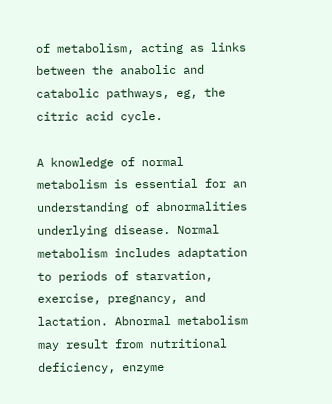of metabolism, acting as links between the anabolic and catabolic pathways, eg, the citric acid cycle.

A knowledge of normal metabolism is essential for an understanding of abnormalities underlying disease. Normal metabolism includes adaptation to periods of starvation, exercise, pregnancy, and lactation. Abnormal metabolism may result from nutritional deficiency, enzyme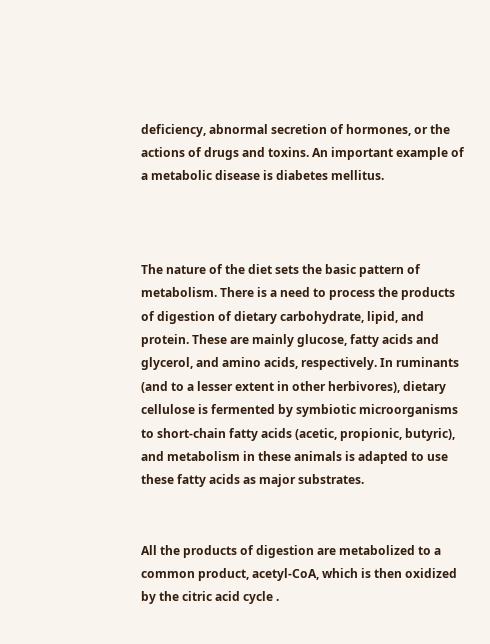deficiency, abnormal secretion of hormones, or the actions of drugs and toxins. An important example of a metabolic disease is diabetes mellitus.



The nature of the diet sets the basic pattern of metabolism. There is a need to process the products of digestion of dietary carbohydrate, lipid, and protein. These are mainly glucose, fatty acids and glycerol, and amino acids, respectively. In ruminants (and to a lesser extent in other herbivores), dietary cellulose is fermented by symbiotic microorganisms to short-chain fatty acids (acetic, propionic, butyric), and metabolism in these animals is adapted to use these fatty acids as major substrates.


All the products of digestion are metabolized to a common product, acetyl-CoA, which is then oxidized by the citric acid cycle .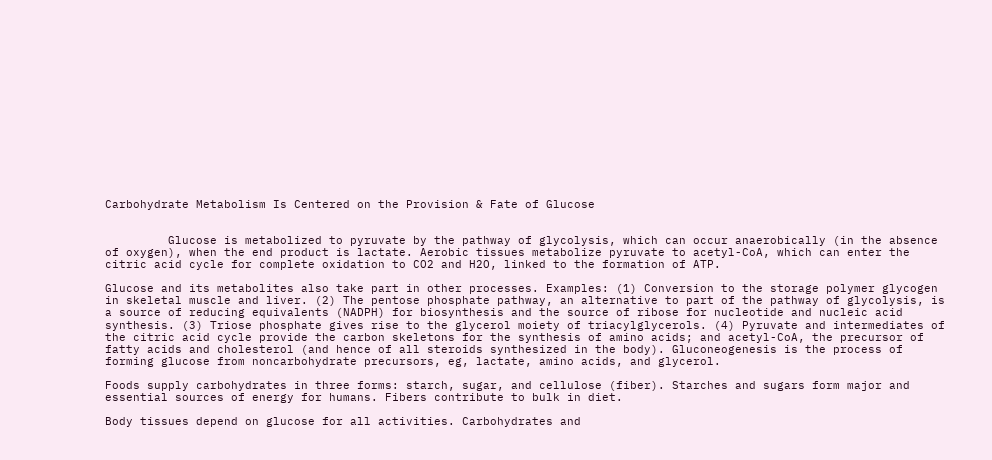Carbohydrate Metabolism Is Centered on the Provision & Fate of Glucose


         Glucose is metabolized to pyruvate by the pathway of glycolysis, which can occur anaerobically (in the absence of oxygen), when the end product is lactate. Aerobic tissues metabolize pyruvate to acetyl-CoA, which can enter the citric acid cycle for complete oxidation to CO2 and H2O, linked to the formation of ATP.

Glucose and its metabolites also take part in other processes. Examples: (1) Conversion to the storage polymer glycogen in skeletal muscle and liver. (2) The pentose phosphate pathway, an alternative to part of the pathway of glycolysis, is a source of reducing equivalents (NADPH) for biosynthesis and the source of ribose for nucleotide and nucleic acid synthesis. (3) Triose phosphate gives rise to the glycerol moiety of triacylglycerols. (4) Pyruvate and intermediates of the citric acid cycle provide the carbon skeletons for the synthesis of amino acids; and acetyl-CoA, the precursor of fatty acids and cholesterol (and hence of all steroids synthesized in the body). Gluconeogenesis is the process of forming glucose from noncarbohydrate precursors, eg, lactate, amino acids, and glycerol.

Foods supply carbohydrates in three forms: starch, sugar, and cellulose (fiber). Starches and sugars form major and essential sources of energy for humans. Fibers contribute to bulk in diet.

Body tissues depend on glucose for all activities. Carbohydrates and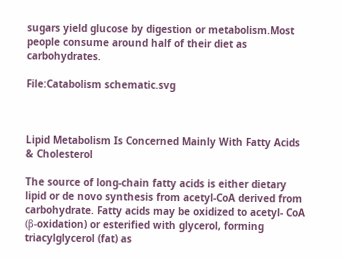sugars yield glucose by digestion or metabolism.Most people consume around half of their diet as carbohydrates.

File:Catabolism schematic.svg



Lipid Metabolism Is Concerned Mainly With Fatty Acids & Cholesterol

The source of long-chain fatty acids is either dietary lipid or de novo synthesis from acetyl-CoA derived from carbohydrate. Fatty acids may be oxidized to acetyl- CoA (β-oxidation) or esterified with glycerol, forming triacylglycerol (fat) as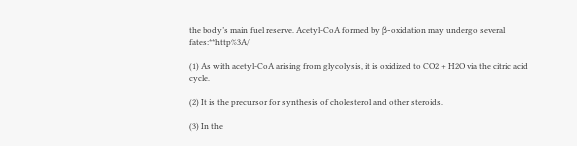the body’s main fuel reserve. Acetyl-CoA formed by β-oxidation may undergo several fates:**http%3A/

(1) As with acetyl-CoA arising from glycolysis, it is oxidized to CO2 + H2O via the citric acid cycle.

(2) It is the precursor for synthesis of cholesterol and other steroids.

(3) In the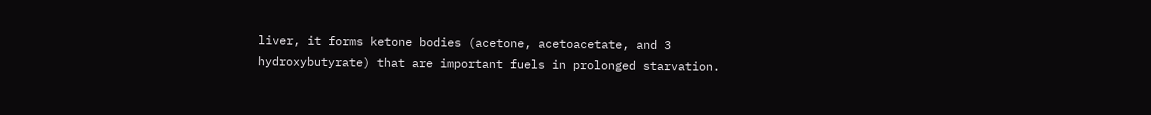liver, it forms ketone bodies (acetone, acetoacetate, and 3 hydroxybutyrate) that are important fuels in prolonged starvation.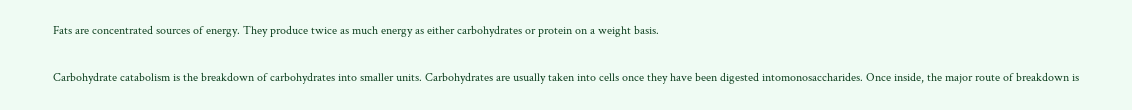Fats are concentrated sources of energy. They produce twice as much energy as either carbohydrates or protein on a weight basis.

Carbohydrate catabolism is the breakdown of carbohydrates into smaller units. Carbohydrates are usually taken into cells once they have been digested intomonosaccharides. Once inside, the major route of breakdown is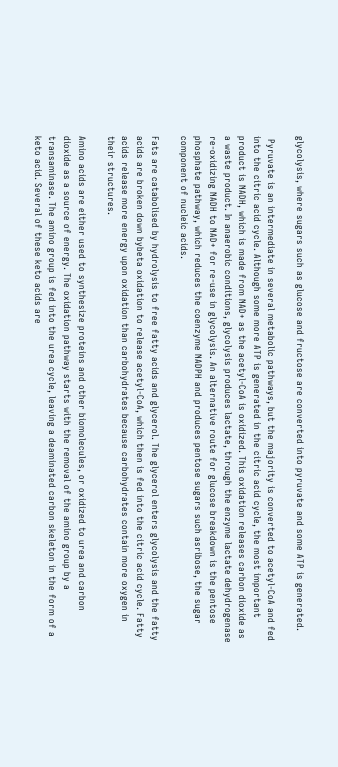glycolysis, where sugars such as glucose and fructose are converted into pyruvate and some ATP is generated.

 Pyruvate is an intermediate in several metabolic pathways, but the majority is converted to acetyl-CoA and fed into the citric acid cycle. Although some more ATP is generated in the citric acid cycle, the most important product is NADH, which is made from NAD+ as the acetyl-CoA is oxidized. This oxidation releases carbon dioxide as a waste product. In anaerobic conditions, glycolysis produces lactate, through the enzyme lactate dehydrogenase re-oxidizing NADH to NAD+ for re-use in glycolysis. An alternative route for glucose breakdown is the pentose phosphate pathway, which reduces the coenzyme NADPH and produces pentose sugars such asribose, the sugar component of nucleic acids.

Fats are catabolised by hydrolysis to free fatty acids and glycerol. The glycerol enters glycolysis and the fatty acids are broken down bybeta oxidation to release acetyl-CoA, which then is fed into the citric acid cycle. Fatty acids release more energy upon oxidation than carbohydrates because carbohydrates contain more oxygen in their structures.

Amino acids are either used to synthesize proteins and other biomolecules, or oxidized to urea and carbon dioxide as a source of energy. The oxidation pathway starts with the removal of the amino group by a transaminase. The amino group is fed into the urea cycle, leaving a deaminated carbon skeleton in the form of a keto acid. Several of these keto acids are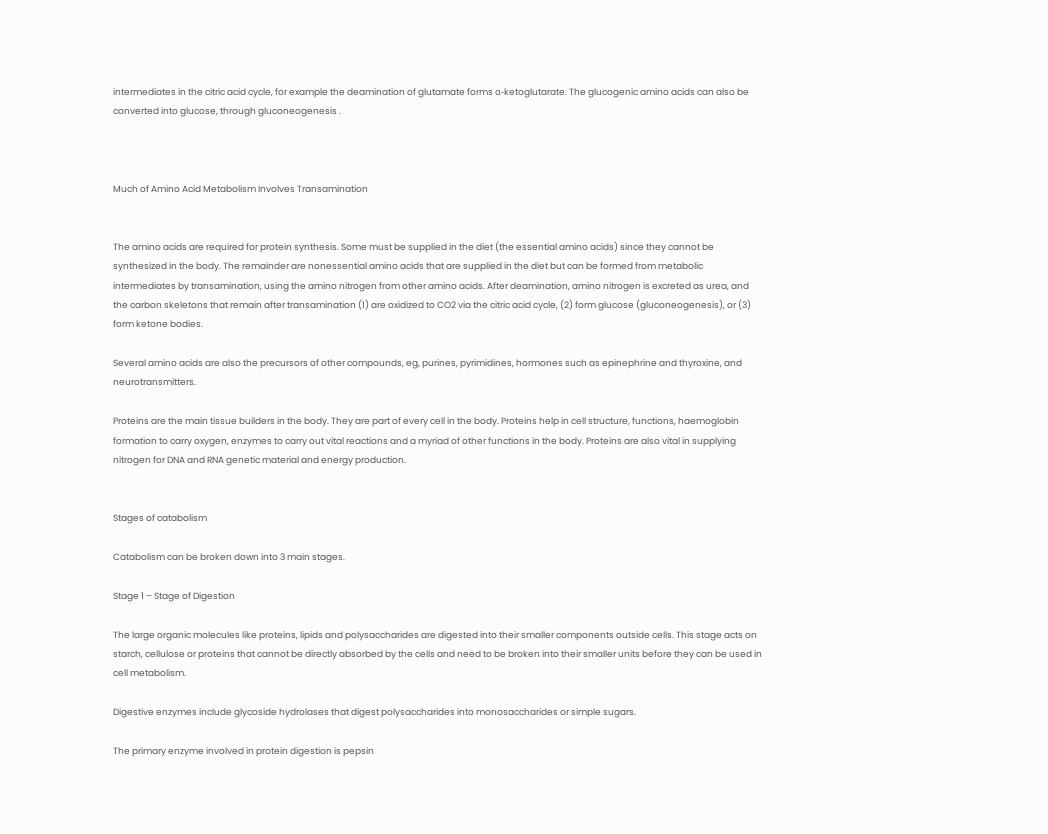intermediates in the citric acid cycle, for example the deamination of glutamate forms α-ketoglutarate. The glucogenic amino acids can also be converted into glucose, through gluconeogenesis .



Much of Amino Acid Metabolism Involves Transamination


The amino acids are required for protein synthesis. Some must be supplied in the diet (the essential amino acids) since they cannot be synthesized in the body. The remainder are nonessential amino acids that are supplied in the diet but can be formed from metabolic intermediates by transamination, using the amino nitrogen from other amino acids. After deamination, amino nitrogen is excreted as urea, and the carbon skeletons that remain after transamination (1) are oxidized to CO2 via the citric acid cycle, (2) form glucose (gluconeogenesis), or (3) form ketone bodies.

Several amino acids are also the precursors of other compounds, eg, purines, pyrimidines, hormones such as epinephrine and thyroxine, and neurotransmitters.

Proteins are the main tissue builders in the body. They are part of every cell in the body. Proteins help in cell structure, functions, haemoglobin formation to carry oxygen, enzymes to carry out vital reactions and a myriad of other functions in the body. Proteins are also vital in supplying nitrogen for DNA and RNA genetic material and energy production.


Stages of catabolism

Catabolism can be broken down into 3 main stages.

Stage 1 – Stage of Digestion

The large organic molecules like proteins, lipids and polysaccharides are digested into their smaller components outside cells. This stage acts on starch, cellulose or proteins that cannot be directly absorbed by the cells and need to be broken into their smaller units before they can be used in cell metabolism.

Digestive enzymes include glycoside hydrolases that digest polysaccharides into monosaccharides or simple sugars.

The primary enzyme involved in protein digestion is pepsin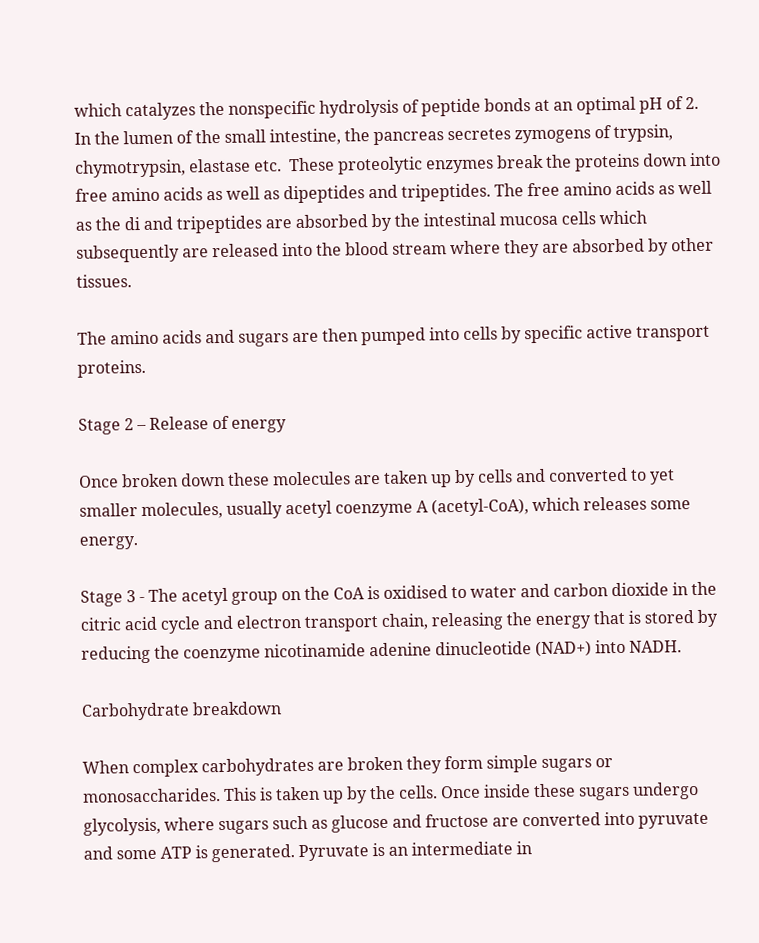which catalyzes the nonspecific hydrolysis of peptide bonds at an optimal pH of 2.  In the lumen of the small intestine, the pancreas secretes zymogens of trypsin, chymotrypsin, elastase etc.  These proteolytic enzymes break the proteins down into free amino acids as well as dipeptides and tripeptides. The free amino acids as well as the di and tripeptides are absorbed by the intestinal mucosa cells which subsequently are released into the blood stream where they are absorbed by other tissues.

The amino acids and sugars are then pumped into cells by specific active transport proteins.

Stage 2 – Release of energy

Once broken down these molecules are taken up by cells and converted to yet smaller molecules, usually acetyl coenzyme A (acetyl-CoA), which releases some energy.

Stage 3 - The acetyl group on the CoA is oxidised to water and carbon dioxide in the citric acid cycle and electron transport chain, releasing the energy that is stored by reducing the coenzyme nicotinamide adenine dinucleotide (NAD+) into NADH.

Carbohydrate breakdown

When complex carbohydrates are broken they form simple sugars or monosaccharides. This is taken up by the cells. Once inside these sugars undergo glycolysis, where sugars such as glucose and fructose are converted into pyruvate and some ATP is generated. Pyruvate is an intermediate in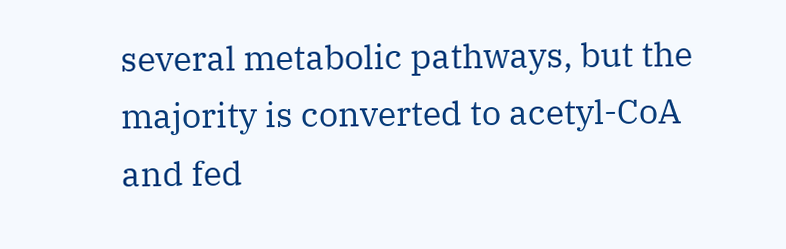several metabolic pathways, but the majority is converted to acetyl-CoA and fed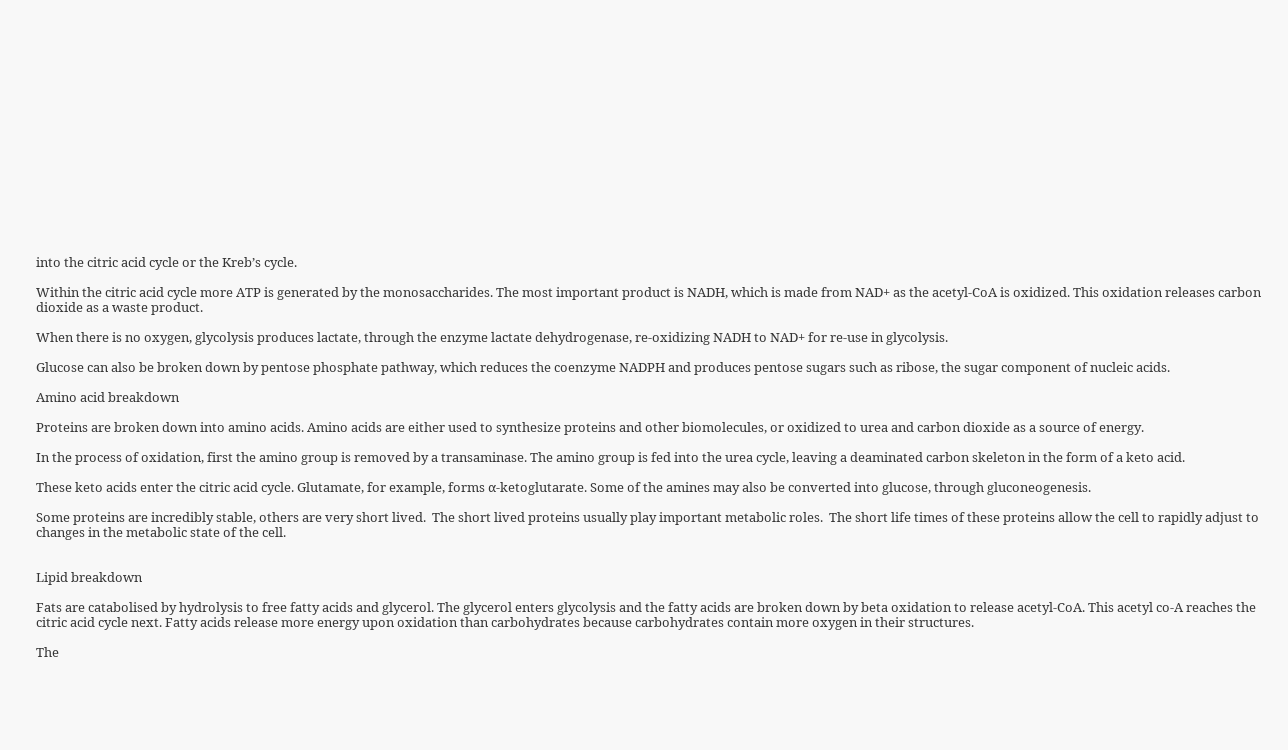into the citric acid cycle or the Kreb’s cycle.

Within the citric acid cycle more ATP is generated by the monosaccharides. The most important product is NADH, which is made from NAD+ as the acetyl-CoA is oxidized. This oxidation releases carbon dioxide as a waste product.

When there is no oxygen, glycolysis produces lactate, through the enzyme lactate dehydrogenase, re-oxidizing NADH to NAD+ for re-use in glycolysis.

Glucose can also be broken down by pentose phosphate pathway, which reduces the coenzyme NADPH and produces pentose sugars such as ribose, the sugar component of nucleic acids.

Amino acid breakdown

Proteins are broken down into amino acids. Amino acids are either used to synthesize proteins and other biomolecules, or oxidized to urea and carbon dioxide as a source of energy.

In the process of oxidation, first the amino group is removed by a transaminase. The amino group is fed into the urea cycle, leaving a deaminated carbon skeleton in the form of a keto acid.

These keto acids enter the citric acid cycle. Glutamate, for example, forms α-ketoglutarate. Some of the amines may also be converted into glucose, through gluconeogenesis.

Some proteins are incredibly stable, others are very short lived.  The short lived proteins usually play important metabolic roles.  The short life times of these proteins allow the cell to rapidly adjust to changes in the metabolic state of the cell.


Lipid breakdown

Fats are catabolised by hydrolysis to free fatty acids and glycerol. The glycerol enters glycolysis and the fatty acids are broken down by beta oxidation to release acetyl-CoA. This acetyl co-A reaches the citric acid cycle next. Fatty acids release more energy upon oxidation than carbohydrates because carbohydrates contain more oxygen in their structures.

The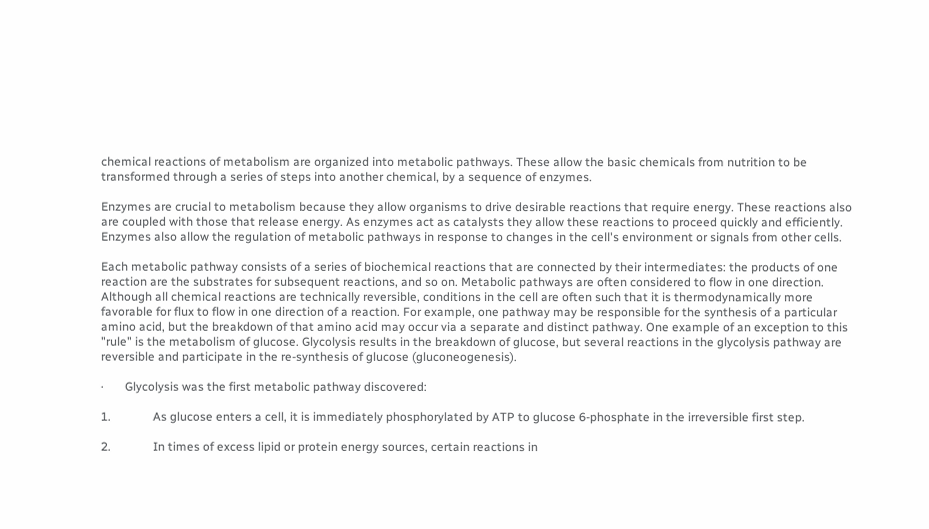chemical reactions of metabolism are organized into metabolic pathways. These allow the basic chemicals from nutrition to be transformed through a series of steps into another chemical, by a sequence of enzymes.

Enzymes are crucial to metabolism because they allow organisms to drive desirable reactions that require energy. These reactions also are coupled with those that release energy. As enzymes act as catalysts they allow these reactions to proceed quickly and efficiently. Enzymes also allow the regulation of metabolic pathways in response to changes in the cell's environment or signals from other cells.

Each metabolic pathway consists of a series of biochemical reactions that are connected by their intermediates: the products of one reaction are the substrates for subsequent reactions, and so on. Metabolic pathways are often considered to flow in one direction. Although all chemical reactions are technically reversible, conditions in the cell are often such that it is thermodynamically more favorable for flux to flow in one direction of a reaction. For example, one pathway may be responsible for the synthesis of a particular amino acid, but the breakdown of that amino acid may occur via a separate and distinct pathway. One example of an exception to this "rule" is the metabolism of glucose. Glycolysis results in the breakdown of glucose, but several reactions in the glycolysis pathway are reversible and participate in the re-synthesis of glucose (gluconeogenesis).

·       Glycolysis was the first metabolic pathway discovered:

1.              As glucose enters a cell, it is immediately phosphorylated by ATP to glucose 6-phosphate in the irreversible first step.

2.              In times of excess lipid or protein energy sources, certain reactions in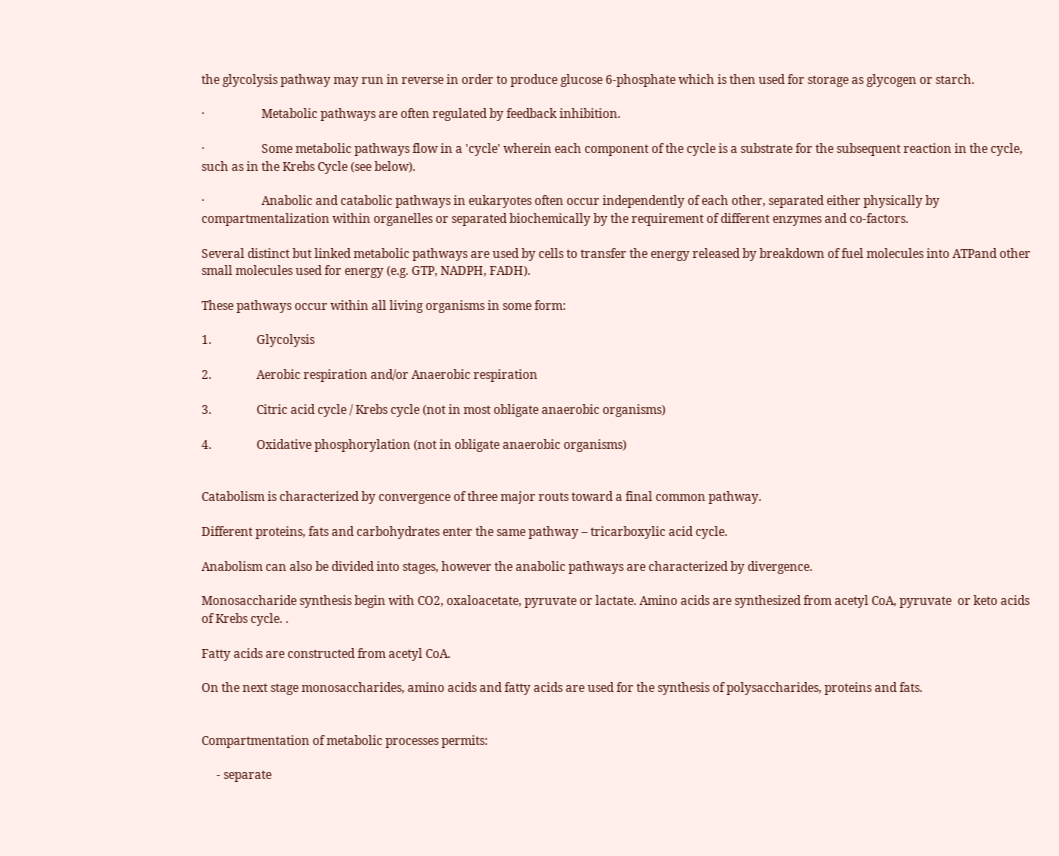the glycolysis pathway may run in reverse in order to produce glucose 6-phosphate which is then used for storage as glycogen or starch.

·                   Metabolic pathways are often regulated by feedback inhibition.

·                   Some metabolic pathways flow in a 'cycle' wherein each component of the cycle is a substrate for the subsequent reaction in the cycle, such as in the Krebs Cycle (see below).

·                   Anabolic and catabolic pathways in eukaryotes often occur independently of each other, separated either physically by compartmentalization within organelles or separated biochemically by the requirement of different enzymes and co-factors.

Several distinct but linked metabolic pathways are used by cells to transfer the energy released by breakdown of fuel molecules into ATPand other small molecules used for energy (e.g. GTP, NADPH, FADH).

These pathways occur within all living organisms in some form:

1.               Glycolysis

2.               Aerobic respiration and/or Anaerobic respiration

3.               Citric acid cycle / Krebs cycle (not in most obligate anaerobic organisms)

4.               Oxidative phosphorylation (not in obligate anaerobic organisms)


Catabolism is characterized by convergence of three major routs toward a final common pathway.

Different proteins, fats and carbohydrates enter the same pathway – tricarboxylic acid cycle.

Anabolism can also be divided into stages, however the anabolic pathways are characterized by divergence.

Monosaccharide synthesis begin with CO2, oxaloacetate, pyruvate or lactate. Amino acids are synthesized from acetyl CoA, pyruvate  or keto acids of Krebs cycle. .

Fatty acids are constructed from acetyl CoA.

On the next stage monosaccharides, amino acids and fatty acids are used for the synthesis of polysaccharides, proteins and fats.


Compartmentation of metabolic processes permits:

     - separate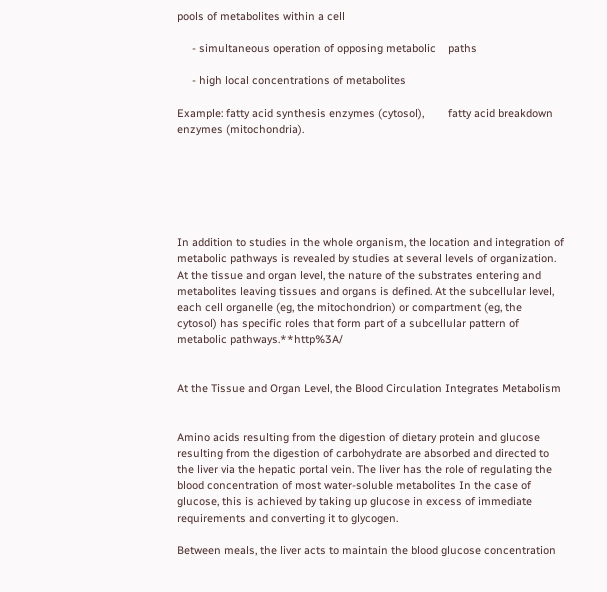pools of metabolites within a cell

     - simultaneous operation of opposing metabolic    paths

     - high local concentrations of metabolites

Example: fatty acid synthesis enzymes (cytosol),        fatty acid breakdown enzymes (mitochondria).






In addition to studies in the whole organism, the location and integration of metabolic pathways is revealed by studies at several levels of organization. At the tissue and organ level, the nature of the substrates entering and metabolites leaving tissues and organs is defined. At the subcellular level, each cell organelle (eg, the mitochondrion) or compartment (eg, the cytosol) has specific roles that form part of a subcellular pattern of metabolic pathways.**http%3A/


At the Tissue and Organ Level, the Blood Circulation Integrates Metabolism


Amino acids resulting from the digestion of dietary protein and glucose resulting from the digestion of carbohydrate are absorbed and directed to the liver via the hepatic portal vein. The liver has the role of regulating the blood concentration of most water-soluble metabolites In the case of glucose, this is achieved by taking up glucose in excess of immediate requirements and converting it to glycogen.

Between meals, the liver acts to maintain the blood glucose concentration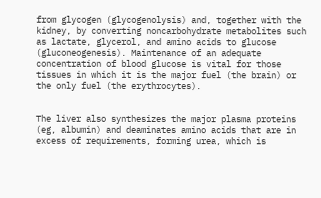from glycogen (glycogenolysis) and, together with the kidney, by converting noncarbohydrate metabolites such as lactate, glycerol, and amino acids to glucose (gluconeogenesis). Maintenance of an adequate concentration of blood glucose is vital for those tissues in which it is the major fuel (the brain) or the only fuel (the erythrocytes).


The liver also synthesizes the major plasma proteins (eg, albumin) and deaminates amino acids that are in excess of requirements, forming urea, which is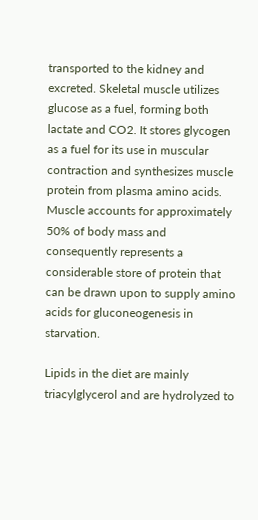transported to the kidney and excreted. Skeletal muscle utilizes glucose as a fuel, forming both lactate and CO2. It stores glycogen as a fuel for its use in muscular contraction and synthesizes muscle protein from plasma amino acids. Muscle accounts for approximately 50% of body mass and consequently represents a considerable store of protein that can be drawn upon to supply amino acids for gluconeogenesis in starvation.

Lipids in the diet are mainly triacylglycerol and are hydrolyzed to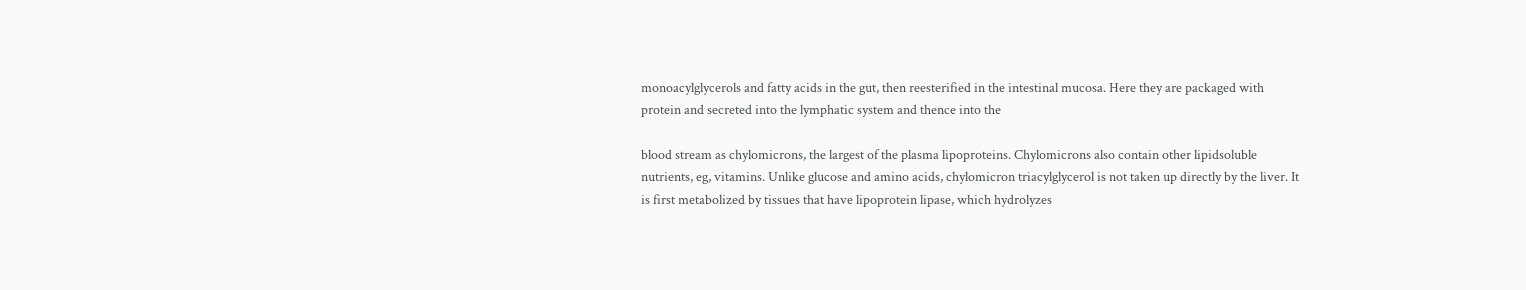monoacylglycerols and fatty acids in the gut, then reesterified in the intestinal mucosa. Here they are packaged with protein and secreted into the lymphatic system and thence into the

blood stream as chylomicrons, the largest of the plasma lipoproteins. Chylomicrons also contain other lipidsoluble nutrients, eg, vitamins. Unlike glucose and amino acids, chylomicron triacylglycerol is not taken up directly by the liver. It is first metabolized by tissues that have lipoprotein lipase, which hydrolyzes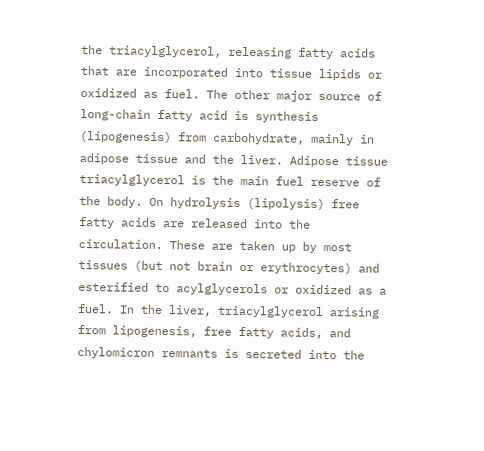the triacylglycerol, releasing fatty acids that are incorporated into tissue lipids or oxidized as fuel. The other major source of long-chain fatty acid is synthesis (lipogenesis) from carbohydrate, mainly in adipose tissue and the liver. Adipose tissue triacylglycerol is the main fuel reserve of the body. On hydrolysis (lipolysis) free fatty acids are released into the circulation. These are taken up by most tissues (but not brain or erythrocytes) and esterified to acylglycerols or oxidized as a fuel. In the liver, triacylglycerol arising from lipogenesis, free fatty acids, and chylomicron remnants is secreted into the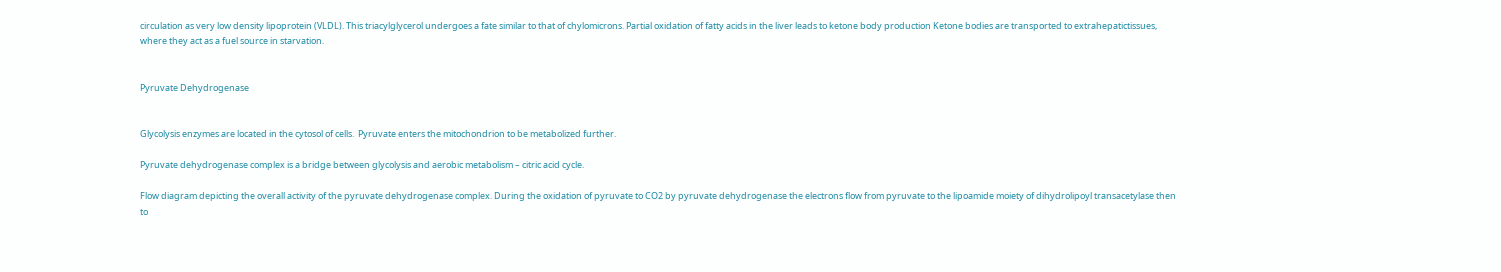circulation as very low density lipoprotein (VLDL). This triacylglycerol undergoes a fate similar to that of chylomicrons. Partial oxidation of fatty acids in the liver leads to ketone body production Ketone bodies are transported to extrahepatictissues, where they act as a fuel source in starvation.


Pyruvate Dehydrogenase


Glycolysis enzymes are located in the cytosol of cells.  Pyruvate enters the mitochondrion to be metabolized further.

Pyruvate dehydrogenase complex is a bridge between glycolysis and aerobic metabolism – citric acid cycle.

Flow diagram depicting the overall activity of the pyruvate dehydrogenase complex. During the oxidation of pyruvate to CO2 by pyruvate dehydrogenase the electrons flow from pyruvate to the lipoamide moiety of dihydrolipoyl transacetylase then to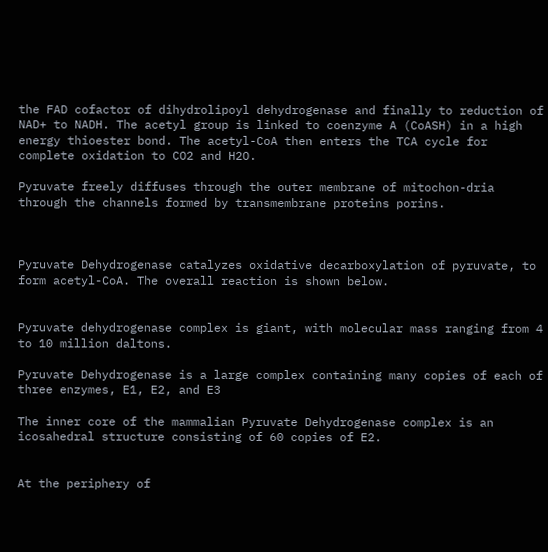the FAD cofactor of dihydrolipoyl dehydrogenase and finally to reduction of NAD+ to NADH. The acetyl group is linked to coenzyme A (CoASH) in a high energy thioester bond. The acetyl-CoA then enters the TCA cycle for complete oxidation to CO2 and H2O.

Pyruvate freely diffuses through the outer membrane of mitochon-dria through the channels formed by transmembrane proteins porins.



Pyruvate Dehydrogenase catalyzes oxidative decarboxylation of pyruvate, to form acetyl-CoA. The overall reaction is shown below.


Pyruvate dehydrogenase complex is giant, with molecular mass ranging from 4 to 10 million daltons.

Pyruvate Dehydrogenase is a large complex containing many copies of each of three enzymes, E1, E2, and E3

The inner core of the mammalian Pyruvate Dehydrogenase complex is an icosahedral structure consisting of 60 copies of E2.


At the periphery of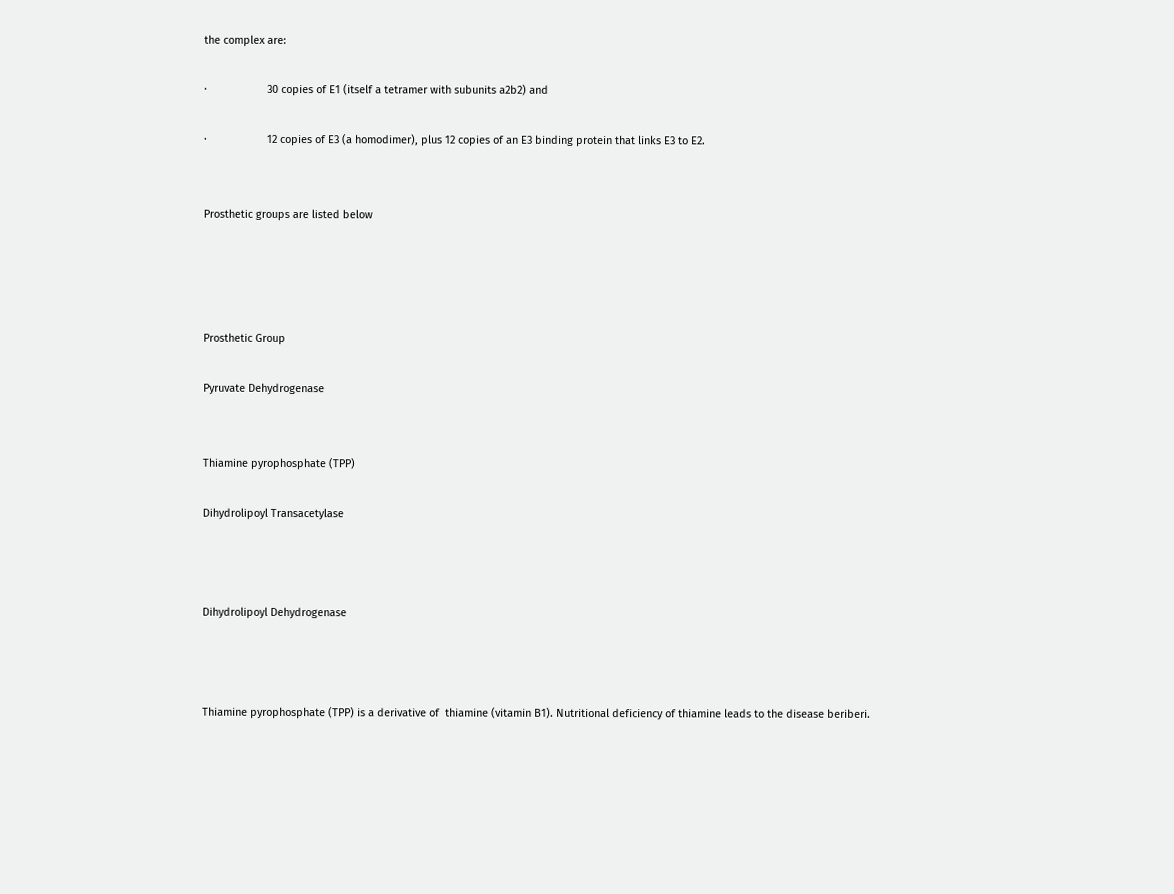the complex are:

·                    30 copies of E1 (itself a tetramer with subunits a2b2) and

·                    12 copies of E3 (a homodimer), plus 12 copies of an E3 binding protein that links E3 to E2.


Prosthetic groups are listed below




Prosthetic Group

Pyruvate Dehydrogenase


Thiamine pyrophosphate (TPP)

Dihydrolipoyl Transacetylase



Dihydrolipoyl Dehydrogenase



Thiamine pyrophosphate (TPP) is a derivative of  thiamine (vitamin B1). Nutritional deficiency of thiamine leads to the disease beriberi.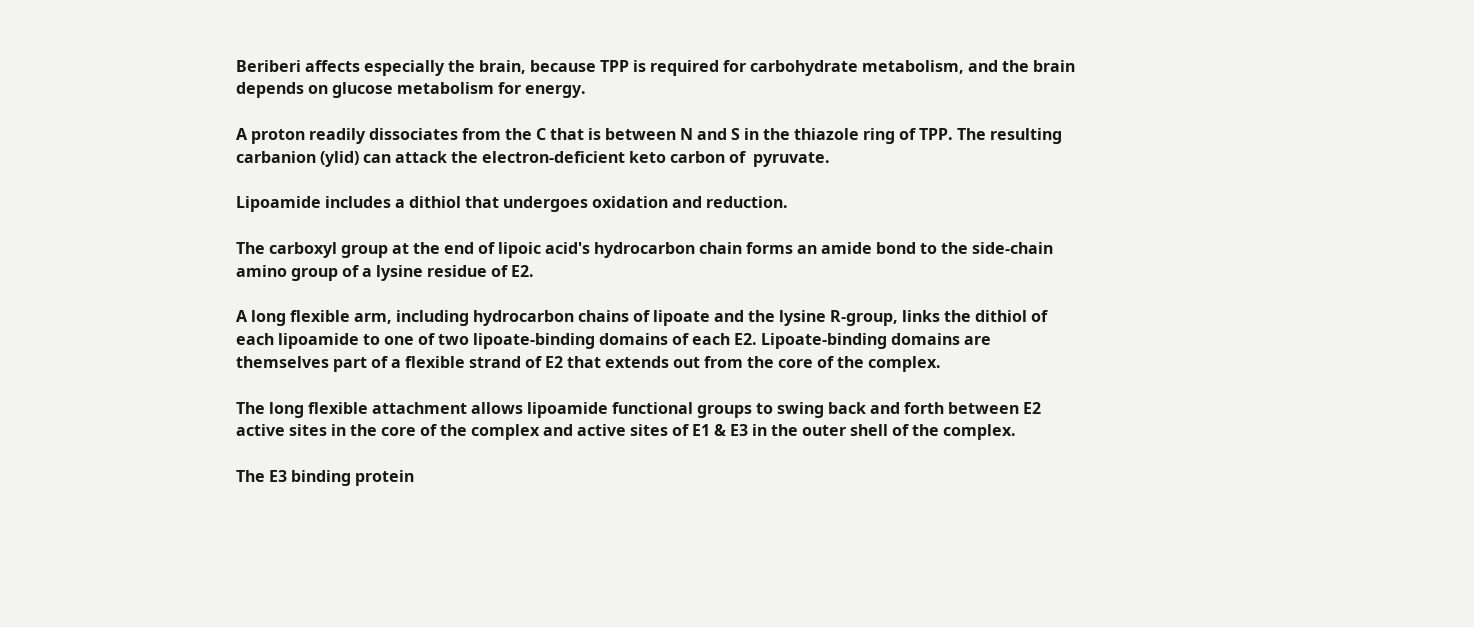Beriberi affects especially the brain, because TPP is required for carbohydrate metabolism, and the brain depends on glucose metabolism for energy.

A proton readily dissociates from the C that is between N and S in the thiazole ring of TPP. The resulting carbanion (ylid) can attack the electron-deficient keto carbon of  pyruvate.

Lipoamide includes a dithiol that undergoes oxidation and reduction.

The carboxyl group at the end of lipoic acid's hydrocarbon chain forms an amide bond to the side-chain amino group of a lysine residue of E2.

A long flexible arm, including hydrocarbon chains of lipoate and the lysine R-group, links the dithiol of each lipoamide to one of two lipoate-binding domains of each E2. Lipoate-binding domains are themselves part of a flexible strand of E2 that extends out from the core of the complex.

The long flexible attachment allows lipoamide functional groups to swing back and forth between E2 active sites in the core of the complex and active sites of E1 & E3 in the outer shell of the complex.

The E3 binding protein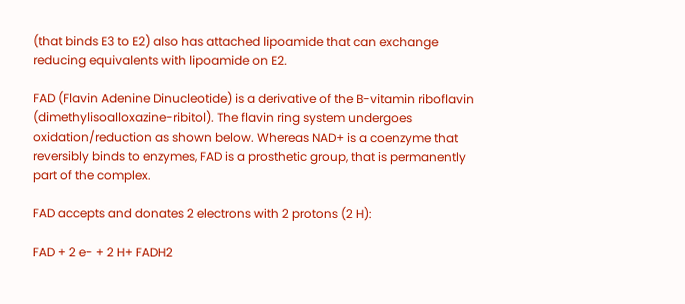(that binds E3 to E2) also has attached lipoamide that can exchange reducing equivalents with lipoamide on E2.

FAD (Flavin Adenine Dinucleotide) is a derivative of the B-vitamin riboflavin (dimethylisoalloxazine-ribitol). The flavin ring system undergoes oxidation/reduction as shown below. Whereas NAD+ is a coenzyme that reversibly binds to enzymes, FAD is a prosthetic group, that is permanently part of the complex.

FAD accepts and donates 2 electrons with 2 protons (2 H):

FAD + 2 e- + 2 H+ FADH2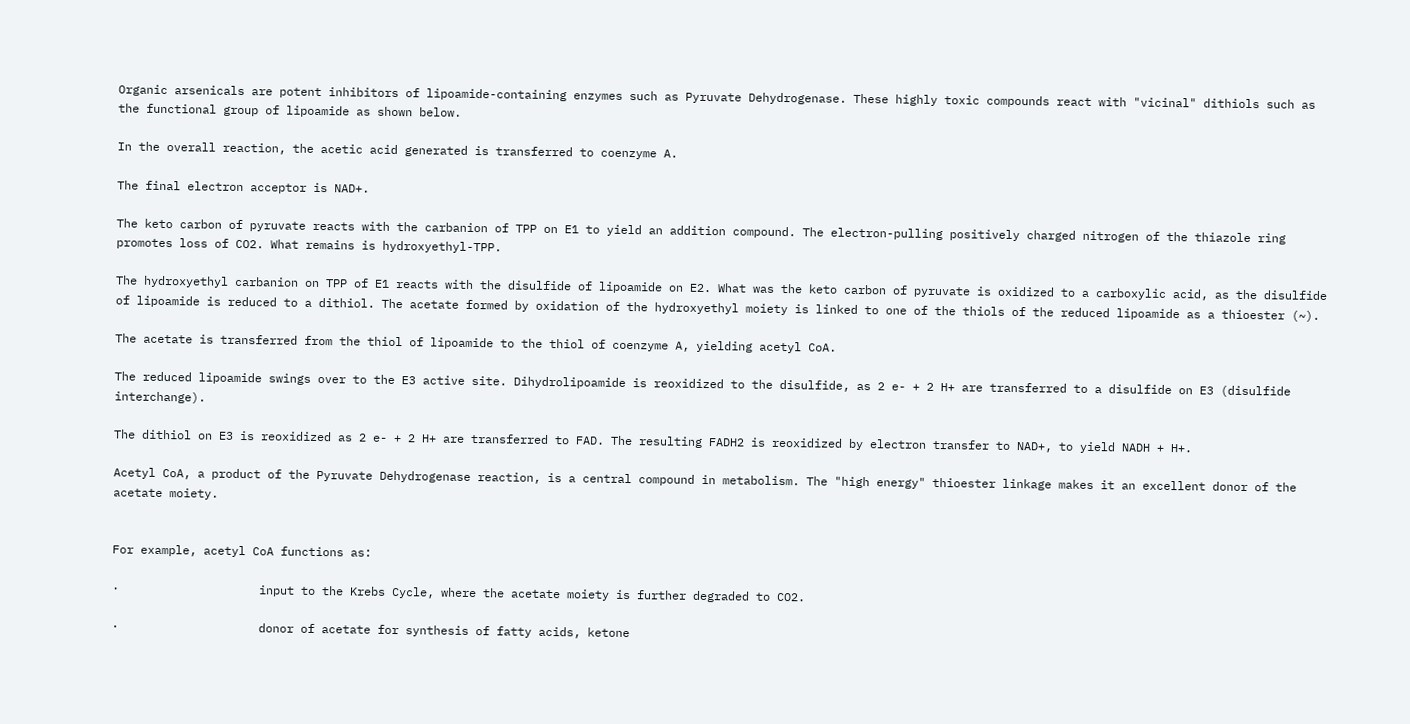Organic arsenicals are potent inhibitors of lipoamide-containing enzymes such as Pyruvate Dehydrogenase. These highly toxic compounds react with "vicinal" dithiols such as the functional group of lipoamide as shown below.

In the overall reaction, the acetic acid generated is transferred to coenzyme A.

The final electron acceptor is NAD+.

The keto carbon of pyruvate reacts with the carbanion of TPP on E1 to yield an addition compound. The electron-pulling positively charged nitrogen of the thiazole ring promotes loss of CO2. What remains is hydroxyethyl-TPP.

The hydroxyethyl carbanion on TPP of E1 reacts with the disulfide of lipoamide on E2. What was the keto carbon of pyruvate is oxidized to a carboxylic acid, as the disulfide of lipoamide is reduced to a dithiol. The acetate formed by oxidation of the hydroxyethyl moiety is linked to one of the thiols of the reduced lipoamide as a thioester (~).

The acetate is transferred from the thiol of lipoamide to the thiol of coenzyme A, yielding acetyl CoA.

The reduced lipoamide swings over to the E3 active site. Dihydrolipoamide is reoxidized to the disulfide, as 2 e- + 2 H+ are transferred to a disulfide on E3 (disulfide interchange).

The dithiol on E3 is reoxidized as 2 e- + 2 H+ are transferred to FAD. The resulting FADH2 is reoxidized by electron transfer to NAD+, to yield NADH + H+.

Acetyl CoA, a product of the Pyruvate Dehydrogenase reaction, is a central compound in metabolism. The "high energy" thioester linkage makes it an excellent donor of the acetate moiety.


For example, acetyl CoA functions as:

·                    input to the Krebs Cycle, where the acetate moiety is further degraded to CO2.

·                    donor of acetate for synthesis of fatty acids, ketone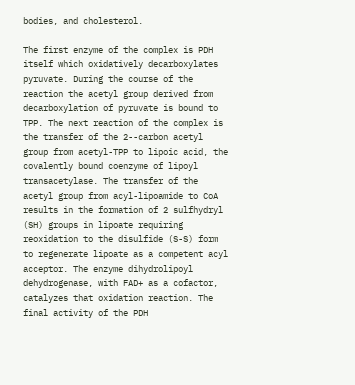bodies, and cholesterol.

The first enzyme of the complex is PDH itself which oxidatively decarboxylates pyruvate. During the course of the reaction the acetyl group derived from decarboxylation of pyruvate is bound to TPP. The next reaction of the complex is the transfer of the 2--carbon acetyl group from acetyl-TPP to lipoic acid, the covalently bound coenzyme of lipoyl transacetylase. The transfer of the acetyl group from acyl-lipoamide to CoA results in the formation of 2 sulfhydryl (SH) groups in lipoate requiring reoxidation to the disulfide (S-S) form to regenerate lipoate as a competent acyl acceptor. The enzyme dihydrolipoyl dehydrogenase, with FAD+ as a cofactor, catalyzes that oxidation reaction. The final activity of the PDH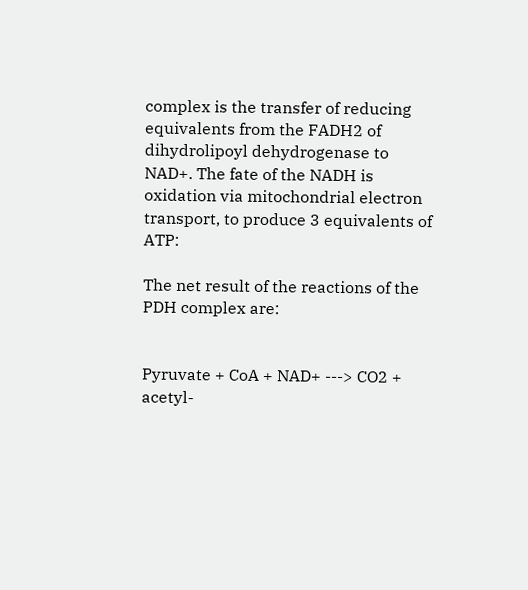complex is the transfer of reducing equivalents from the FADH2 of dihydrolipoyl dehydrogenase to NAD+. The fate of the NADH is oxidation via mitochondrial electron transport, to produce 3 equivalents of ATP:

The net result of the reactions of the PDH complex are:


Pyruvate + CoA + NAD+ ---> CO2 + acetyl-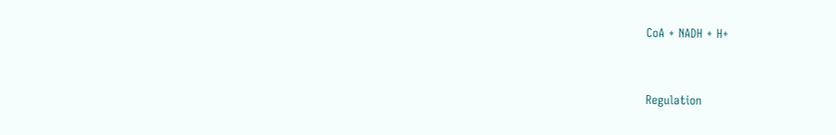CoA + NADH + H+


Regulation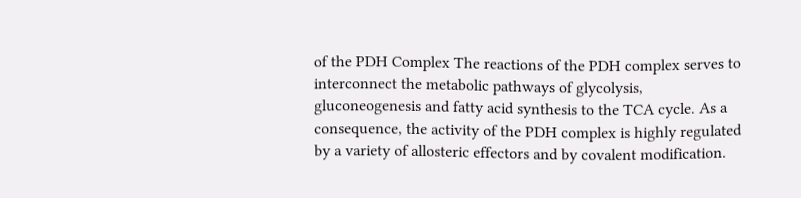of the PDH Complex The reactions of the PDH complex serves to interconnect the metabolic pathways of glycolysis, gluconeogenesis and fatty acid synthesis to the TCA cycle. As a consequence, the activity of the PDH complex is highly regulated by a variety of allosteric effectors and by covalent modification.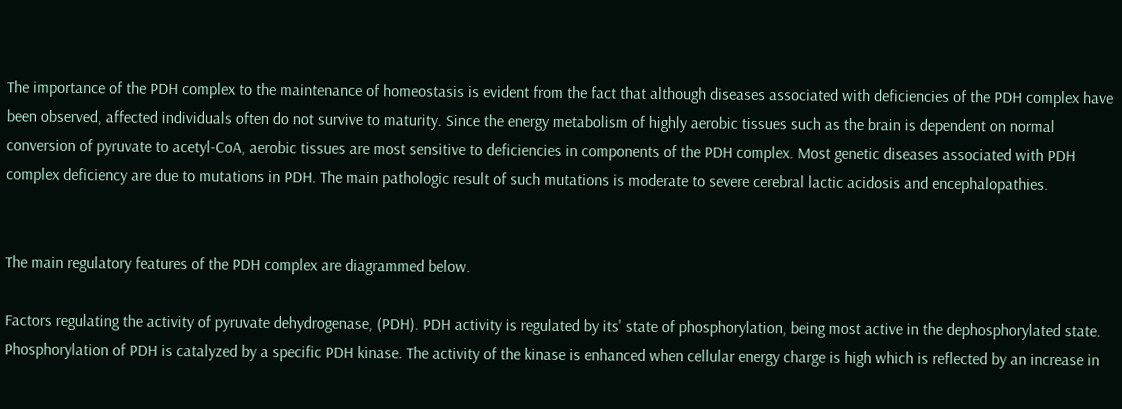The importance of the PDH complex to the maintenance of homeostasis is evident from the fact that although diseases associated with deficiencies of the PDH complex have been observed, affected individuals often do not survive to maturity. Since the energy metabolism of highly aerobic tissues such as the brain is dependent on normal conversion of pyruvate to acetyl-CoA, aerobic tissues are most sensitive to deficiencies in components of the PDH complex. Most genetic diseases associated with PDH complex deficiency are due to mutations in PDH. The main pathologic result of such mutations is moderate to severe cerebral lactic acidosis and encephalopathies.


The main regulatory features of the PDH complex are diagrammed below.

Factors regulating the activity of pyruvate dehydrogenase, (PDH). PDH activity is regulated by its' state of phosphorylation, being most active in the dephosphorylated state. Phosphorylation of PDH is catalyzed by a specific PDH kinase. The activity of the kinase is enhanced when cellular energy charge is high which is reflected by an increase in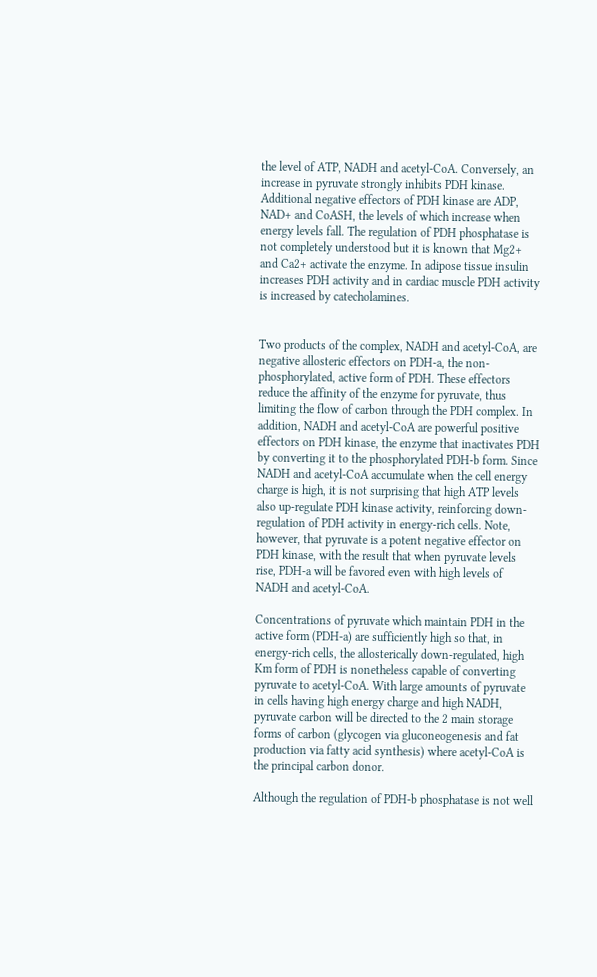the level of ATP, NADH and acetyl-CoA. Conversely, an increase in pyruvate strongly inhibits PDH kinase. Additional negative effectors of PDH kinase are ADP, NAD+ and CoASH, the levels of which increase when energy levels fall. The regulation of PDH phosphatase is not completely understood but it is known that Mg2+ and Ca2+ activate the enzyme. In adipose tissue insulin increases PDH activity and in cardiac muscle PDH activity is increased by catecholamines.


Two products of the complex, NADH and acetyl-CoA, are negative allosteric effectors on PDH-a, the non-phosphorylated, active form of PDH. These effectors reduce the affinity of the enzyme for pyruvate, thus limiting the flow of carbon through the PDH complex. In addition, NADH and acetyl-CoA are powerful positive effectors on PDH kinase, the enzyme that inactivates PDH by converting it to the phosphorylated PDH-b form. Since NADH and acetyl-CoA accumulate when the cell energy charge is high, it is not surprising that high ATP levels also up-regulate PDH kinase activity, reinforcing down-regulation of PDH activity in energy-rich cells. Note, however, that pyruvate is a potent negative effector on PDH kinase, with the result that when pyruvate levels rise, PDH-a will be favored even with high levels of NADH and acetyl-CoA.

Concentrations of pyruvate which maintain PDH in the active form (PDH-a) are sufficiently high so that, in energy-rich cells, the allosterically down-regulated, high Km form of PDH is nonetheless capable of converting pyruvate to acetyl-CoA. With large amounts of pyruvate in cells having high energy charge and high NADH, pyruvate carbon will be directed to the 2 main storage forms of carbon (glycogen via gluconeogenesis and fat production via fatty acid synthesis) where acetyl-CoA is the principal carbon donor.

Although the regulation of PDH-b phosphatase is not well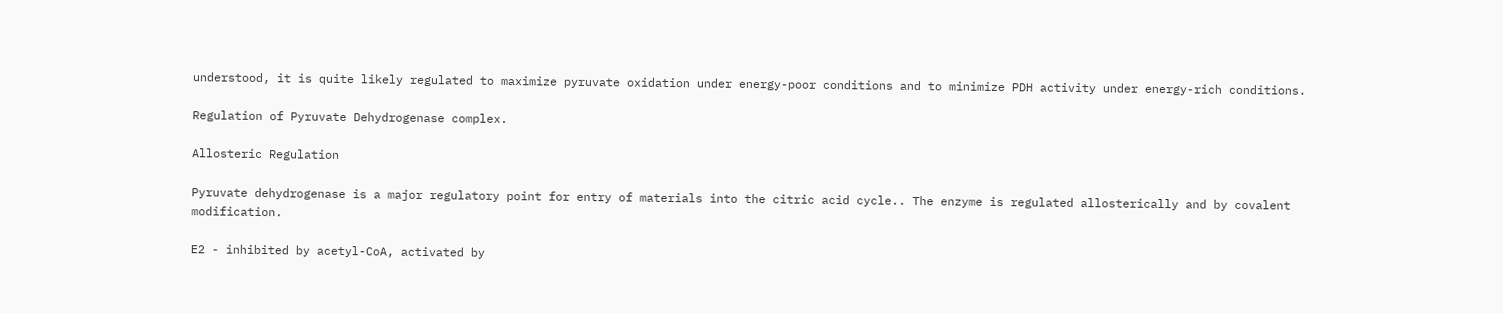understood, it is quite likely regulated to maximize pyruvate oxidation under energy-poor conditions and to minimize PDH activity under energy-rich conditions.

Regulation of Pyruvate Dehydrogenase complex.

Allosteric Regulation

Pyruvate dehydrogenase is a major regulatory point for entry of materials into the citric acid cycle.. The enzyme is regulated allosterically and by covalent modification.

E2 - inhibited by acetyl-CoA, activated by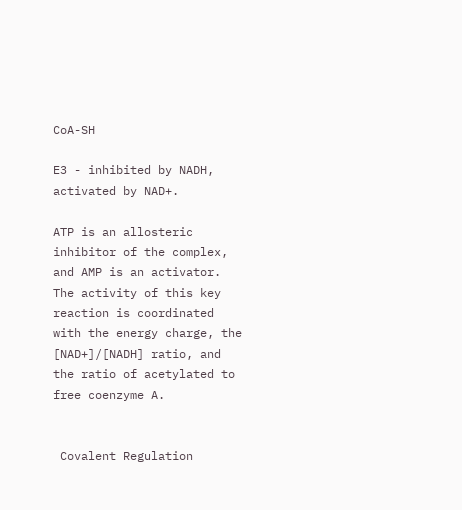CoA-SH

E3 - inhibited by NADH, activated by NAD+.

ATP is an allosteric inhibitor of the complex, and AMP is an activator. The activity of this key reaction is coordinated with the energy charge, the [NAD+]/[NADH] ratio, and the ratio of acetylated to free coenzyme A.


 Covalent Regulation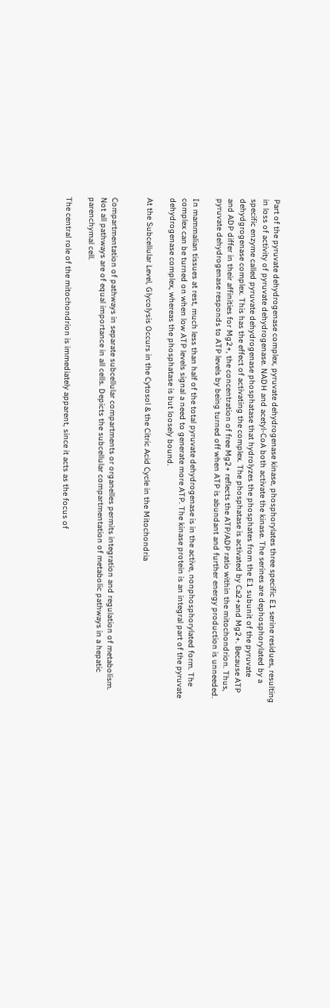Part of the pyruvate dehydrogenase complex, pyruvate dehydrogenase kinase, phosphorylates three specific E1 serine residues, resulting in loss of activity of pyruvate dehydrogenase. NADH and acetyl-CoA both activate the kinase. The serines are dephosphorylated by a specific enzyme called pyruvate dehydrogenase phosphatase that hydrolyzes the phosphates from the E1 subunit of the pyruvate dehydgrogenase complex. This has the effect of activating the complex. The phosphatase is activated by Ca2+and Mg2+. Because ATP and ADP differ in their affinities for Mg2+, the concentration of free Mg2+ reflects the ATP/ADP ratio within the mitochondrion. Thus, pyruvate dehydrogenase responds to ATP levels by being turned off when ATP is abundant and further energy production is unneeded.

In mammalian tissues at rest, much less than half of the total pyruvate dehydrogenase is in the active, nonphosphorylated form. The complex can be turned on when low ATP levels signal a need to generate more ATP. The kinase protein is an integral part of the pyruvate dehydrogenase complex, whereas the phosphatase is but loosely bound.

At the Subcellular Level, Glycolysis Occurs in the Cytosol & the Citric Acid Cycle in the Mitochondria


Compartmentation of pathways in separate subcellular compartments or organelles permits integration and regulation of metabolism. Not all pathways are of equal importance in all cells. Depicts the subcellular compartmentation of metabolic pathways in a hepatic parenchymal cell.

The central role of the mitochondrion is immediately apparent, since it acts as the focus of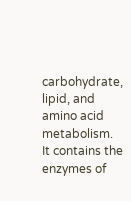carbohydrate, lipid, and amino acid metabolism. It contains the enzymes of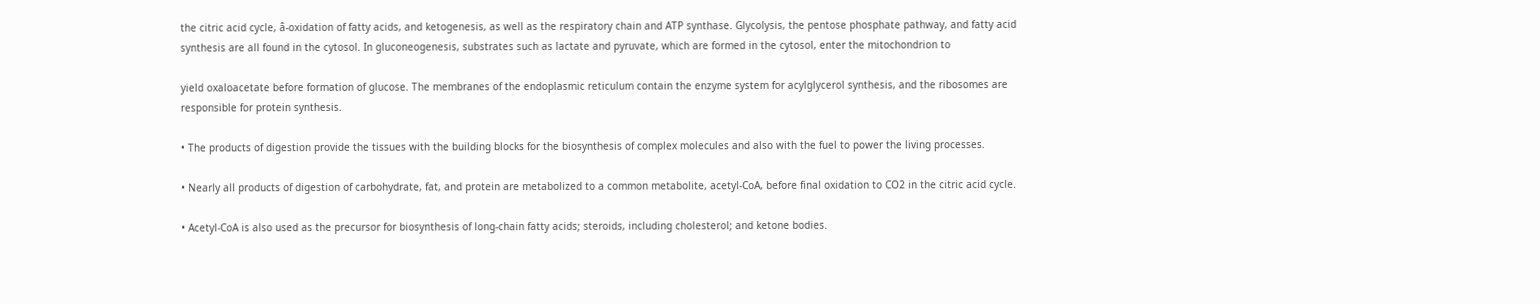the citric acid cycle, â-oxidation of fatty acids, and ketogenesis, as well as the respiratory chain and ATP synthase. Glycolysis, the pentose phosphate pathway, and fatty acid synthesis are all found in the cytosol. In gluconeogenesis, substrates such as lactate and pyruvate, which are formed in the cytosol, enter the mitochondrion to

yield oxaloacetate before formation of glucose. The membranes of the endoplasmic reticulum contain the enzyme system for acylglycerol synthesis, and the ribosomes are responsible for protein synthesis.

• The products of digestion provide the tissues with the building blocks for the biosynthesis of complex molecules and also with the fuel to power the living processes.

• Nearly all products of digestion of carbohydrate, fat, and protein are metabolized to a common metabolite, acetyl-CoA, before final oxidation to CO2 in the citric acid cycle.

• Acetyl-CoA is also used as the precursor for biosynthesis of long-chain fatty acids; steroids, including cholesterol; and ketone bodies.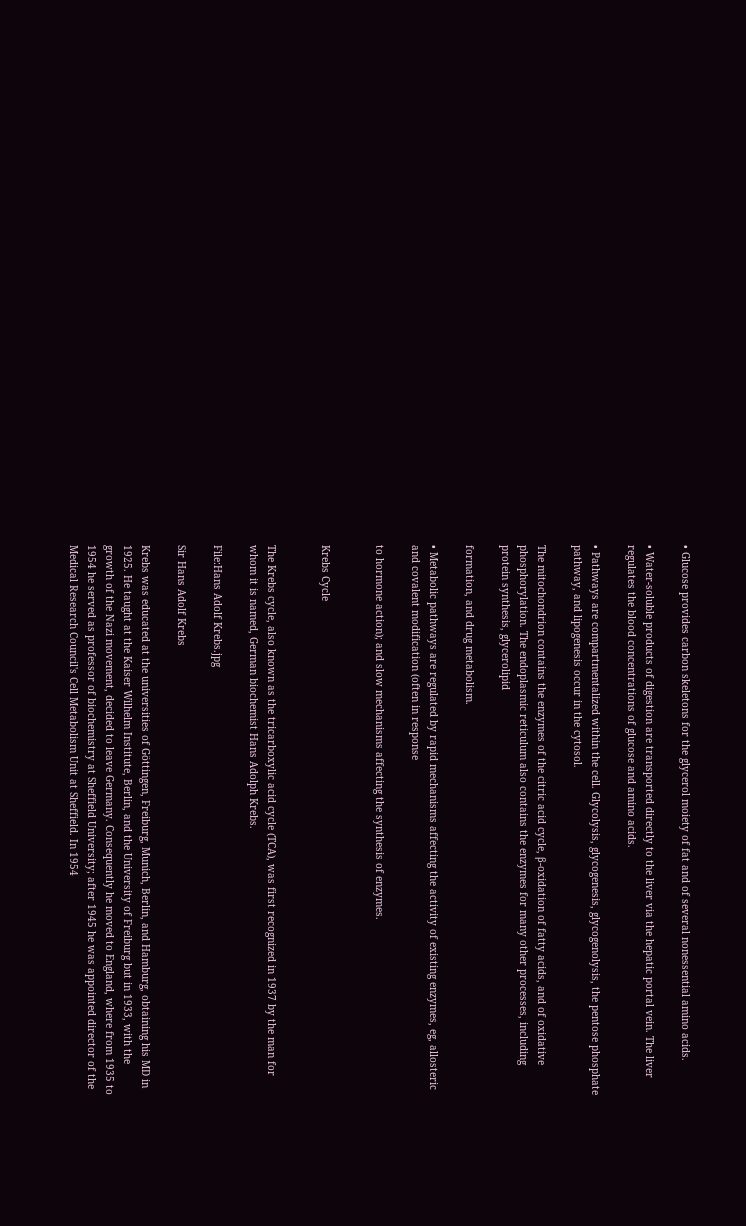• Glucose provides carbon skeletons for the glycerol moiety of fat and of several nonessential amino acids.

• Water-soluble products of digestion are transported directly to the liver via the hepatic portal vein. The liver regulates the blood concentrations of glucose and amino acids.

• Pathways are compartmentalized within the cell. Glycolysis, glycogenesis, glycogenolysis, the pentose phosphate pathway, and lipogenesis occur in the cytosol.

The mitochondrion contains the enzymes of the citric acid cycle, β-oxidation of fatty acids, and of oxidative phosphorylation. The endoplasmic reticulum also contains the enzymes for many other processes, including protein synthesis, glycerolipid

formation, and drug metabolism.

• Metabolic pathways are regulated by rapid mechanisms affecting the activity of existing enzymes, eg, allosteric and covalent modification (often in response

to hormone action); and slow mechanisms affecting the synthesis of enzymes.


Krebs Cycle


The Krebs cycle, also known as the tricarboxylic acid cycle (TCA), was first recognized in 1937 by the man for whom it is named, German biochemist Hans Adolph Krebs.

File:Hans Adolf Krebs.jpg

Sir Hans Adolf Krebs

Krebs was educated at the universities of Göttingen, Freiburg, Munich, Berlin, and Hamburg, obtaining his MD in 1925. He taught at the Kaiser Wilhelm Institute, Berlin, and the University of Freiburg but in 1933, with the growth of the Nazi movement, decided to leave Germany. Consequently he moved to England, where from 1935 to 1954 he served as professor of biochemistry at Sheffield University; after 1945 he was appointed director of the Medical Research Council's Cell Metabolism Unit at Sheffield. In 1954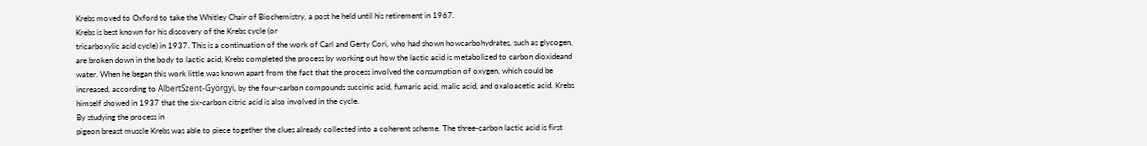Krebs moved to Oxford to take the Whitley Chair of Biochemistry, a post he held until his retirement in 1967.
Krebs is best known for his discovery of the Krebs cycle (or
tricarboxylic acid cycle) in 1937. This is a continuation of the work of Carl and Gerty Cori, who had shown howcarbohydrates, such as glycogen, are broken down in the body to lactic acid; Krebs completed the process by working out how the lactic acid is metabolized to carbon dioxideand water. When he began this work little was known apart from the fact that the process involved the consumption of oxygen, which could be increased, according to AlbertSzent-Györgyi, by the four-carbon compounds succinic acid, fumaric acid, malic acid, and oxaloacetic acid. Krebs himself showed in 1937 that the six-carbon citric acid is also involved in the cycle.
By studying the process in
pigeon breast muscle Krebs was able to piece together the clues already collected into a coherent scheme. The three-carbon lactic acid is first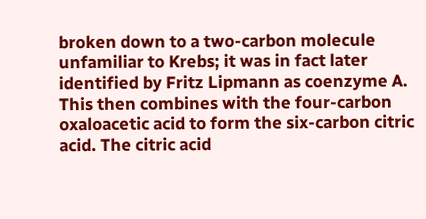broken down to a two-carbon molecule unfamiliar to Krebs; it was in fact later identified by Fritz Lipmann as coenzyme A. This then combines with the four-carbon oxaloacetic acid to form the six-carbon citric acid. The citric acid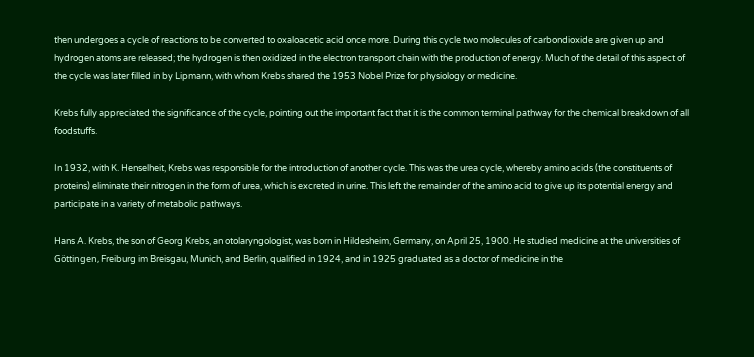then undergoes a cycle of reactions to be converted to oxaloacetic acid once more. During this cycle two molecules of carbondioxide are given up and hydrogen atoms are released; the hydrogen is then oxidized in the electron transport chain with the production of energy. Much of the detail of this aspect of the cycle was later filled in by Lipmann, with whom Krebs shared the 1953 Nobel Prize for physiology or medicine.

Krebs fully appreciated the significance of the cycle, pointing out the important fact that it is the common terminal pathway for the chemical breakdown of all foodstuffs.

In 1932, with K. Henselheit, Krebs was responsible for the introduction of another cycle. This was the urea cycle, whereby amino acids (the constituents of proteins) eliminate their nitrogen in the form of urea, which is excreted in urine. This left the remainder of the amino acid to give up its potential energy and participate in a variety of metabolic pathways.

Hans A. Krebs, the son of Georg Krebs, an otolaryngologist, was born in Hildesheim, Germany, on April 25, 1900. He studied medicine at the universities of Göttingen, Freiburg im Breisgau, Munich, and Berlin, qualified in 1924, and in 1925 graduated as a doctor of medicine in the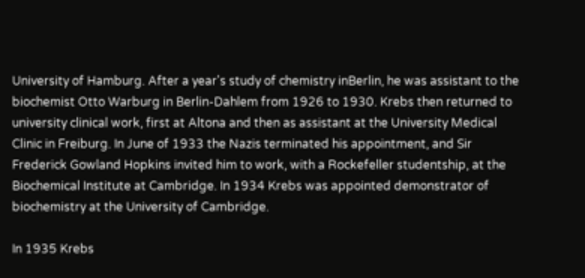University of Hamburg. After a year's study of chemistry inBerlin, he was assistant to the biochemist Otto Warburg in Berlin-Dahlem from 1926 to 1930. Krebs then returned to university clinical work, first at Altona and then as assistant at the University Medical Clinic in Freiburg. In June of 1933 the Nazis terminated his appointment, and Sir Frederick Gowland Hopkins invited him to work, with a Rockefeller studentship, at the Biochemical Institute at Cambridge. In 1934 Krebs was appointed demonstrator of biochemistry at the University of Cambridge.

In 1935 Krebs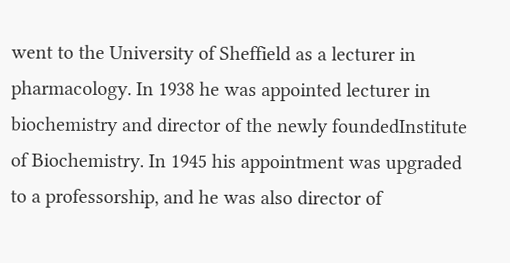went to the University of Sheffield as a lecturer in pharmacology. In 1938 he was appointed lecturer in biochemistry and director of the newly foundedInstitute of Biochemistry. In 1945 his appointment was upgraded to a professorship, and he was also director of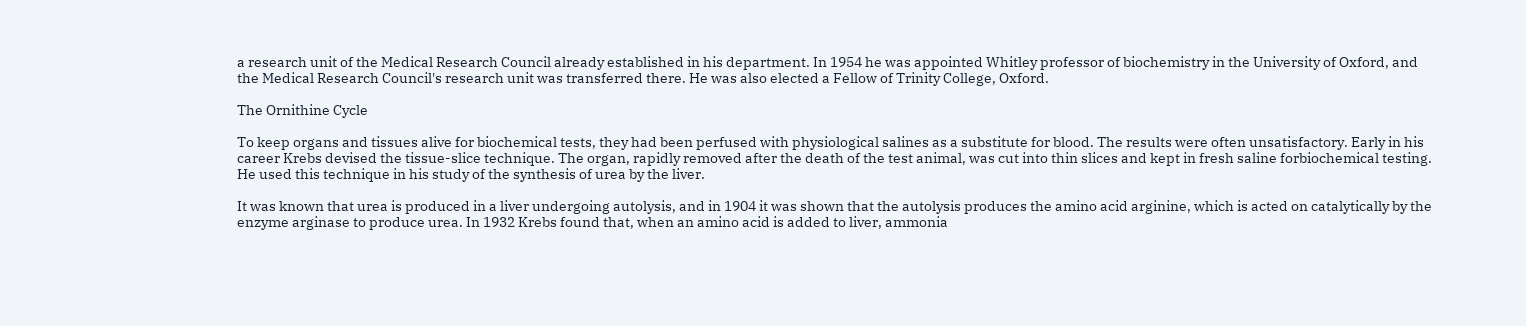a research unit of the Medical Research Council already established in his department. In 1954 he was appointed Whitley professor of biochemistry in the University of Oxford, and the Medical Research Council's research unit was transferred there. He was also elected a Fellow of Trinity College, Oxford.

The Ornithine Cycle

To keep organs and tissues alive for biochemical tests, they had been perfused with physiological salines as a substitute for blood. The results were often unsatisfactory. Early in his career Krebs devised the tissue-slice technique. The organ, rapidly removed after the death of the test animal, was cut into thin slices and kept in fresh saline forbiochemical testing. He used this technique in his study of the synthesis of urea by the liver.

It was known that urea is produced in a liver undergoing autolysis, and in 1904 it was shown that the autolysis produces the amino acid arginine, which is acted on catalytically by the enzyme arginase to produce urea. In 1932 Krebs found that, when an amino acid is added to liver, ammonia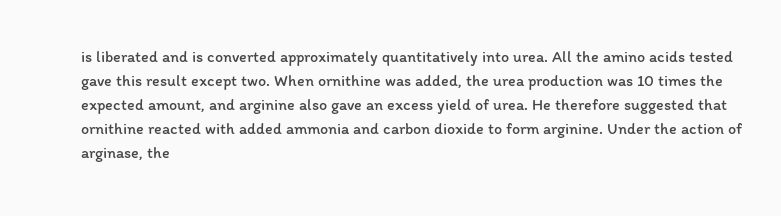is liberated and is converted approximately quantitatively into urea. All the amino acids tested gave this result except two. When ornithine was added, the urea production was 10 times the expected amount, and arginine also gave an excess yield of urea. He therefore suggested that ornithine reacted with added ammonia and carbon dioxide to form arginine. Under the action of arginase, the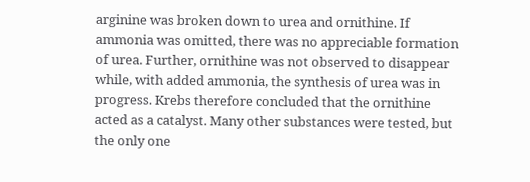arginine was broken down to urea and ornithine. If ammonia was omitted, there was no appreciable formation of urea. Further, ornithine was not observed to disappear while, with added ammonia, the synthesis of urea was in progress. Krebs therefore concluded that the ornithine acted as a catalyst. Many other substances were tested, but the only one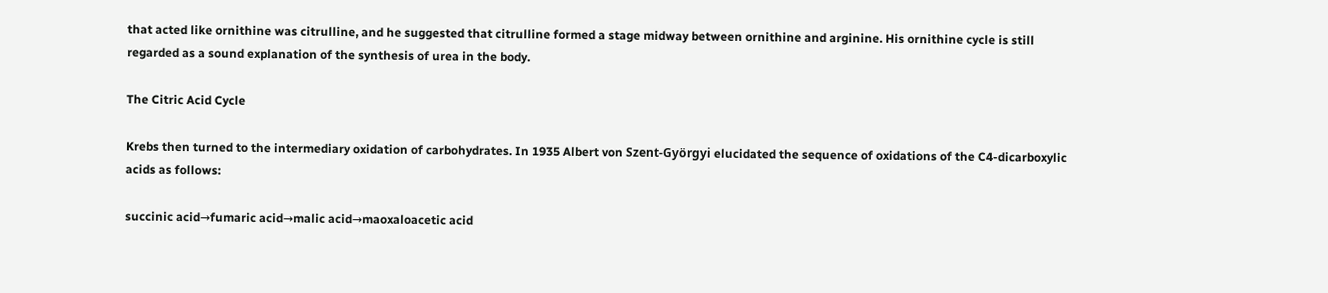that acted like ornithine was citrulline, and he suggested that citrulline formed a stage midway between ornithine and arginine. His ornithine cycle is still regarded as a sound explanation of the synthesis of urea in the body.

The Citric Acid Cycle

Krebs then turned to the intermediary oxidation of carbohydrates. In 1935 Albert von Szent-Györgyi elucidated the sequence of oxidations of the C4-dicarboxylic acids as follows:

succinic acid→fumaric acid→malic acid→maoxaloacetic acid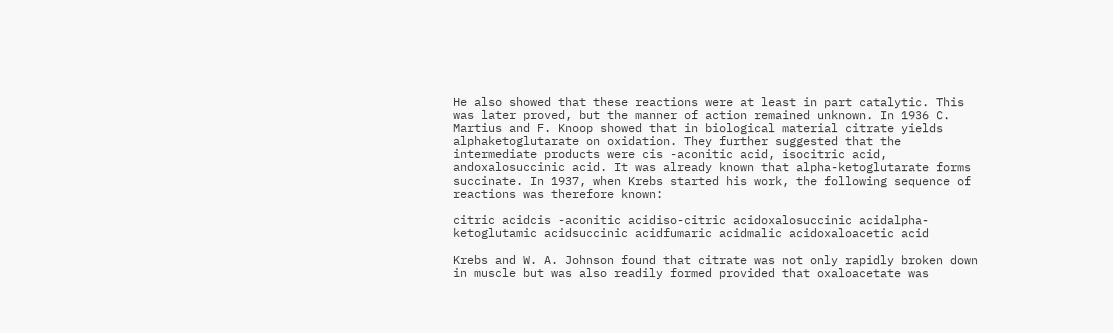He also showed that these reactions were at least in part catalytic. This was later proved, but the manner of action remained unknown. In 1936 C. Martius and F. Knoop showed that in biological material citrate yields alphaketoglutarate on oxidation. They further suggested that the intermediate products were cis -aconitic acid, isocitric acid, andoxalosuccinic acid. It was already known that alpha-ketoglutarate forms succinate. In 1937, when Krebs started his work, the following sequence of reactions was therefore known:

citric acidcis -aconitic acidiso-citric acidoxalosuccinic acidalpha-ketoglutamic acidsuccinic acidfumaric acidmalic acidoxaloacetic acid

Krebs and W. A. Johnson found that citrate was not only rapidly broken down in muscle but was also readily formed provided that oxaloacetate was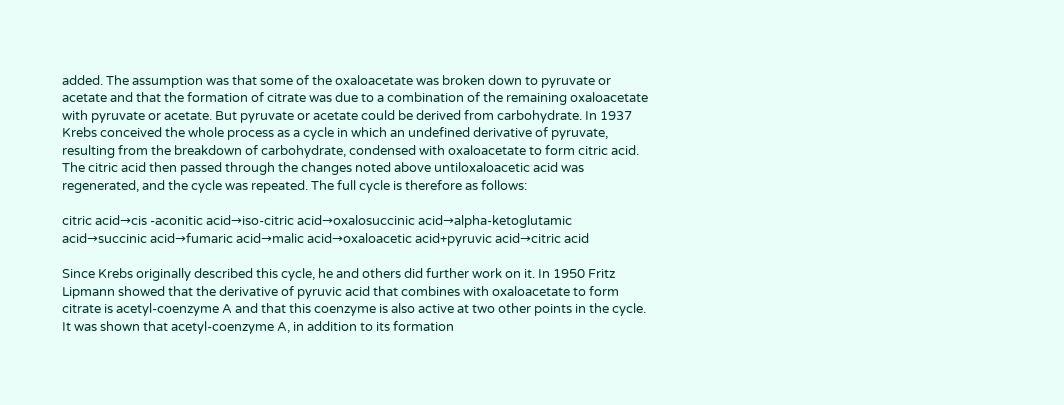added. The assumption was that some of the oxaloacetate was broken down to pyruvate or acetate and that the formation of citrate was due to a combination of the remaining oxaloacetate with pyruvate or acetate. But pyruvate or acetate could be derived from carbohydrate. In 1937 Krebs conceived the whole process as a cycle in which an undefined derivative of pyruvate, resulting from the breakdown of carbohydrate, condensed with oxaloacetate to form citric acid. The citric acid then passed through the changes noted above untiloxaloacetic acid was regenerated, and the cycle was repeated. The full cycle is therefore as follows:

citric acid→cis -aconitic acid→iso-citric acid→oxalosuccinic acid→alpha-ketoglutamic acid→succinic acid→fumaric acid→malic acid→oxaloacetic acid+pyruvic acid→citric acid

Since Krebs originally described this cycle, he and others did further work on it. In 1950 Fritz Lipmann showed that the derivative of pyruvic acid that combines with oxaloacetate to form citrate is acetyl-coenzyme A and that this coenzyme is also active at two other points in the cycle. It was shown that acetyl-coenzyme A, in addition to its formation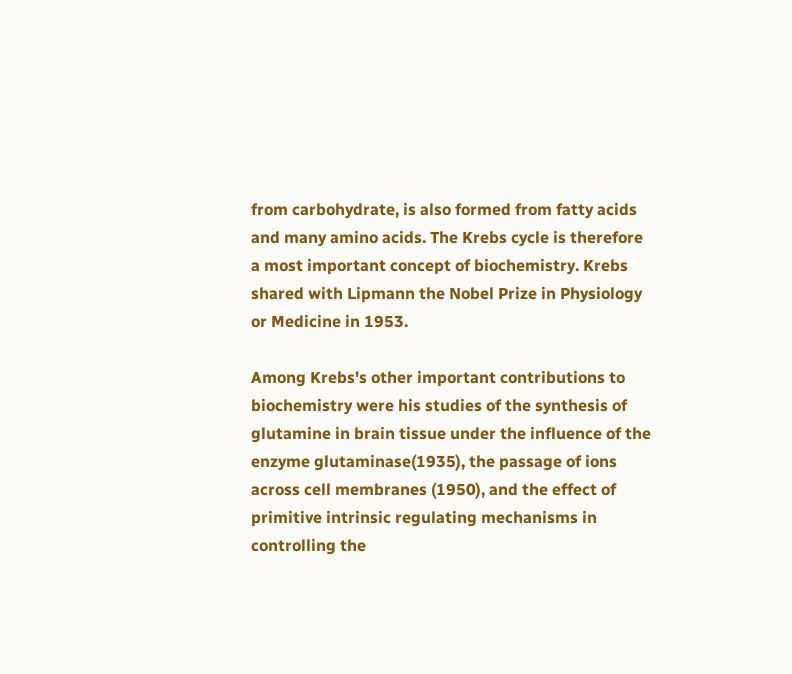from carbohydrate, is also formed from fatty acids and many amino acids. The Krebs cycle is therefore a most important concept of biochemistry. Krebs shared with Lipmann the Nobel Prize in Physiology or Medicine in 1953.

Among Krebs's other important contributions to biochemistry were his studies of the synthesis of glutamine in brain tissue under the influence of the enzyme glutaminase(1935), the passage of ions across cell membranes (1950), and the effect of primitive intrinsic regulating mechanisms in controlling the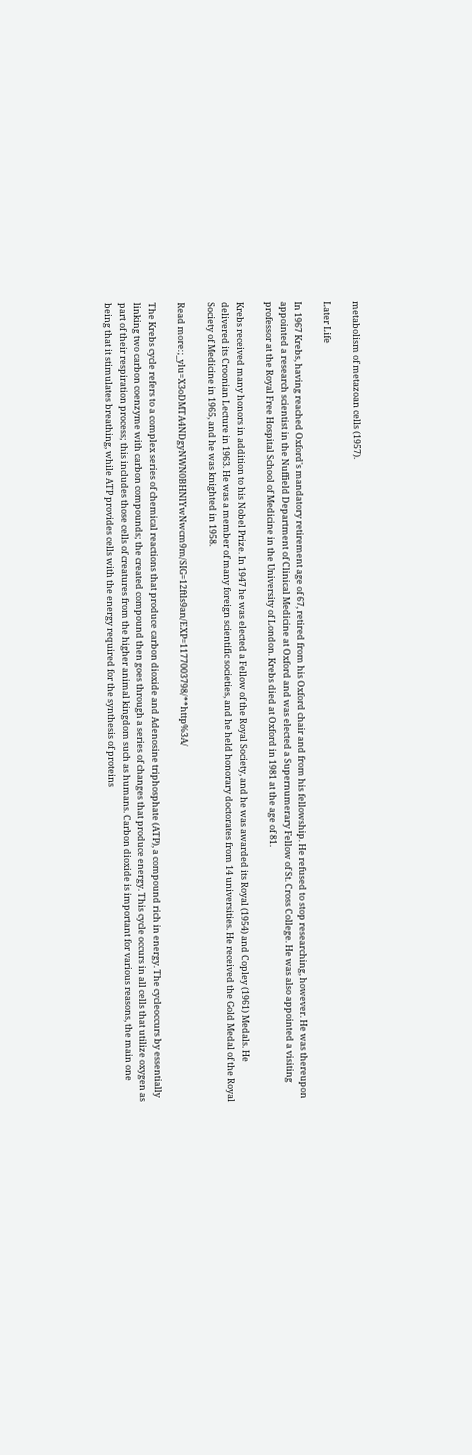metabolism of metazoan cells (1957).

Later Life

In 1967 Krebs, having reached Oxford's mandatory retirement age of 67, retired from his Oxford chair and from his fellowship. He refused to stop researching, however. He was thereupon appointed a research scientist in the Nuffield Department of Clinical Medicine at Oxford and was elected a Supernumerary Fellow of St. Cross College. He was also appointed a visiting professor at the Royal Free Hospital School of Medicine in the University of London. Krebs died at Oxford in 1981 at the age of 81.

Krebs received many honors in addition to his Nobel Prize. In 1947 he was elected a Fellow of the Royal Society, and he was awarded its Royal (1954) and Copley (1961) Medals. He delivered its Croonian Lecture in 1963. He was a member of many foreign scientific societies, and he held honorary doctorates from 14 universities. He received the Gold Medal of the Royal Society of Medicine in 1965, and he was knighted in 1958.

Read more:;_ylu=X3oDMTA4NDgyNWN0BHNlYwNwcm9m/SIG=12ftls9an/EXP=1177003798/**http%3A/

The Krebs cycle refers to a complex series of chemical reactions that produce carbon dioxide and Adenosine triphosphate (ATP), a compound rich in energy. The cycleoccurs by essentially linking two carbon coenzyme with carbon compounds; the created compound then goes through a series of changes that produce energy. This cycle occurs in all cells that utilize oxygen as part of their respiration process; this includes those cells of creatures from the higher animal kingdom such as humans. Carbon dioxide is important for various reasons, the main one being that it stimulates breathing, while ATP provides cells with the energy required for the synthesis of proteins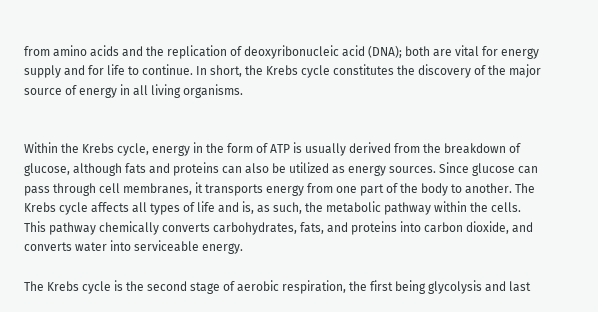from amino acids and the replication of deoxyribonucleic acid (DNA); both are vital for energy supply and for life to continue. In short, the Krebs cycle constitutes the discovery of the major source of energy in all living organisms.


Within the Krebs cycle, energy in the form of ATP is usually derived from the breakdown of glucose, although fats and proteins can also be utilized as energy sources. Since glucose can pass through cell membranes, it transports energy from one part of the body to another. The Krebs cycle affects all types of life and is, as such, the metabolic pathway within the cells. This pathway chemically converts carbohydrates, fats, and proteins into carbon dioxide, and converts water into serviceable energy.

The Krebs cycle is the second stage of aerobic respiration, the first being glycolysis and last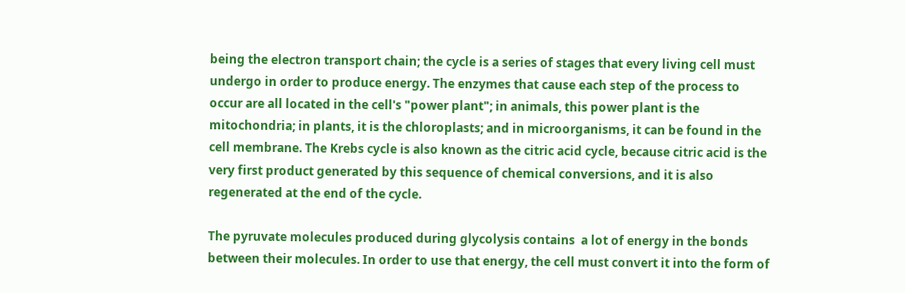being the electron transport chain; the cycle is a series of stages that every living cell must undergo in order to produce energy. The enzymes that cause each step of the process to occur are all located in the cell's "power plant"; in animals, this power plant is the mitochondria; in plants, it is the chloroplasts; and in microorganisms, it can be found in the cell membrane. The Krebs cycle is also known as the citric acid cycle, because citric acid is the very first product generated by this sequence of chemical conversions, and it is also regenerated at the end of the cycle.

The pyruvate molecules produced during glycolysis contains  a lot of energy in the bonds between their molecules. In order to use that energy, the cell must convert it into the form of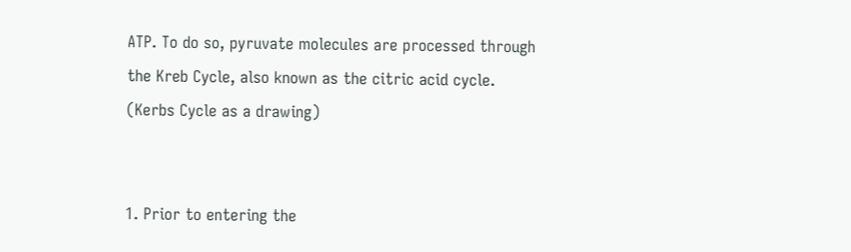ATP. To do so, pyruvate molecules are processed through the Kreb Cycle, also known as the citric acid cycle.
(Kerbs Cycle as a drawing)


1. Prior to entering the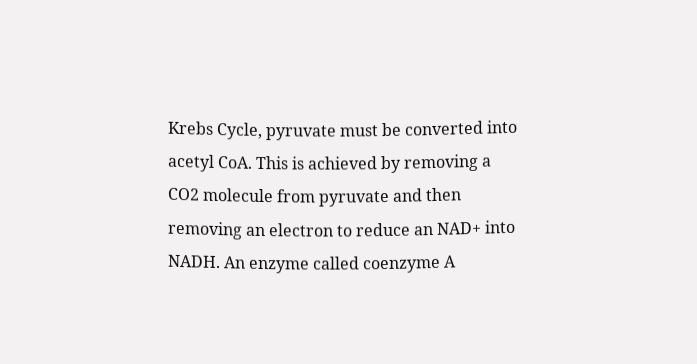Krebs Cycle, pyruvate must be converted into acetyl CoA. This is achieved by removing a CO2 molecule from pyruvate and then removing an electron to reduce an NAD+ into NADH. An enzyme called coenzyme A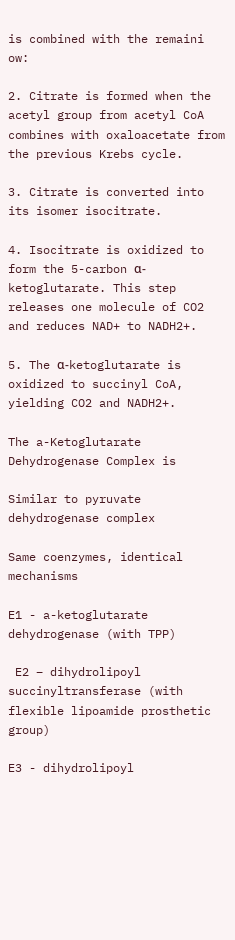is combined with the remaini ow:

2. Citrate is formed when the acetyl group from acetyl CoA combines with oxaloacetate from the previous Krebs cycle.

3. Citrate is converted into its isomer isocitrate.

4. Isocitrate is oxidized to form the 5-carbon α-ketoglutarate. This step releases one molecule of CO2 and reduces NAD+ to NADH2+.

5. The α-ketoglutarate is oxidized to succinyl CoA, yielding CO2 and NADH2+.

The a-Ketoglutarate Dehydrogenase Complex is

Similar to pyruvate dehydrogenase complex

Same coenzymes, identical mechanisms

E1 - a-ketoglutarate dehydrogenase (with TPP)

 E2 – dihydrolipoyl succinyltransferase (with flexible lipoamide prosthetic group)

E3 - dihydrolipoyl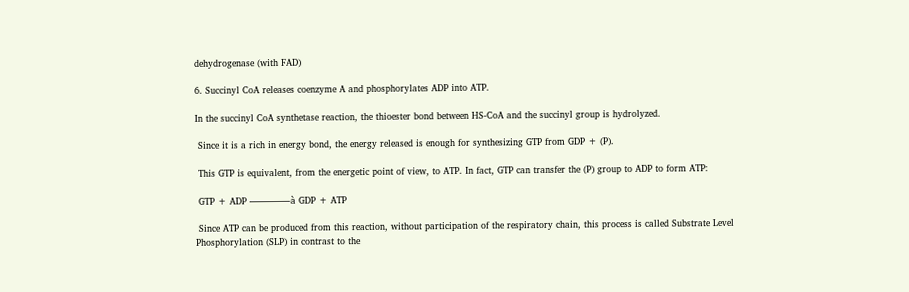dehydrogenase (with FAD)

6. Succinyl CoA releases coenzyme A and phosphorylates ADP into ATP.

In the succinyl CoA synthetase reaction, the thioester bond between HS-CoA and the succinyl group is hydrolyzed.

 Since it is a rich in energy bond, the energy released is enough for synthesizing GTP from GDP + (P).

 This GTP is equivalent, from the energetic point of view, to ATP. In fact, GTP can transfer the (P) group to ADP to form ATP:

 GTP + ADP ————–à GDP + ATP

 Since ATP can be produced from this reaction, without participation of the respiratory chain, this process is called Substrate Level Phosphorylation (SLP) in contrast to the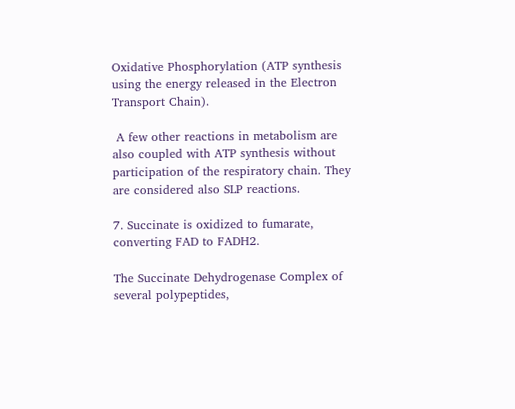Oxidative Phosphorylation (ATP synthesis using the energy released in the Electron Transport Chain).

 A few other reactions in metabolism are also coupled with ATP synthesis without participation of the respiratory chain. They are considered also SLP reactions.

7. Succinate is oxidized to fumarate, converting FAD to FADH2.

The Succinate Dehydrogenase Complex of several polypeptides,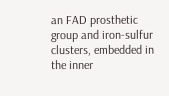an FAD prosthetic group and iron-sulfur clusters, embedded in the inner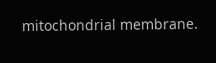mitochondrial membrane.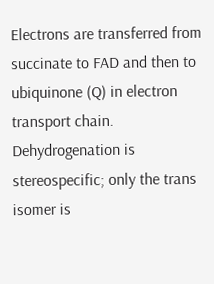Electrons are transferred from succinate to FAD and then to ubiquinone (Q) in electron transport chain. Dehydrogenation is stereospecific; only the trans isomer is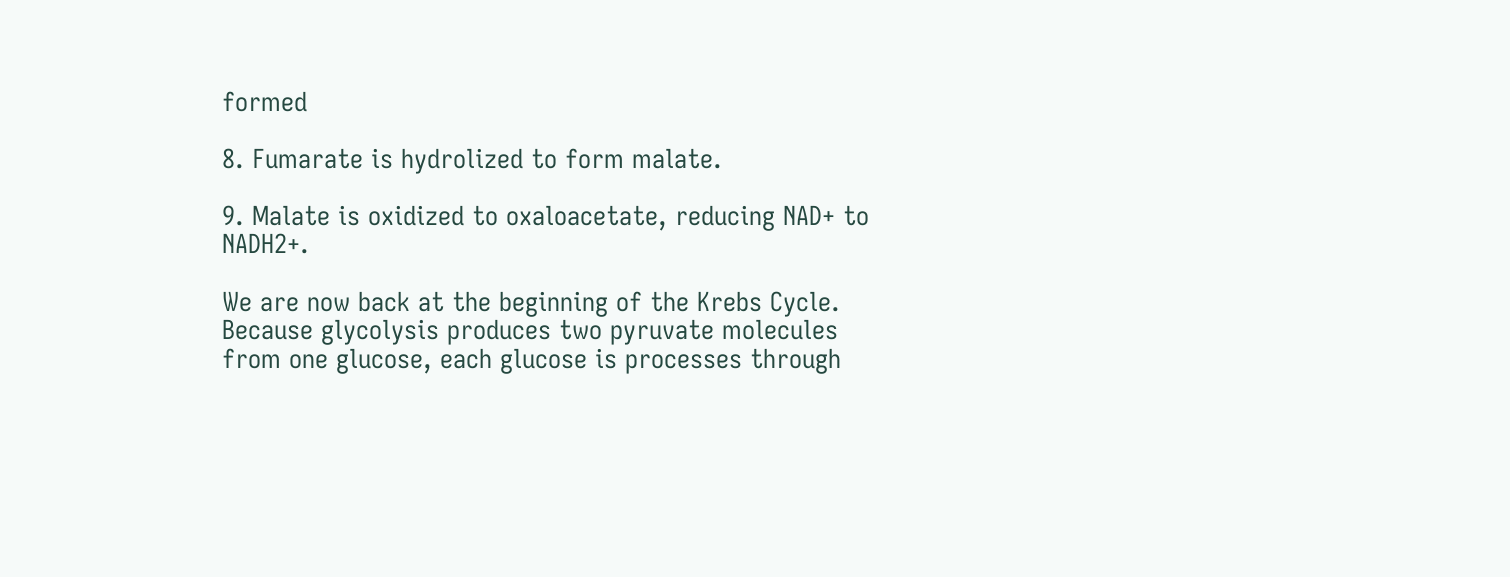formed

8. Fumarate is hydrolized to form malate.

9. Malate is oxidized to oxaloacetate, reducing NAD+ to NADH2+.

We are now back at the beginning of the Krebs Cycle. Because glycolysis produces two pyruvate molecules from one glucose, each glucose is processes through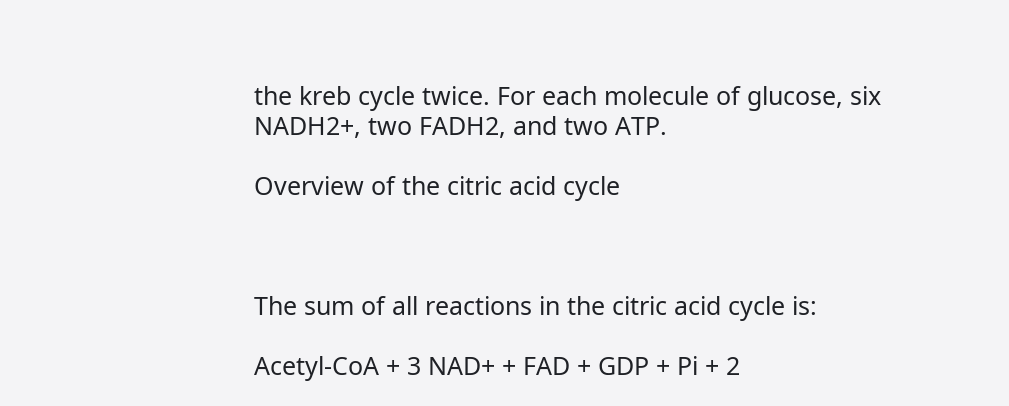the kreb cycle twice. For each molecule of glucose, six NADH2+, two FADH2, and two ATP.

Overview of the citric acid cycle



The sum of all reactions in the citric acid cycle is:

Acetyl-CoA + 3 NAD+ + FAD + GDP + Pi + 2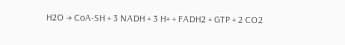H2O → CoA-SH + 3 NADH + 3 H+ + FADH2 + GTP + 2 CO2